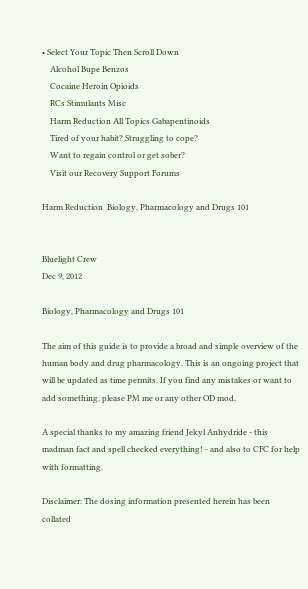• Select Your Topic Then Scroll Down
    Alcohol Bupe Benzos
    Cocaine Heroin Opioids
    RCs Stimulants Misc
    Harm Reduction All Topics Gabapentinoids
    Tired of your habit? Struggling to cope?
    Want to regain control or get sober?
    Visit our Recovery Support Forums

Harm Reduction  Biology, Pharmacology and Drugs 101


Bluelight Crew
Dec 9, 2012

Biology, Pharmacology and Drugs 101

The aim of this guide is to provide a broad and simple overview of the human body and drug pharmacology. This is an ongoing project that will be updated as time permits. If you find any mistakes or want to add something, please PM me or any other OD mod.

A special thanks to my amazing friend Jekyl Anhydride - this madman fact and spell checked everything! - and also to CFC for help with formatting.

Disclaimer: The dosing information presented herein has been collated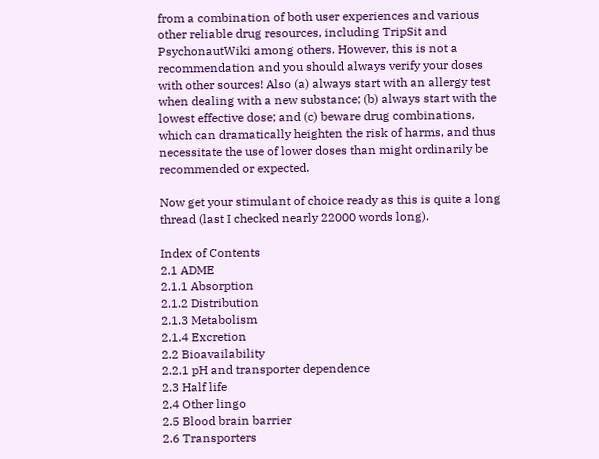from a combination of both user experiences and various other reliable drug resources, including TripSit and PsychonautWiki among others. However, this is not a recommendation and you should always verify your doses with other sources! Also (a) always start with an allergy test when dealing with a new substance; (b) always start with the lowest effective dose; and (c) beware drug combinations, which can dramatically heighten the risk of harms, and thus necessitate the use of lower doses than might ordinarily be recommended or expected.

Now get your stimulant of choice ready as this is quite a long thread (last I checked nearly 22000 words long).

Index of Contents
2.1 ADME
2.1.1 Absorption
2.1.2 Distribution
2.1.3 Metabolism
2.1.4 Excretion
2.2 Bioavailability
2.2.1 pH and transporter dependence
2.3 Half life
2.4 Other lingo
2.5 Blood brain barrier
2.6 Transporters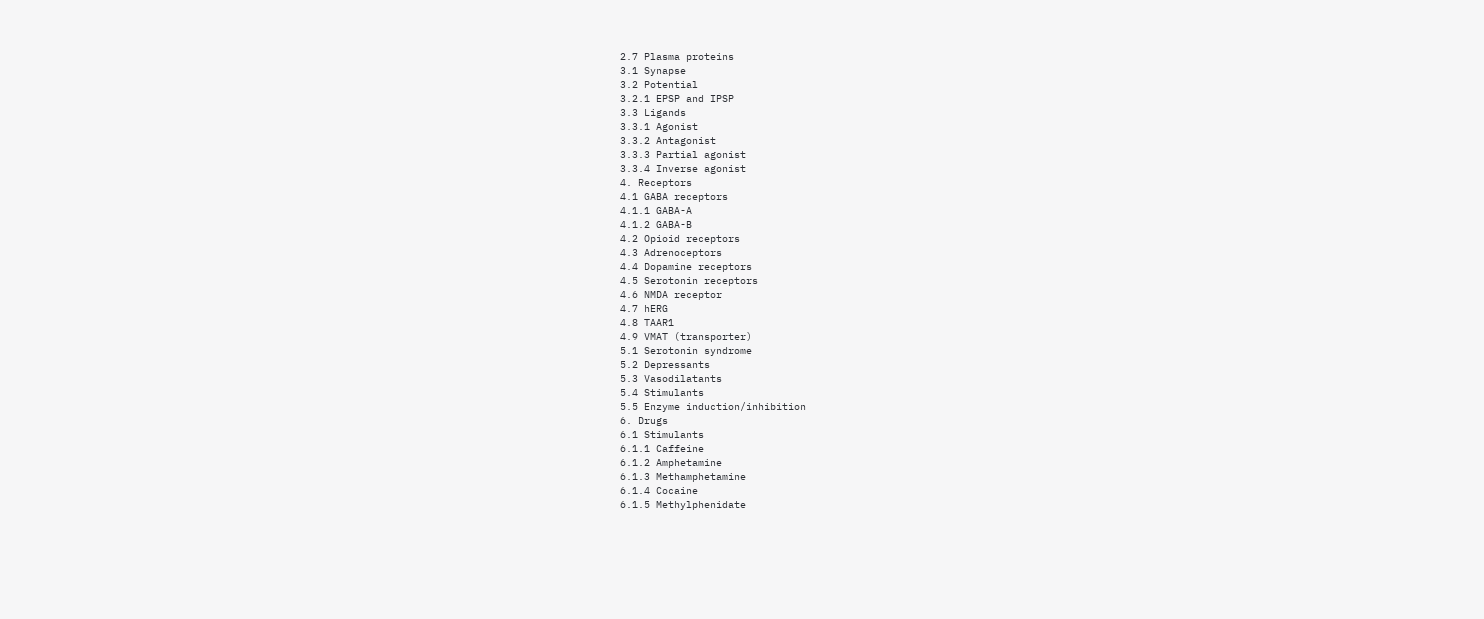2.7 Plasma proteins
3.1 Synapse
3.2 Potential
3.2.1 EPSP and IPSP
3.3 Ligands
3.3.1 Agonist
3.3.2 Antagonist
3.3.3 Partial agonist
3.3.4 Inverse agonist
4. Receptors
4.1 GABA receptors
4.1.1 GABA-A
4.1.2 GABA-B
4.2 Opioid receptors
4.3 Adrenoceptors
4.4 Dopamine receptors
4.5 Serotonin receptors
4.6 NMDA receptor
4.7 hERG
4.8 TAAR1
4.9 VMAT (transporter)
5.1 Serotonin syndrome
5.2 Depressants
5.3 Vasodilatants
5.4 Stimulants
5.5 Enzyme induction/inhibition
6. Drugs
6.1 Stimulants
6.1.1 Caffeine
6.1.2 Amphetamine
6.1.3 Methamphetamine
6.1.4 Cocaine
6.1.5 Methylphenidate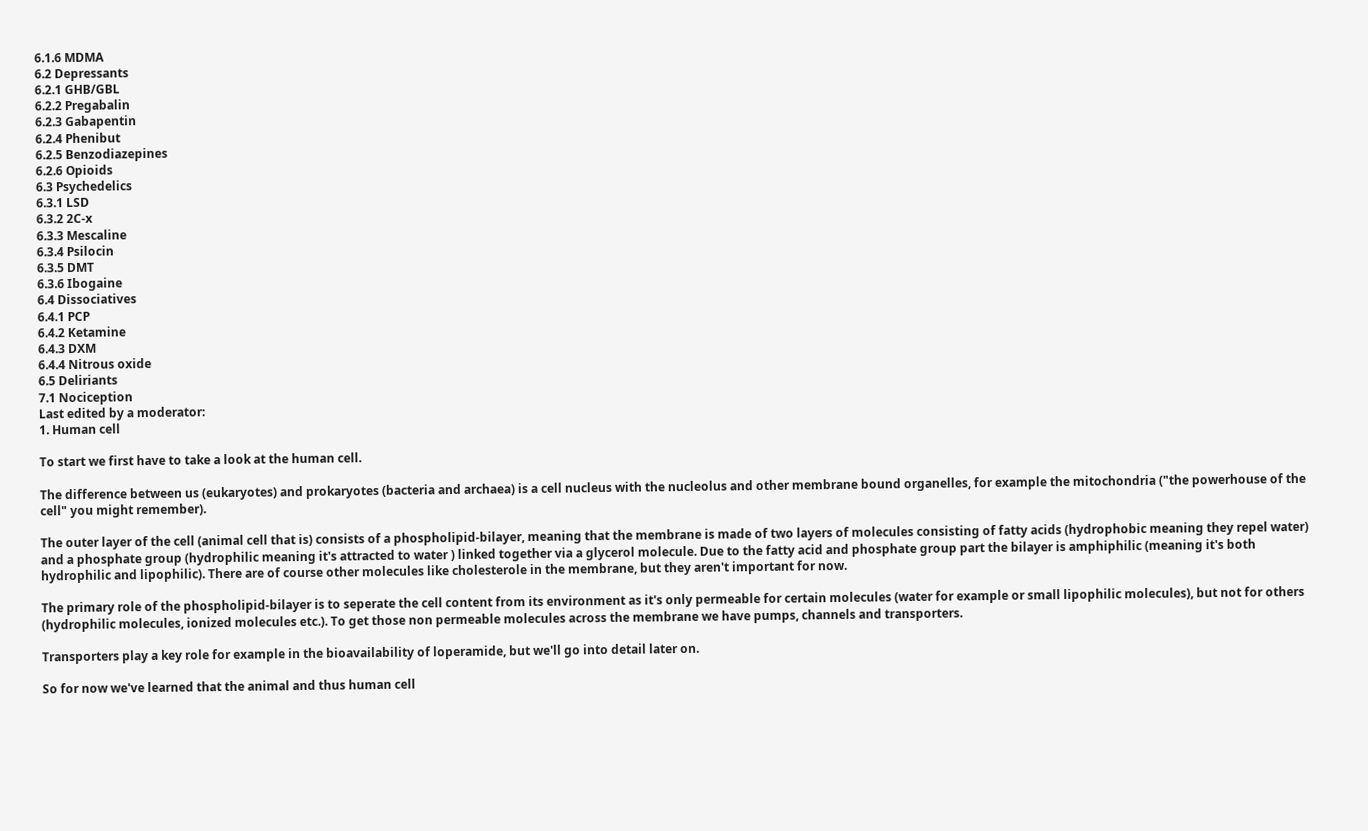6.1.6 MDMA
6.2 Depressants
6.2.1 GHB/GBL
6.2.2 Pregabalin
6.2.3 Gabapentin
6.2.4 Phenibut
6.2.5 Benzodiazepines
6.2.6 Opioids
6.3 Psychedelics
6.3.1 LSD
6.3.2 2C-x
6.3.3 Mescaline
6.3.4 Psilocin
6.3.5 DMT
6.3.6 Ibogaine
6.4 Dissociatives
6.4.1 PCP
6.4.2 Ketamine
6.4.3 DXM
6.4.4 Nitrous oxide
6.5 Deliriants
7.1 Nociception
Last edited by a moderator:
1. Human cell

To start we first have to take a look at the human cell.

The difference between us (eukaryotes) and prokaryotes (bacteria and archaea) is a cell nucleus with the nucleolus and other membrane bound organelles, for example the mitochondria ("the powerhouse of the cell" you might remember).

The outer layer of the cell (animal cell that is) consists of a phospholipid-bilayer, meaning that the membrane is made of two layers of molecules consisting of fatty acids (hydrophobic meaning they repel water) and a phosphate group (hydrophilic meaning it's attracted to water ) linked together via a glycerol molecule. Due to the fatty acid and phosphate group part the bilayer is amphiphilic (meaning it's both hydrophilic and lipophilic). There are of course other molecules like cholesterole in the membrane, but they aren't important for now.

The primary role of the phospholipid-bilayer is to seperate the cell content from its environment as it's only permeable for certain molecules (water for example or small lipophilic molecules), but not for others (hydrophilic molecules, ionized molecules etc.). To get those non permeable molecules across the membrane we have pumps, channels and transporters.

Transporters play a key role for example in the bioavailability of loperamide, but we'll go into detail later on.

So for now we've learned that the animal and thus human cell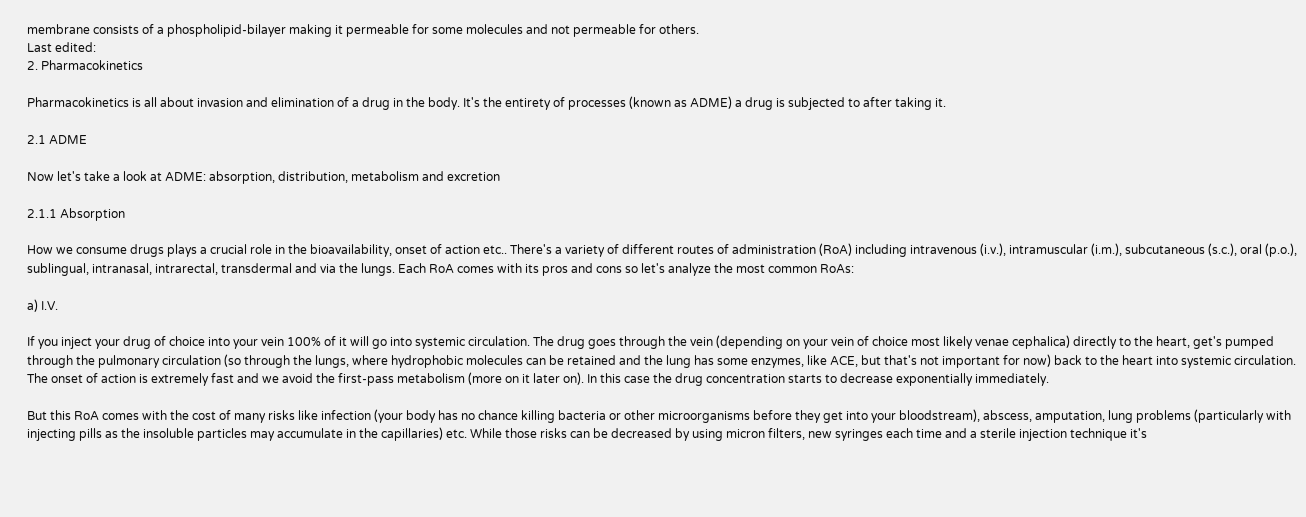membrane consists of a phospholipid-bilayer making it permeable for some molecules and not permeable for others.
Last edited:
2. Pharmacokinetics

Pharmacokinetics is all about invasion and elimination of a drug in the body. It's the entirety of processes (known as ADME) a drug is subjected to after taking it.

2.1 ADME

Now let's take a look at ADME: absorption, distribution, metabolism and excretion

2.1.1 Absorption

How we consume drugs plays a crucial role in the bioavailability, onset of action etc.. There's a variety of different routes of administration (RoA) including intravenous (i.v.), intramuscular (i.m.), subcutaneous (s.c.), oral (p.o.), sublingual, intranasal, intrarectal, transdermal and via the lungs. Each RoA comes with its pros and cons so let's analyze the most common RoAs:

a) I.V.

If you inject your drug of choice into your vein 100% of it will go into systemic circulation. The drug goes through the vein (depending on your vein of choice most likely venae cephalica) directly to the heart, get's pumped through the pulmonary circulation (so through the lungs, where hydrophobic molecules can be retained and the lung has some enzymes, like ACE, but that's not important for now) back to the heart into systemic circulation. The onset of action is extremely fast and we avoid the first-pass metabolism (more on it later on). In this case the drug concentration starts to decrease exponentially immediately.

But this RoA comes with the cost of many risks like infection (your body has no chance killing bacteria or other microorganisms before they get into your bloodstream), abscess, amputation, lung problems (particularly with injecting pills as the insoluble particles may accumulate in the capillaries) etc. While those risks can be decreased by using micron filters, new syringes each time and a sterile injection technique it's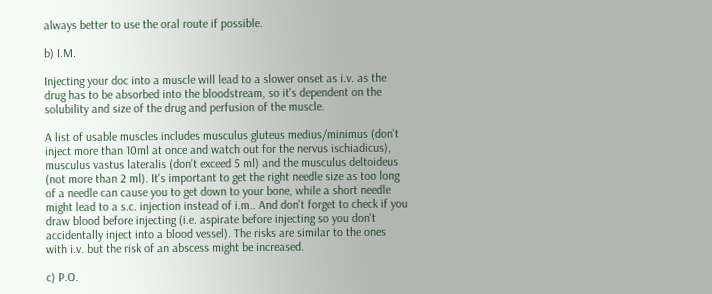always better to use the oral route if possible.

b) I.M.

Injecting your doc into a muscle will lead to a slower onset as i.v. as the drug has to be absorbed into the bloodstream, so it's dependent on the solubility and size of the drug and perfusion of the muscle.

A list of usable muscles includes musculus gluteus medius/minimus (don't inject more than 10ml at once and watch out for the nervus ischiadicus), musculus vastus lateralis (don't exceed 5 ml) and the musculus deltoideus (not more than 2 ml). It's important to get the right needle size as too long of a needle can cause you to get down to your bone, while a short needle might lead to a s.c. injection instead of i.m.. And don't forget to check if you draw blood before injecting (i.e. aspirate before injecting so you don't accidentally inject into a blood vessel). The risks are similar to the ones with i.v. but the risk of an abscess might be increased.

c) P.O.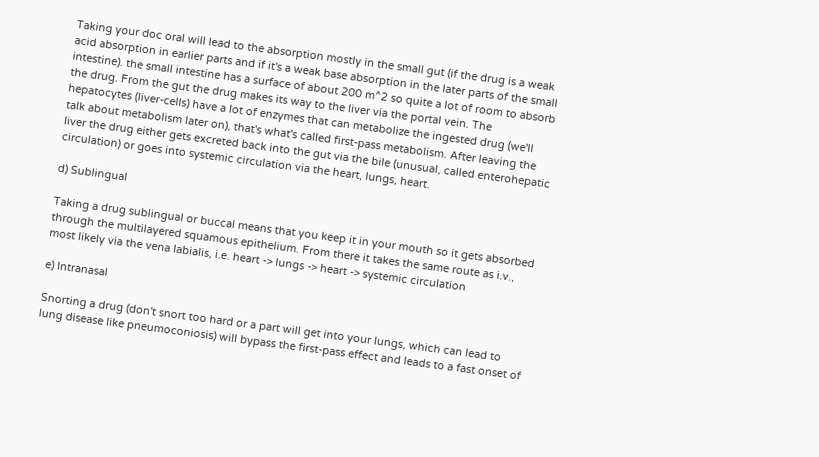Taking your doc oral will lead to the absorption mostly in the small gut (if the drug is a weak acid absorption in earlier parts and if it's a weak base absorption in the later parts of the small intestine). the small intestine has a surface of about 200 m^2 so quite a lot of room to absorb the drug. From the gut the drug makes its way to the liver via the portal vein. The hepatocytes (liver-cells) have a lot of enzymes that can metabolize the ingested drug (we'll talk about metabolism later on), that's what's called first-pass metabolism. After leaving the liver the drug either gets excreted back into the gut via the bile (unusual, called enterohepatic circulation) or goes into systemic circulation via the heart, lungs, heart.

d) Sublingual

Taking a drug sublingual or buccal means that you keep it in your mouth so it gets absorbed through the multilayered squamous epithelium. From there it takes the same route as i.v., most likely via the vena labialis, i.e. heart -> lungs -> heart -> systemic circulation

e) Intranasal

Snorting a drug (don't snort too hard or a part will get into your lungs, which can lead to lung disease like pneumoconiosis) will bypass the first-pass effect and leads to a fast onset of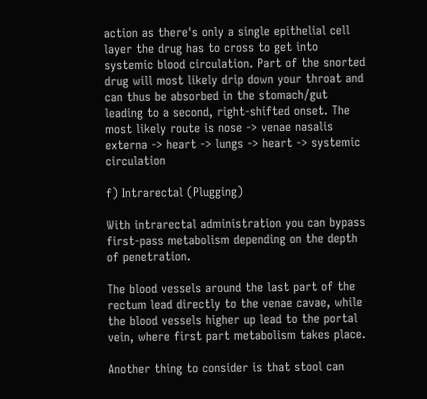action as there's only a single epithelial cell layer the drug has to cross to get into systemic blood circulation. Part of the snorted drug will most likely drip down your throat and can thus be absorbed in the stomach/gut leading to a second, right-shifted onset. The most likely route is nose -> venae nasalis externa -> heart -> lungs -> heart -> systemic circulation

f) Intrarectal (Plugging)

With intrarectal administration you can bypass first-pass metabolism depending on the depth of penetration.

The blood vessels around the last part of the rectum lead directly to the venae cavae, while the blood vessels higher up lead to the portal vein, where first part metabolism takes place.

Another thing to consider is that stool can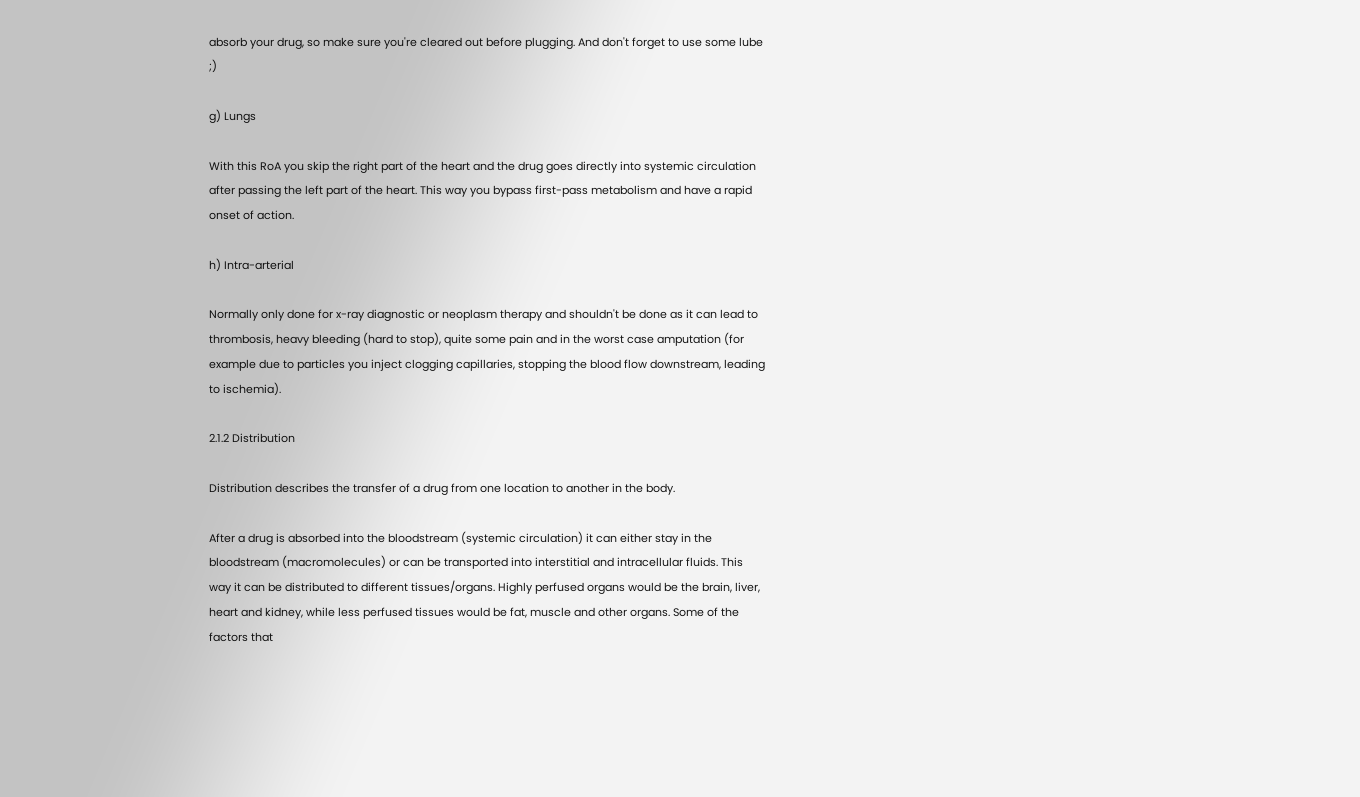absorb your drug, so make sure you're cleared out before plugging. And don't forget to use some lube ;)

g) Lungs

With this RoA you skip the right part of the heart and the drug goes directly into systemic circulation after passing the left part of the heart. This way you bypass first-pass metabolism and have a rapid onset of action.

h) Intra-arterial

Normally only done for x-ray diagnostic or neoplasm therapy and shouldn't be done as it can lead to thrombosis, heavy bleeding (hard to stop), quite some pain and in the worst case amputation (for example due to particles you inject clogging capillaries, stopping the blood flow downstream, leading to ischemia).

2.1.2 Distribution

Distribution describes the transfer of a drug from one location to another in the body.

After a drug is absorbed into the bloodstream (systemic circulation) it can either stay in the bloodstream (macromolecules) or can be transported into interstitial and intracellular fluids. This way it can be distributed to different tissues/organs. Highly perfused organs would be the brain, liver, heart and kidney, while less perfused tissues would be fat, muscle and other organs. Some of the factors that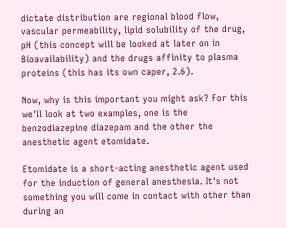dictate distribution are regional blood flow, vascular permeability, lipid solubility of the drug, pH (this concept will be looked at later on in Bioavailability) and the drugs affinity to plasma proteins (this has its own caper, 2.6).

Now, why is this important you might ask? For this we'll look at two examples, one is the benzodiazepine diazepam and the other the anesthetic agent etomidate.

Etomidate is a short-acting anesthetic agent used for the induction of general anesthesia. It's not something you will come in contact with other than during an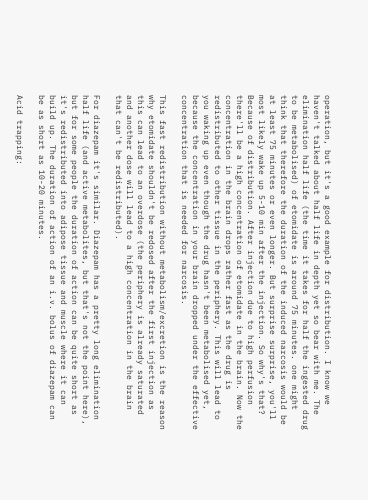operation, but it's a good example for distribution. I know we haven't talked about half life in depth yet so bear with me. The elimination half life (the time it takes for half the ingested drug to be metabolised) of etomidate is around 75 minutes. one might think that therefore the duration of the induced narcosis would be at least 75 minutes or even longer. But surprise surprise, you'll most likely wake up 5-10 min after the injection. So why's that? Because of distribution. After injection due to high perfusion there'll be a high concentration of etomidate in the brain. Now the concentration in the brain drops rather fast as the drug is redistributed to other tissue in the periphery. This will lead to you waking up even though the drug hasn't been metabolised yet, because the concentration in your brain dropped under the effective concentration that is needed for narcosis.

This fast redistribution without metabolism/excretion is the reason why etomidate shouldn't be redosed after the first injection as this can lead to an overdose (the periphery is already saturated and another dose will lead to a high concentration in the brain that can't be redistributed).

For diazepam it's similar. Diazepam has a pretty long elimination half life (and active metabolites, but that's not the point here), but for some people the duration of action can be quite short as it's redistributed into adipose tissue and muscle where it can build up. The duration of action of an i.v. bolus of diazepam can be as short as 10-20 minutes.

Acid trapping: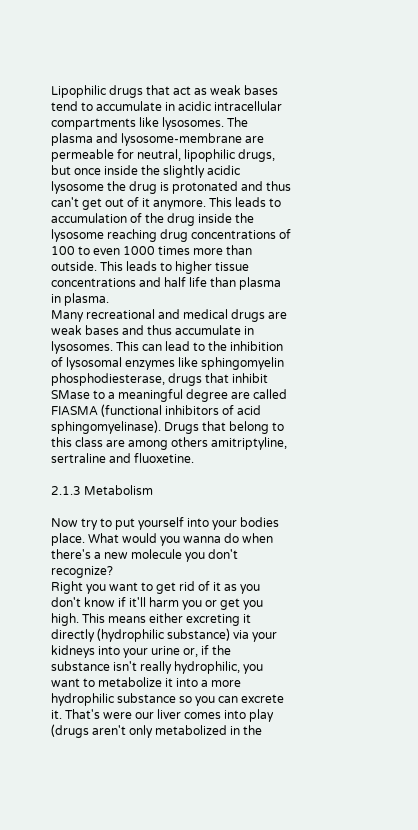Lipophilic drugs that act as weak bases tend to accumulate in acidic intracellular compartments like lysosomes. The plasma and lysosome-membrane are permeable for neutral, lipophilic drugs, but once inside the slightly acidic lysosome the drug is protonated and thus can't get out of it anymore. This leads to accumulation of the drug inside the lysosome reaching drug concentrations of 100 to even 1000 times more than outside. This leads to higher tissue concentrations and half life than plasma in plasma.
Many recreational and medical drugs are weak bases and thus accumulate in lysosomes. This can lead to the inhibition of lysosomal enzymes like sphingomyelin phosphodiesterase, drugs that inhibit SMase to a meaningful degree are called FIASMA (functional inhibitors of acid sphingomyelinase). Drugs that belong to this class are among others amitriptyline, sertraline and fluoxetine.

2.1.3 Metabolism

Now try to put yourself into your bodies place. What would you wanna do when there's a new molecule you don't recognize?
Right you want to get rid of it as you don't know if it'll harm you or get you high. This means either excreting it directly (hydrophilic substance) via your kidneys into your urine or, if the substance isn't really hydrophilic, you want to metabolize it into a more hydrophilic substance so you can excrete it. That's were our liver comes into play (drugs aren't only metabolized in the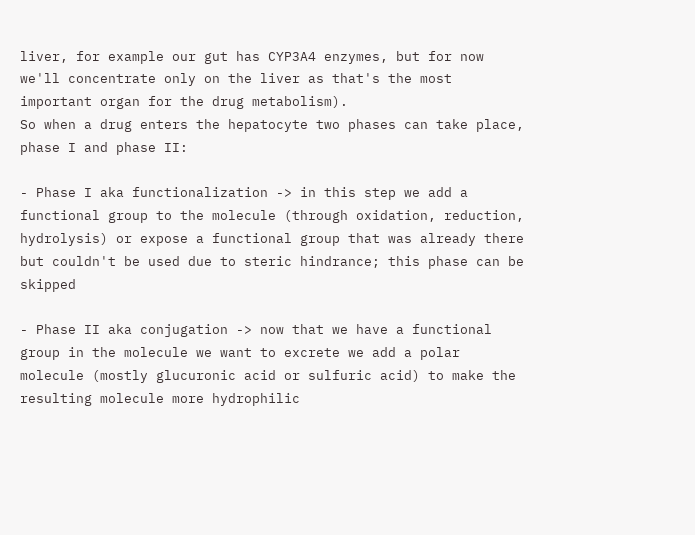liver, for example our gut has CYP3A4 enzymes, but for now we'll concentrate only on the liver as that's the most important organ for the drug metabolism).
So when a drug enters the hepatocyte two phases can take place, phase I and phase II:

- Phase I aka functionalization -> in this step we add a functional group to the molecule (through oxidation, reduction, hydrolysis) or expose a functional group that was already there but couldn't be used due to steric hindrance; this phase can be skipped

- Phase II aka conjugation -> now that we have a functional group in the molecule we want to excrete we add a polar molecule (mostly glucuronic acid or sulfuric acid) to make the resulting molecule more hydrophilic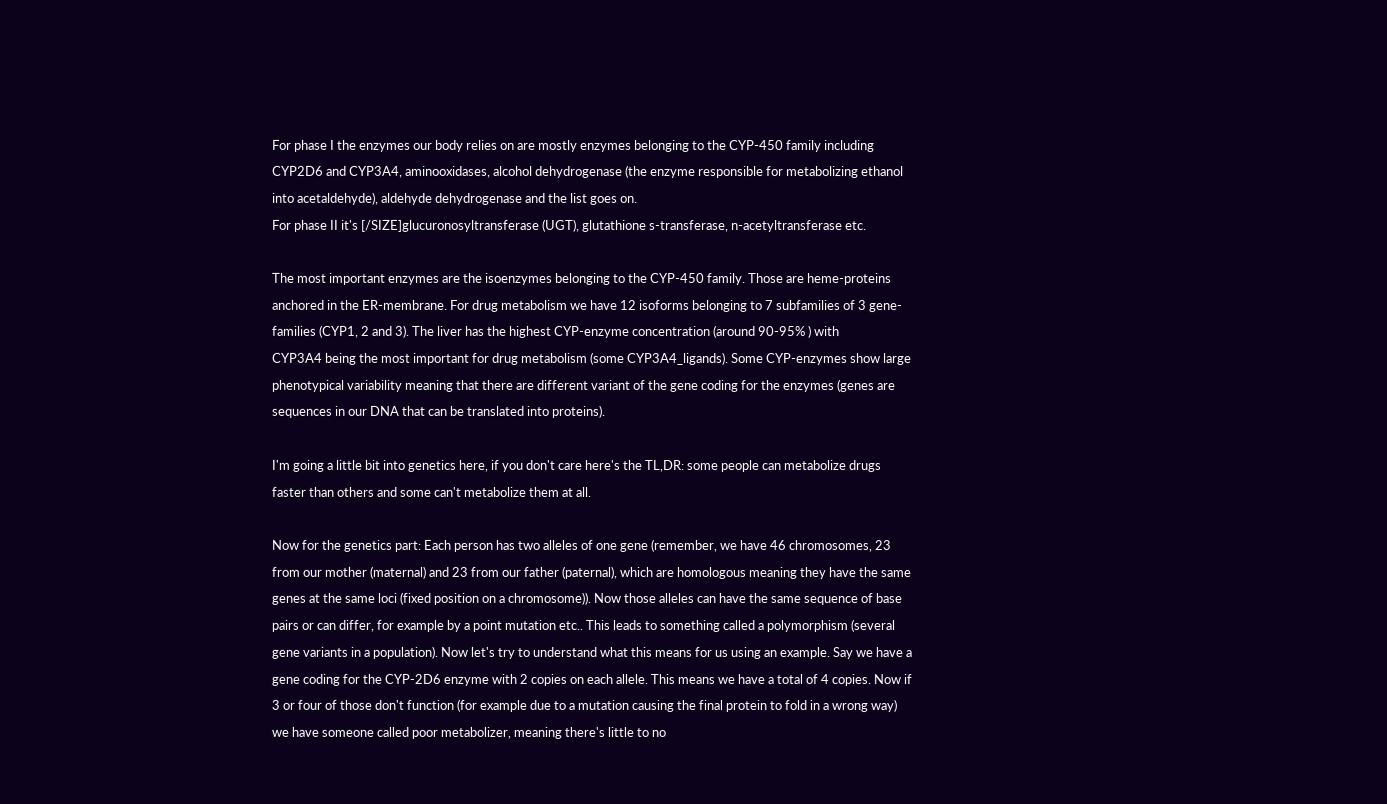For phase I the enzymes our body relies on are mostly enzymes belonging to the CYP-450 family including CYP2D6 and CYP3A4, aminooxidases, alcohol dehydrogenase (the enzyme responsible for metabolizing ethanol into acetaldehyde), aldehyde dehydrogenase and the list goes on.
For phase II it's [/SIZE]glucuronosyltransferase (UGT), glutathione s-transferase, n-acetyltransferase etc.

The most important enzymes are the isoenzymes belonging to the CYP-450 family. Those are heme-proteins anchored in the ER-membrane. For drug metabolism we have 12 isoforms belonging to 7 subfamilies of 3 gene-families (CYP1, 2 and 3). The liver has the highest CYP-enzyme concentration (around 90-95% ) with
CYP3A4 being the most important for drug metabolism (some CYP3A4_ligands). Some CYP-enzymes show large phenotypical variability meaning that there are different variant of the gene coding for the enzymes (genes are sequences in our DNA that can be translated into proteins).

I'm going a little bit into genetics here, if you don't care here's the TL,DR: some people can metabolize drugs faster than others and some can't metabolize them at all.

Now for the genetics part: Each person has two alleles of one gene (remember, we have 46 chromosomes, 23 from our mother (maternal) and 23 from our father (paternal), which are homologous meaning they have the same genes at the same loci (fixed position on a chromosome)). Now those alleles can have the same sequence of base pairs or can differ, for example by a point mutation etc.. This leads to something called a polymorphism (several gene variants in a population). Now let's try to understand what this means for us using an example. Say we have a gene coding for the CYP-2D6 enzyme with 2 copies on each allele. This means we have a total of 4 copies. Now if 3 or four of those don't function (for example due to a mutation causing the final protein to fold in a wrong way) we have someone called poor metabolizer, meaning there's little to no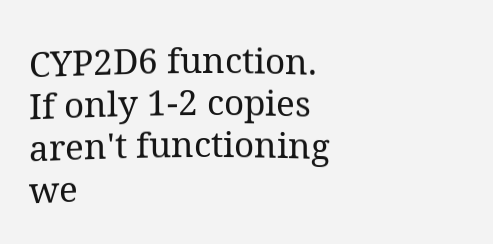CYP2D6 function. If only 1-2 copies aren't functioning we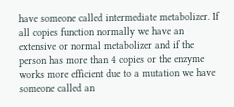have someone called intermediate metabolizer. If all copies function normally we have an extensive or normal metabolizer and if the person has more than 4 copies or the enzyme works more efficient due to a mutation we have someone called an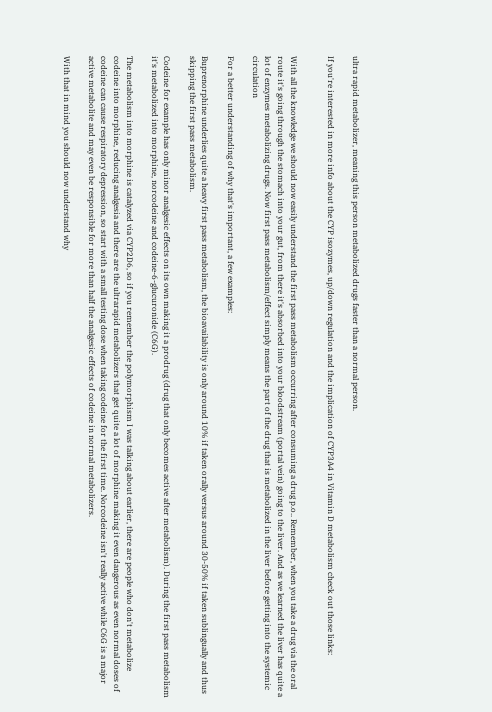ultra rapid metabolizer, meaning this person metabolized drugs faster than a normal person.

If you're interested in more info about the CYP isozymes, up/down regulation and the implication of CYP3A4 in Vitamin D metabolism check out those links:


With all the knowledge we should now easily understand the first pass metabolism occurring after consuming a drug p.o.. Remember, when you take a drug via the oral route it's going through the stomach into your gut, from there it's absorbed into your bloodstream (portal vein) going to the liver. And as we learned the liver has quite a lot of enzymes metabolizing drugs. Now first pass metabolism/effect simply means the part of the drug that is metabolized in the liver before getting into the systemic circulation

For a better understanding of why that's important, a few examples:

Buprenorphine underlies quite a heavy first pass metabolism, the bioavailability is only around 10% if taken orally versus around 30-50% if taken sublingually and thus skipping the first pass metabolism.

Codeine for example has only minor analgesic effects on its own making it a prodrug (drug that only becomes active after metabolism). During the first pass metabolism it's metabolized into morphine, norcodeine and codeine-6-glucuronide (C6G).

The metabolism into morphine is catalyzed via CYP2D6, so if you remember the polymorphism I was talking about earlier, there are people who don't metabolize codeine into morphine, reducing analgesia and there are the ultrarapid metabolizers that get quite a lot of morphine making it even dangerous as even normal doses of codeine can cause respiratory depression, so start with a small testing dose when taking codeine for the first time. Norcodeine isn't really active while C6G is a major active metabolite and may even be responsible for more than half the analgesic effects of codeine in normal metabolizers.

With that in mind you should now understand why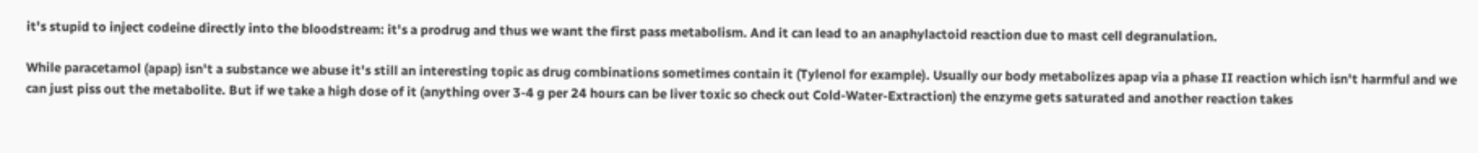it's stupid to inject codeine directly into the bloodstream: it's a prodrug and thus we want the first pass metabolism. And it can lead to an anaphylactoid reaction due to mast cell degranulation.

While paracetamol (apap) isn't a substance we abuse it's still an interesting topic as drug combinations sometimes contain it (Tylenol for example). Usually our body metabolizes apap via a phase II reaction which isn't harmful and we can just piss out the metabolite. But if we take a high dose of it (anything over 3-4 g per 24 hours can be liver toxic so check out Cold-Water-Extraction) the enzyme gets saturated and another reaction takes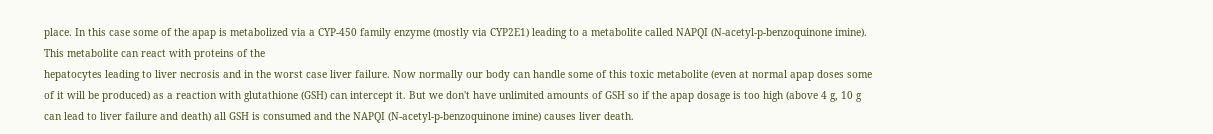place. In this case some of the apap is metabolized via a CYP-450 family enzyme (mostly via CYP2E1) leading to a metabolite called NAPQI (N-acetyl-p-benzoquinone imine). This metabolite can react with proteins of the
hepatocytes leading to liver necrosis and in the worst case liver failure. Now normally our body can handle some of this toxic metabolite (even at normal apap doses some of it will be produced) as a reaction with glutathione (GSH) can intercept it. But we don't have unlimited amounts of GSH so if the apap dosage is too high (above 4 g, 10 g can lead to liver failure and death) all GSH is consumed and the NAPQI (N-acetyl-p-benzoquinone imine) causes liver death.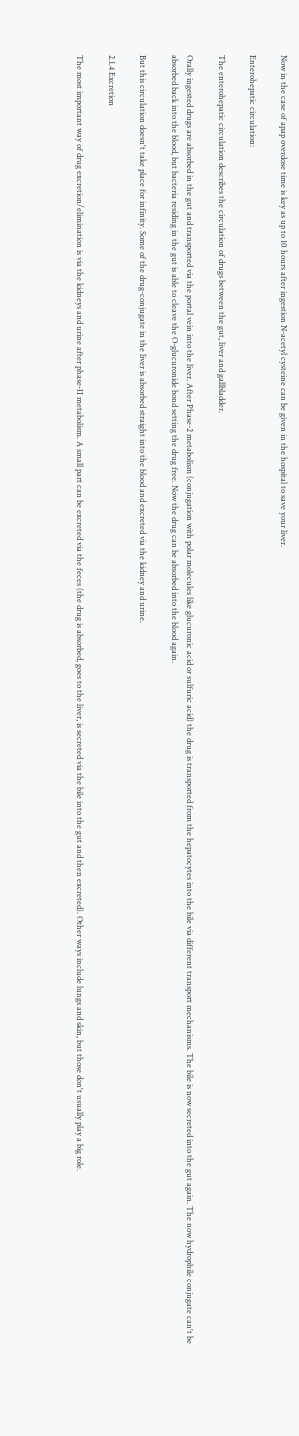Now in the case of apap overdose time is key as up to 10 hours after ingestion N-acetyl cysteine can be given in the hospital to save your liver.

Enterohepatic circulation:

The enterohepatic circulation describes the circulation of drugs between the gut, liver and gallbladder.

Orally ingested drugs are absorbed in the gut and transported via the portal vein into the liver. After Phase-2 metabolism (conjugation with polar molecules like glucuronic acid or sulfuric acid) the drug is transported from the hepatocytes into the bile via different transport mechanisms. The bile is now secreted into the gut again. The now hydrophile conjugate can't be absorbed back into the blood, but bacteria residing in the gut is able to cleave the O-glucuronide bond setting the drug free. Now the drug can be absorbed into the blood again.

But this circulation doesn't take place for infinity. Some of the drug-conjugate in the liver is absorbed straight into the blood and excreted via the kidney and urine.

2.1.4 Excretion

The most important way of drug excretion/elimination is via the kidneys and urine after phase-II metabolism. A small part can be excreted via the feces (the drug is absorbed, goes to the liver, is secreted via the bile into the gut and then excreted). Other ways include lungs and skin, but those don't usually play a big role.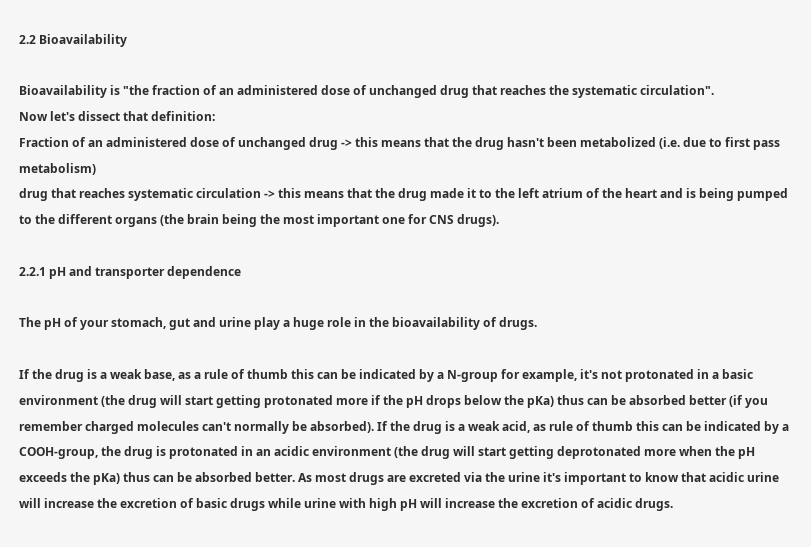2.2 Bioavailability

Bioavailability is "the fraction of an administered dose of unchanged drug that reaches the systematic circulation".
Now let's dissect that definition:
Fraction of an administered dose of unchanged drug -> this means that the drug hasn't been metabolized (i.e. due to first pass metabolism)
drug that reaches systematic circulation -> this means that the drug made it to the left atrium of the heart and is being pumped to the different organs (the brain being the most important one for CNS drugs).

2.2.1 pH and transporter dependence

The pH of your stomach, gut and urine play a huge role in the bioavailability of drugs.

If the drug is a weak base, as a rule of thumb this can be indicated by a N-group for example, it's not protonated in a basic environment (the drug will start getting protonated more if the pH drops below the pKa) thus can be absorbed better (if you remember charged molecules can't normally be absorbed). If the drug is a weak acid, as rule of thumb this can be indicated by a COOH-group, the drug is protonated in an acidic environment (the drug will start getting deprotonated more when the pH exceeds the pKa) thus can be absorbed better. As most drugs are excreted via the urine it's important to know that acidic urine will increase the excretion of basic drugs while urine with high pH will increase the excretion of acidic drugs.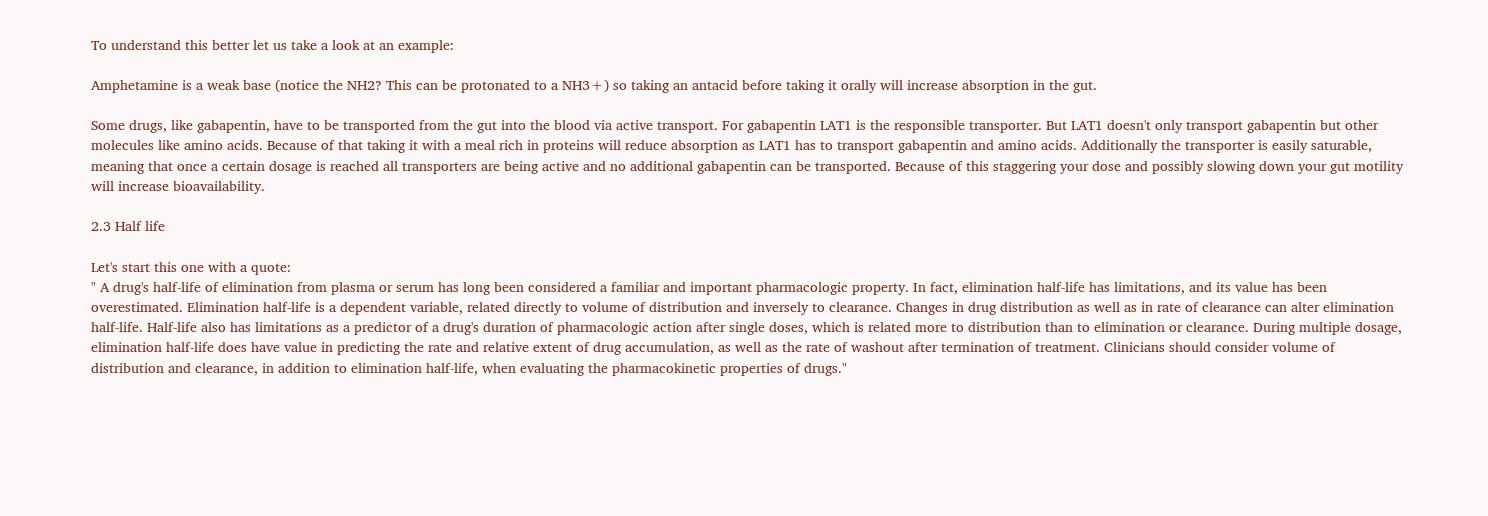To understand this better let us take a look at an example:

Amphetamine is a weak base (notice the NH2? This can be protonated to a NH3+) so taking an antacid before taking it orally will increase absorption in the gut.

Some drugs, like gabapentin, have to be transported from the gut into the blood via active transport. For gabapentin LAT1 is the responsible transporter. But LAT1 doesn't only transport gabapentin but other molecules like amino acids. Because of that taking it with a meal rich in proteins will reduce absorption as LAT1 has to transport gabapentin and amino acids. Additionally the transporter is easily saturable, meaning that once a certain dosage is reached all transporters are being active and no additional gabapentin can be transported. Because of this staggering your dose and possibly slowing down your gut motility will increase bioavailability.

2.3 Half life

Let's start this one with a quote:
" A drug's half-life of elimination from plasma or serum has long been considered a familiar and important pharmacologic property. In fact, elimination half-life has limitations, and its value has been overestimated. Elimination half-life is a dependent variable, related directly to volume of distribution and inversely to clearance. Changes in drug distribution as well as in rate of clearance can alter elimination half-life. Half-life also has limitations as a predictor of a drug's duration of pharmacologic action after single doses, which is related more to distribution than to elimination or clearance. During multiple dosage, elimination half-life does have value in predicting the rate and relative extent of drug accumulation, as well as the rate of washout after termination of treatment. Clinicians should consider volume of distribution and clearance, in addition to elimination half-life, when evaluating the pharmacokinetic properties of drugs."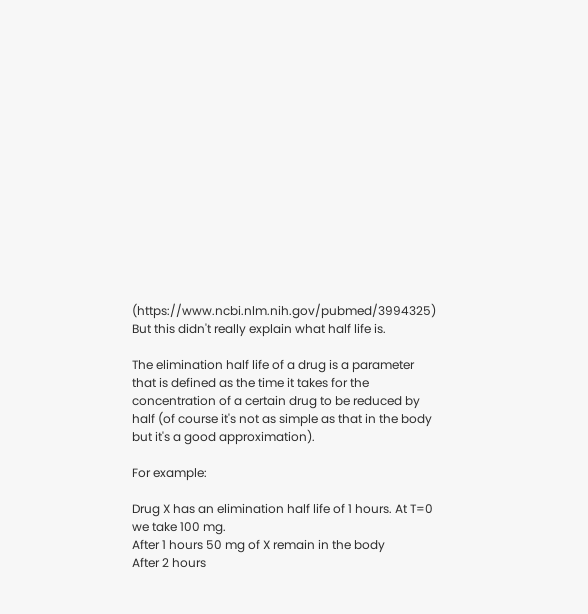(https://www.ncbi.nlm.nih.gov/pubmed/3994325)
But this didn't really explain what half life is.

The elimination half life of a drug is a parameter that is defined as the time it takes for the concentration of a certain drug to be reduced by half (of course it's not as simple as that in the body but it's a good approximation).

For example:

Drug X has an elimination half life of 1 hours. At T=0 we take 100 mg.
After 1 hours 50 mg of X remain in the body
After 2 hours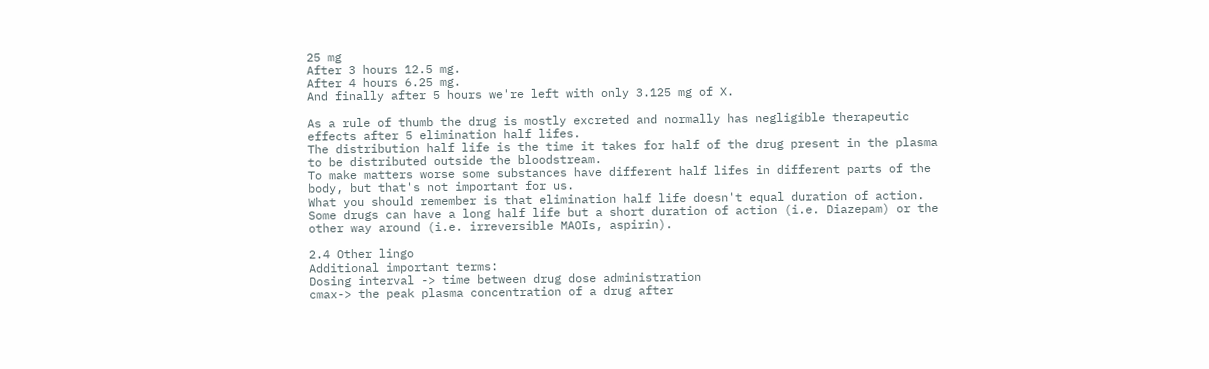25 mg
After 3 hours 12.5 mg.
After 4 hours 6.25 mg.
And finally after 5 hours we're left with only 3.125 mg of X.

As a rule of thumb the drug is mostly excreted and normally has negligible therapeutic effects after 5 elimination half lifes.
The distribution half life is the time it takes for half of the drug present in the plasma to be distributed outside the bloodstream.
To make matters worse some substances have different half lifes in different parts of the body, but that's not important for us.
What you should remember is that elimination half life doesn't equal duration of action. Some drugs can have a long half life but a short duration of action (i.e. Diazepam) or the other way around (i.e. irreversible MAOIs, aspirin).

2.4 Other lingo
Additional important terms:
Dosing interval -> time between drug dose administration
cmax-> the peak plasma concentration of a drug after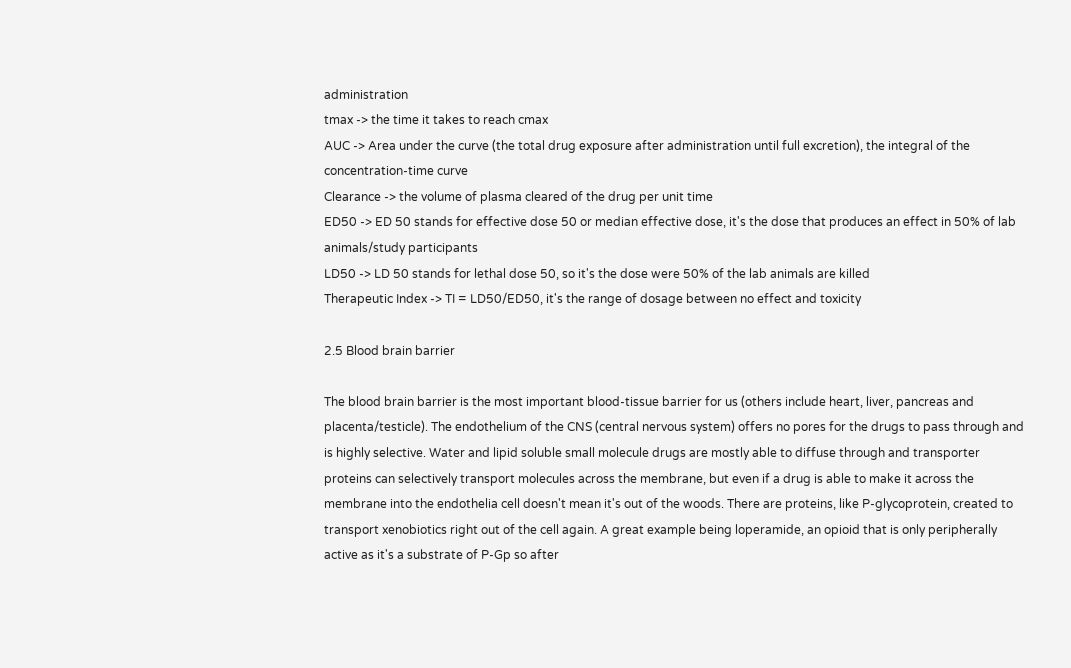administration
tmax -> the time it takes to reach cmax
AUC -> Area under the curve (the total drug exposure after administration until full excretion), the integral of the concentration-time curve
Clearance -> the volume of plasma cleared of the drug per unit time
ED50 -> ED 50 stands for effective dose 50 or median effective dose, it's the dose that produces an effect in 50% of lab animals/study participants
LD50 -> LD 50 stands for lethal dose 50, so it's the dose were 50% of the lab animals are killed
Therapeutic Index -> TI = LD50/ED50, it's the range of dosage between no effect and toxicity

2.5 Blood brain barrier

The blood brain barrier is the most important blood-tissue barrier for us (others include heart, liver, pancreas and placenta/testicle). The endothelium of the CNS (central nervous system) offers no pores for the drugs to pass through and is highly selective. Water and lipid soluble small molecule drugs are mostly able to diffuse through and transporter proteins can selectively transport molecules across the membrane, but even if a drug is able to make it across the membrane into the endothelia cell doesn't mean it's out of the woods. There are proteins, like P-glycoprotein, created to transport xenobiotics right out of the cell again. A great example being loperamide, an opioid that is only peripherally active as it's a substrate of P-Gp so after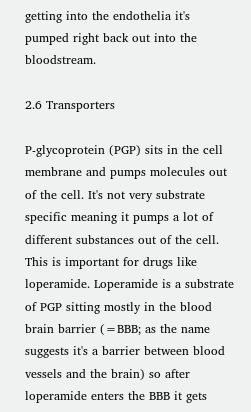getting into the endothelia it's pumped right back out into the bloodstream.

2.6 Transporters

P-glycoprotein (PGP) sits in the cell membrane and pumps molecules out of the cell. It's not very substrate specific meaning it pumps a lot of different substances out of the cell. This is important for drugs like loperamide. Loperamide is a substrate of PGP sitting mostly in the blood brain barrier (=BBB; as the name suggests it's a barrier between blood vessels and the brain) so after loperamide enters the BBB it gets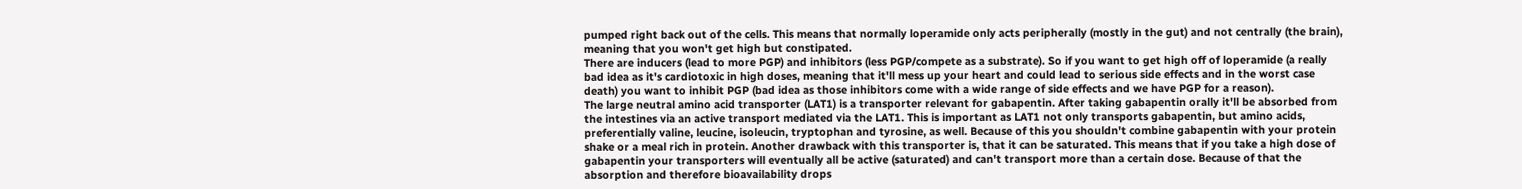pumped right back out of the cells. This means that normally loperamide only acts peripherally (mostly in the gut) and not centrally (the brain), meaning that you won't get high but constipated.
There are inducers (lead to more PGP) and inhibitors (less PGP/compete as a substrate). So if you want to get high off of loperamide (a really bad idea as it's cardiotoxic in high doses, meaning that it'll mess up your heart and could lead to serious side effects and in the worst case death) you want to inhibit PGP (bad idea as those inhibitors come with a wide range of side effects and we have PGP for a reason).
The large neutral amino acid transporter (LAT1) is a transporter relevant for gabapentin. After taking gabapentin orally it'll be absorbed from the intestines via an active transport mediated via the LAT1. This is important as LAT1 not only transports gabapentin, but amino acids, preferentially valine, leucine, isoleucin, tryptophan and tyrosine, as well. Because of this you shouldn't combine gabapentin with your protein shake or a meal rich in protein. Another drawback with this transporter is, that it can be saturated. This means that if you take a high dose of gabapentin your transporters will eventually all be active (saturated) and can't transport more than a certain dose. Because of that the absorption and therefore bioavailability drops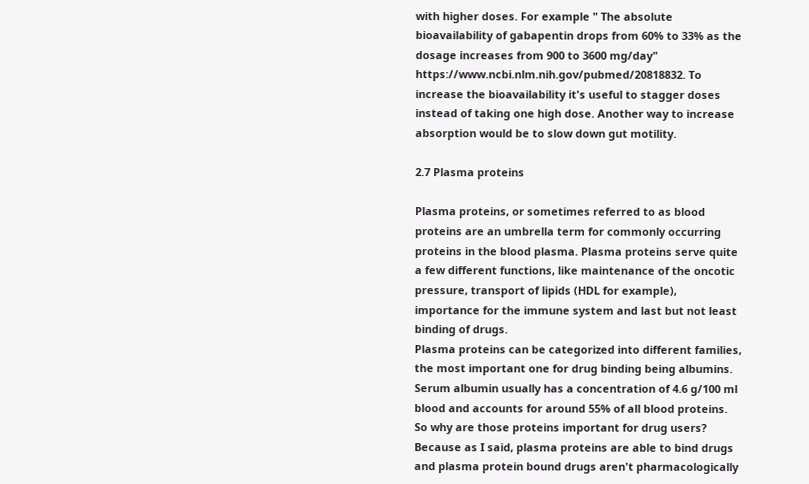with higher doses. For example " The absolute bioavailability of gabapentin drops from 60% to 33% as the dosage increases from 900 to 3600 mg/day" https://www.ncbi.nlm.nih.gov/pubmed/20818832. To increase the bioavailability it's useful to stagger doses instead of taking one high dose. Another way to increase absorption would be to slow down gut motility.

2.7 Plasma proteins

Plasma proteins, or sometimes referred to as blood proteins are an umbrella term for commonly occurring proteins in the blood plasma. Plasma proteins serve quite a few different functions, like maintenance of the oncotic pressure, transport of lipids (HDL for example), importance for the immune system and last but not least binding of drugs.
Plasma proteins can be categorized into different families, the most important one for drug binding being albumins. Serum albumin usually has a concentration of 4.6 g/100 ml blood and accounts for around 55% of all blood proteins.
So why are those proteins important for drug users? Because as I said, plasma proteins are able to bind drugs and plasma protein bound drugs aren't pharmacologically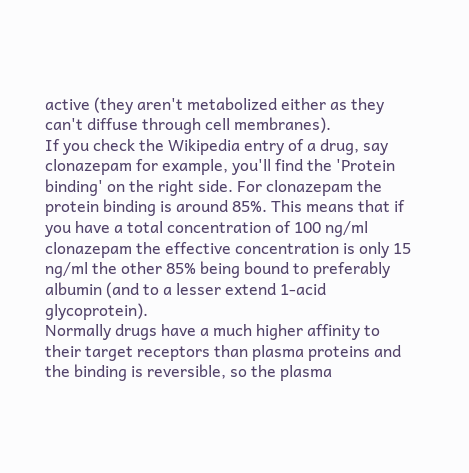active (they aren't metabolized either as they can't diffuse through cell membranes).
If you check the Wikipedia entry of a drug, say clonazepam for example, you'll find the 'Protein binding' on the right side. For clonazepam the protein binding is around 85%. This means that if you have a total concentration of 100 ng/ml clonazepam the effective concentration is only 15 ng/ml the other 85% being bound to preferably albumin (and to a lesser extend 1-acid glycoprotein).
Normally drugs have a much higher affinity to their target receptors than plasma proteins and the binding is reversible, so the plasma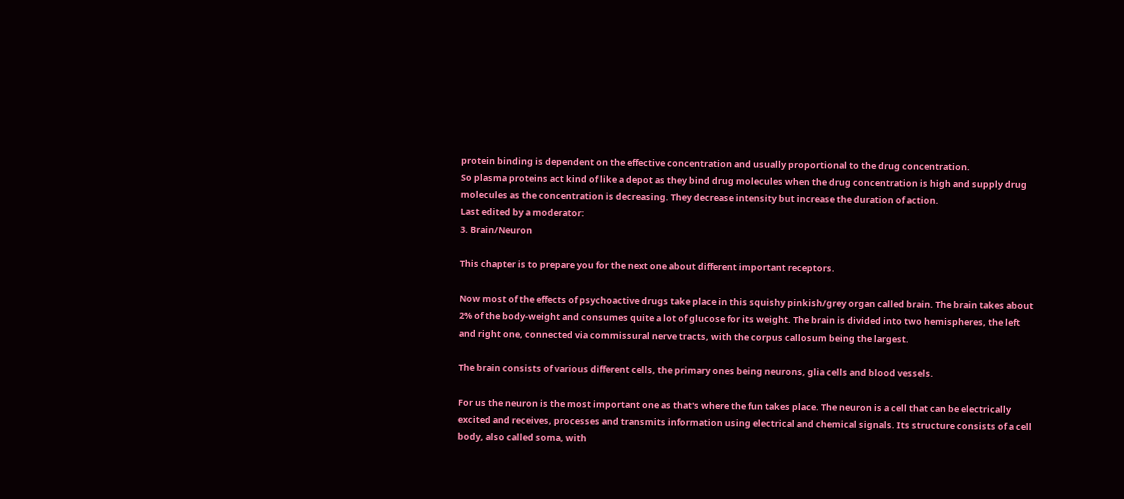protein binding is dependent on the effective concentration and usually proportional to the drug concentration.
So plasma proteins act kind of like a depot as they bind drug molecules when the drug concentration is high and supply drug molecules as the concentration is decreasing. They decrease intensity but increase the duration of action.
Last edited by a moderator:
3. Brain/Neuron

This chapter is to prepare you for the next one about different important receptors.

Now most of the effects of psychoactive drugs take place in this squishy pinkish/grey organ called brain. The brain takes about 2% of the body-weight and consumes quite a lot of glucose for its weight. The brain is divided into two hemispheres, the left and right one, connected via commissural nerve tracts, with the corpus callosum being the largest.

The brain consists of various different cells, the primary ones being neurons, glia cells and blood vessels.

For us the neuron is the most important one as that's where the fun takes place. The neuron is a cell that can be electrically excited and receives, processes and transmits information using electrical and chemical signals. Its structure consists of a cell body, also called soma, with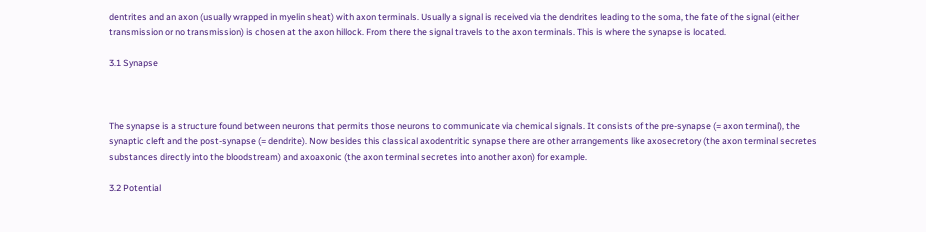dentrites and an axon (usually wrapped in myelin sheat) with axon terminals. Usually a signal is received via the dendrites leading to the soma, the fate of the signal (either transmission or no transmission) is chosen at the axon hillock. From there the signal travels to the axon terminals. This is where the synapse is located.

3.1 Synapse



The synapse is a structure found between neurons that permits those neurons to communicate via chemical signals. It consists of the pre-synapse (= axon terminal), the synaptic cleft and the post-synapse (= dendrite). Now besides this classical axodentritic synapse there are other arrangements like axosecretory (the axon terminal secretes substances directly into the bloodstream) and axoaxonic (the axon terminal secretes into another axon) for example.

3.2 Potential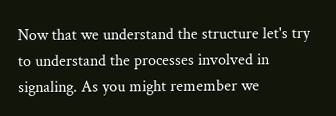Now that we understand the structure let's try to understand the processes involved in signaling. As you might remember we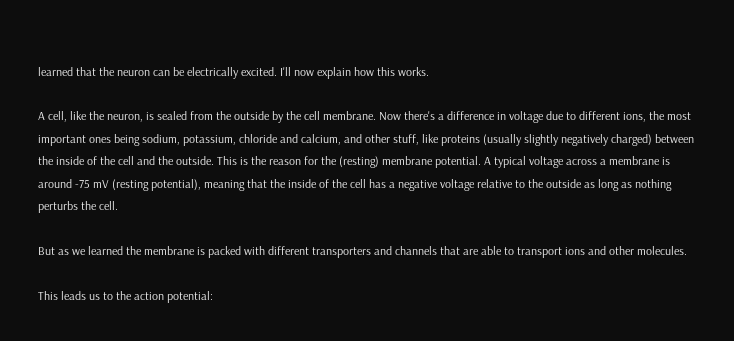learned that the neuron can be electrically excited. I'll now explain how this works.

A cell, like the neuron, is sealed from the outside by the cell membrane. Now there's a difference in voltage due to different ions, the most important ones being sodium, potassium, chloride and calcium, and other stuff, like proteins (usually slightly negatively charged) between the inside of the cell and the outside. This is the reason for the (resting) membrane potential. A typical voltage across a membrane is around -75 mV (resting potential), meaning that the inside of the cell has a negative voltage relative to the outside as long as nothing perturbs the cell.

But as we learned the membrane is packed with different transporters and channels that are able to transport ions and other molecules.

This leads us to the action potential: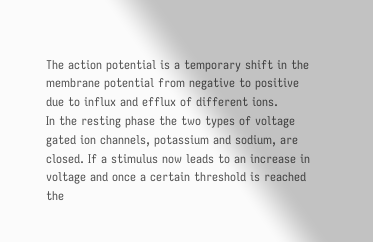The action potential is a temporary shift in the membrane potential from negative to positive due to influx and efflux of different ions.
In the resting phase the two types of voltage gated ion channels, potassium and sodium, are closed. If a stimulus now leads to an increase in voltage and once a certain threshold is reached the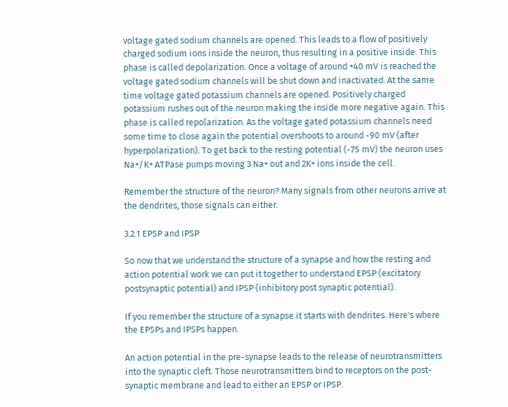voltage gated sodium channels are opened. This leads to a flow of positively charged sodium ions inside the neuron, thus resulting in a positive inside. This phase is called depolarization. Once a voltage of around +40 mV is reached the voltage gated sodium channels will be shut down and inactivated. At the same time voltage gated potassium channels are opened. Positively charged potassium rushes out of the neuron making the inside more negative again. This phase is called repolarization. As the voltage gated potassium channels need some time to close again the potential overshoots to around -90 mV (after hyperpolarization). To get back to the resting potential (-75 mV) the neuron uses Na+/K+ ATPase pumps moving 3 Na+ out and 2K+ ions inside the cell.

Remember the structure of the neuron? Many signals from other neurons arrive at the dendrites, those signals can either.

3.2.1 EPSP and IPSP

So now that we understand the structure of a synapse and how the resting and action potential work we can put it together to understand EPSP (excitatory postsynaptic potential) and IPSP (inhibitory post synaptic potential).

If you remember the structure of a synapse it starts with dendrites. Here's where the EPSPs and IPSPs happen.

An action potential in the pre-synapse leads to the release of neurotransmitters into the synaptic cleft. Those neurotransmitters bind to receptors on the post-synaptic membrane and lead to either an EPSP or IPSP.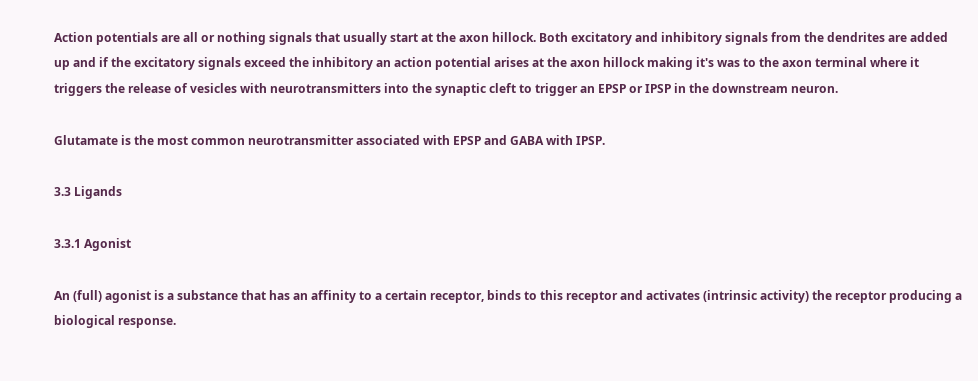Action potentials are all or nothing signals that usually start at the axon hillock. Both excitatory and inhibitory signals from the dendrites are added up and if the excitatory signals exceed the inhibitory an action potential arises at the axon hillock making it's was to the axon terminal where it triggers the release of vesicles with neurotransmitters into the synaptic cleft to trigger an EPSP or IPSP in the downstream neuron.

Glutamate is the most common neurotransmitter associated with EPSP and GABA with IPSP.

3.3 Ligands

3.3.1 Agonist

An (full) agonist is a substance that has an affinity to a certain receptor, binds to this receptor and activates (intrinsic activity) the receptor producing a biological response.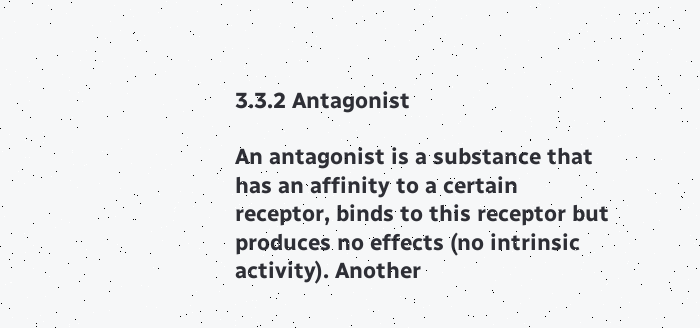3.3.2 Antagonist

An antagonist is a substance that has an affinity to a certain receptor, binds to this receptor but produces no effects (no intrinsic activity). Another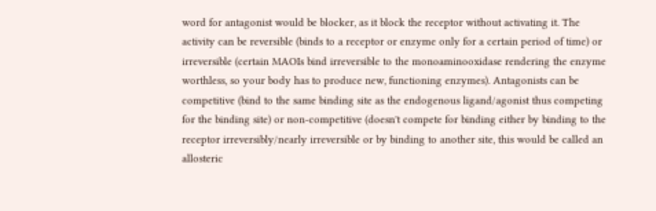word for antagonist would be blocker, as it block the receptor without activating it. The activity can be reversible (binds to a receptor or enzyme only for a certain period of time) or irreversible (certain MAOIs bind irreversible to the monoaminooxidase rendering the enzyme worthless, so your body has to produce new, functioning enzymes). Antagonists can be competitive (bind to the same binding site as the endogenous ligand/agonist thus competing for the binding site) or non-competitive (doesn't compete for binding either by binding to the receptor irreversibly/nearly irreversible or by binding to another site, this would be called an allosteric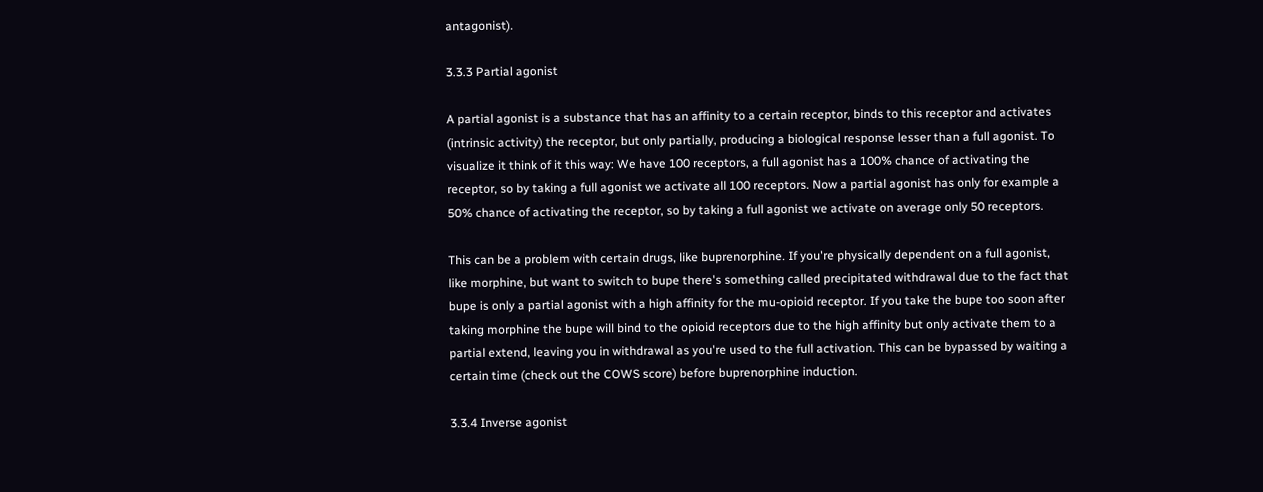antagonist).

3.3.3 Partial agonist

A partial agonist is a substance that has an affinity to a certain receptor, binds to this receptor and activates (intrinsic activity) the receptor, but only partially, producing a biological response lesser than a full agonist. To visualize it think of it this way: We have 100 receptors, a full agonist has a 100% chance of activating the receptor, so by taking a full agonist we activate all 100 receptors. Now a partial agonist has only for example a 50% chance of activating the receptor, so by taking a full agonist we activate on average only 50 receptors.

This can be a problem with certain drugs, like buprenorphine. If you're physically dependent on a full agonist, like morphine, but want to switch to bupe there's something called precipitated withdrawal due to the fact that bupe is only a partial agonist with a high affinity for the mu-opioid receptor. If you take the bupe too soon after taking morphine the bupe will bind to the opioid receptors due to the high affinity but only activate them to a partial extend, leaving you in withdrawal as you're used to the full activation. This can be bypassed by waiting a certain time (check out the COWS score) before buprenorphine induction.

3.3.4 Inverse agonist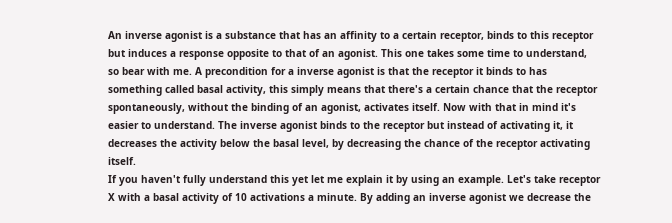An inverse agonist is a substance that has an affinity to a certain receptor, binds to this receptor but induces a response opposite to that of an agonist. This one takes some time to understand, so bear with me. A precondition for a inverse agonist is that the receptor it binds to has something called basal activity, this simply means that there's a certain chance that the receptor spontaneously, without the binding of an agonist, activates itself. Now with that in mind it's easier to understand. The inverse agonist binds to the receptor but instead of activating it, it decreases the activity below the basal level, by decreasing the chance of the receptor activating itself.
If you haven't fully understand this yet let me explain it by using an example. Let's take receptor X with a basal activity of 10 activations a minute. By adding an inverse agonist we decrease the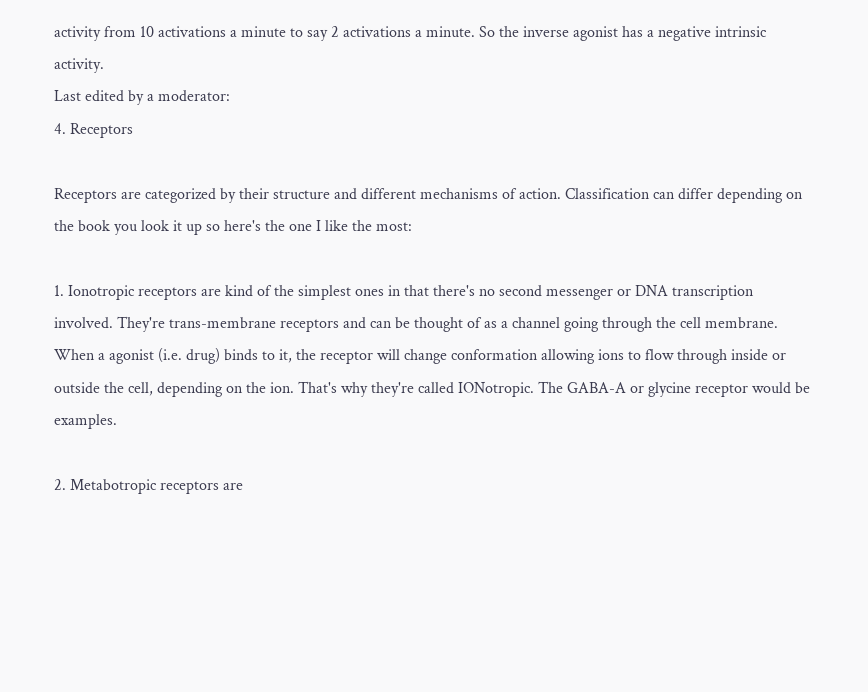activity from 10 activations a minute to say 2 activations a minute. So the inverse agonist has a negative intrinsic activity.
Last edited by a moderator:
4. Receptors

Receptors are categorized by their structure and different mechanisms of action. Classification can differ depending on the book you look it up so here's the one I like the most:

1. Ionotropic receptors are kind of the simplest ones in that there's no second messenger or DNA transcription involved. They're trans-membrane receptors and can be thought of as a channel going through the cell membrane. When a agonist (i.e. drug) binds to it, the receptor will change conformation allowing ions to flow through inside or outside the cell, depending on the ion. That's why they're called IONotropic. The GABA-A or glycine receptor would be examples.

2. Metabotropic receptors are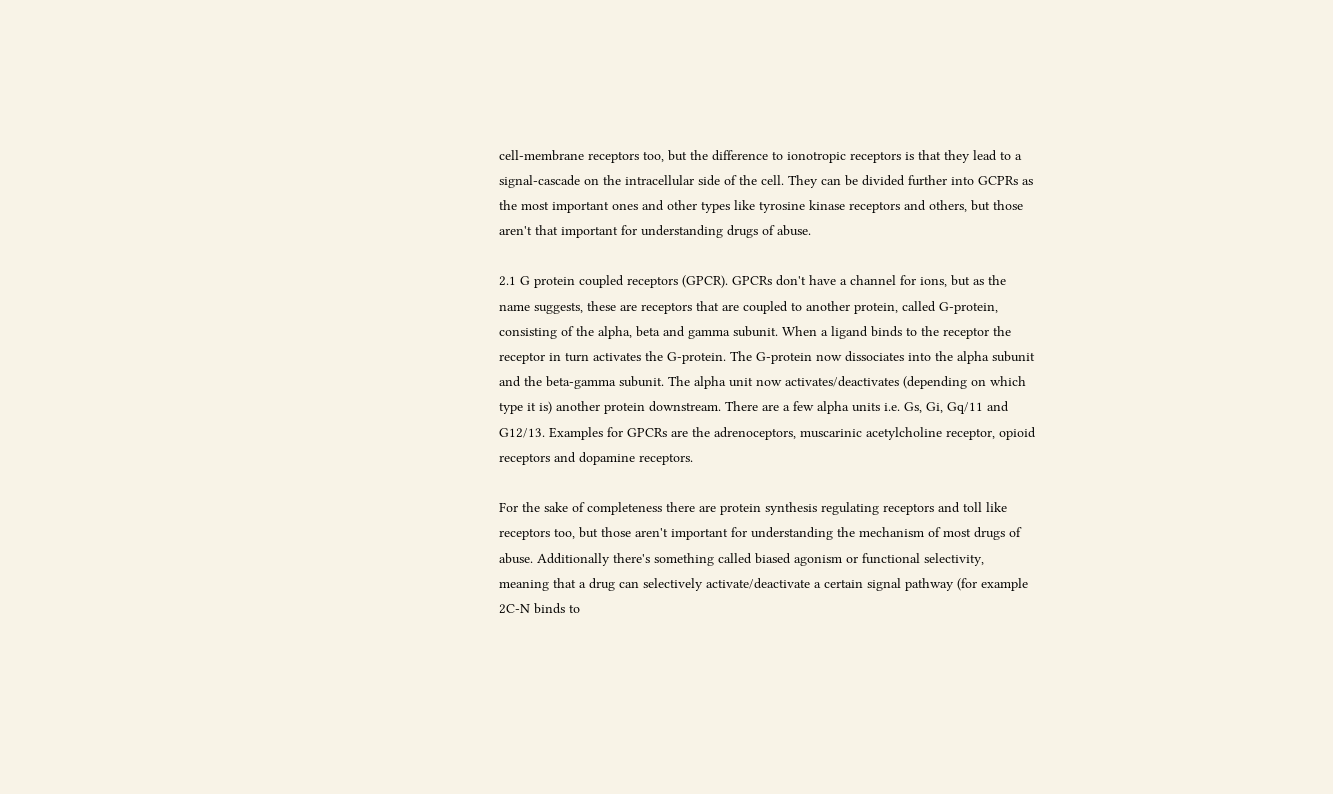cell-membrane receptors too, but the difference to ionotropic receptors is that they lead to a signal-cascade on the intracellular side of the cell. They can be divided further into GCPRs as the most important ones and other types like tyrosine kinase receptors and others, but those aren't that important for understanding drugs of abuse.

2.1 G protein coupled receptors (GPCR). GPCRs don't have a channel for ions, but as the name suggests, these are receptors that are coupled to another protein, called G-protein, consisting of the alpha, beta and gamma subunit. When a ligand binds to the receptor the receptor in turn activates the G-protein. The G-protein now dissociates into the alpha subunit and the beta-gamma subunit. The alpha unit now activates/deactivates (depending on which type it is) another protein downstream. There are a few alpha units i.e. Gs, Gi, Gq/11 and G12/13. Examples for GPCRs are the adrenoceptors, muscarinic acetylcholine receptor, opioid receptors and dopamine receptors.

For the sake of completeness there are protein synthesis regulating receptors and toll like receptors too, but those aren't important for understanding the mechanism of most drugs of abuse. Additionally there's something called biased agonism or functional selectivity, meaning that a drug can selectively activate/deactivate a certain signal pathway (for example 2C-N binds to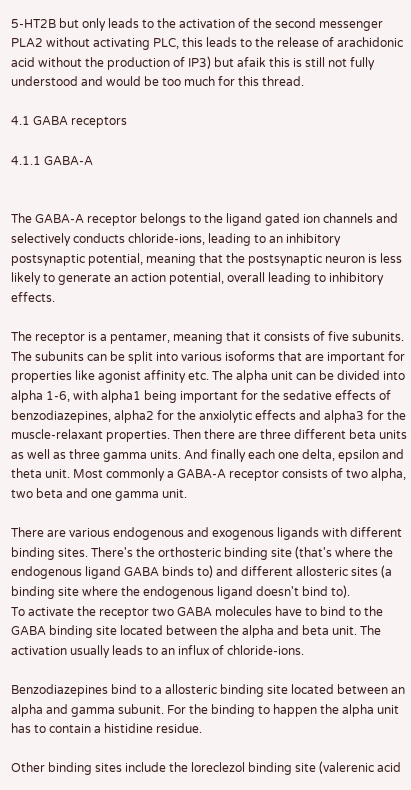5-HT2B but only leads to the activation of the second messenger PLA2 without activating PLC, this leads to the release of arachidonic acid without the production of IP3) but afaik this is still not fully understood and would be too much for this thread.

4.1 GABA receptors

4.1.1 GABA-A


The GABA-A receptor belongs to the ligand gated ion channels and selectively conducts chloride-ions, leading to an inhibitory postsynaptic potential, meaning that the postsynaptic neuron is less likely to generate an action potential, overall leading to inhibitory effects.

The receptor is a pentamer, meaning that it consists of five subunits. The subunits can be split into various isoforms that are important for properties like agonist affinity etc. The alpha unit can be divided into alpha 1-6, with alpha1 being important for the sedative effects of benzodiazepines, alpha2 for the anxiolytic effects and alpha3 for the muscle-relaxant properties. Then there are three different beta units as well as three gamma units. And finally each one delta, epsilon and theta unit. Most commonly a GABA-A receptor consists of two alpha, two beta and one gamma unit.

There are various endogenous and exogenous ligands with different binding sites. There's the orthosteric binding site (that's where the endogenous ligand GABA binds to) and different allosteric sites (a binding site where the endogenous ligand doesn't bind to).
To activate the receptor two GABA molecules have to bind to the GABA binding site located between the alpha and beta unit. The activation usually leads to an influx of chloride-ions.

Benzodiazepines bind to a allosteric binding site located between an alpha and gamma subunit. For the binding to happen the alpha unit has to contain a histidine residue.

Other binding sites include the loreclezol binding site (valerenic acid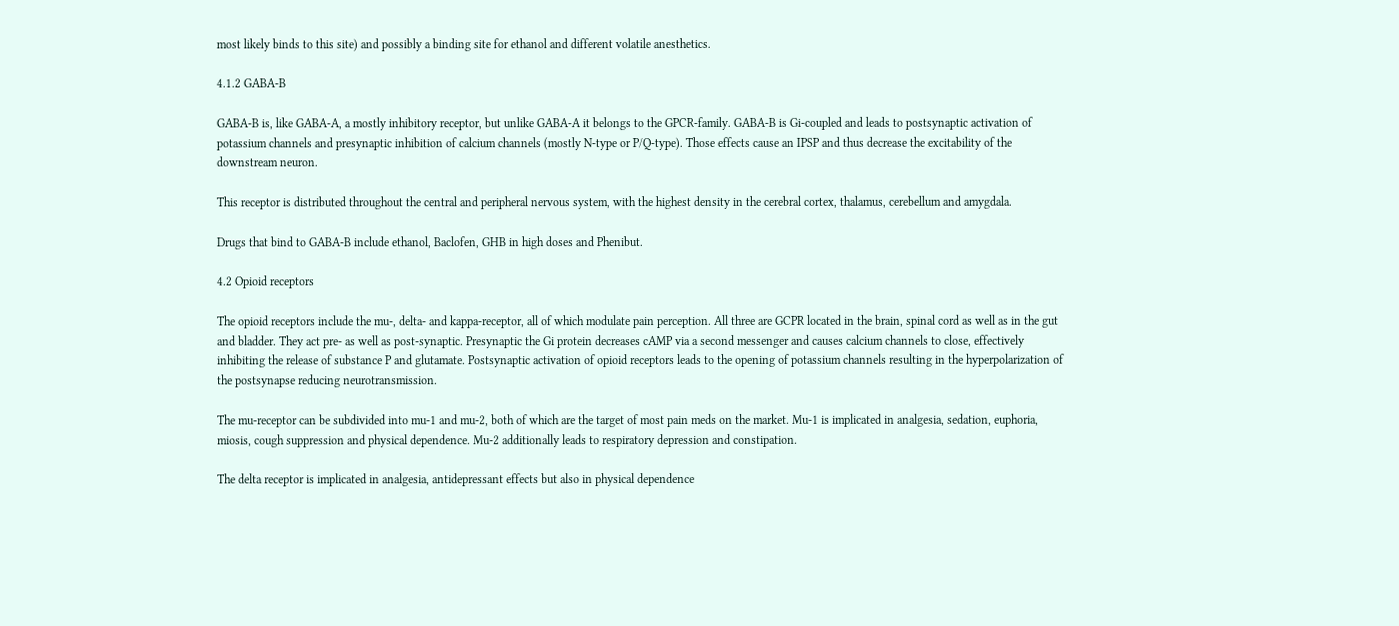most likely binds to this site) and possibly a binding site for ethanol and different volatile anesthetics.

4.1.2 GABA-B

GABA-B is, like GABA-A, a mostly inhibitory receptor, but unlike GABA-A it belongs to the GPCR-family. GABA-B is Gi-coupled and leads to postsynaptic activation of potassium channels and presynaptic inhibition of calcium channels (mostly N-type or P/Q-type). Those effects cause an IPSP and thus decrease the excitability of the downstream neuron.

This receptor is distributed throughout the central and peripheral nervous system, with the highest density in the cerebral cortex, thalamus, cerebellum and amygdala.

Drugs that bind to GABA-B include ethanol, Baclofen, GHB in high doses and Phenibut.

4.2 Opioid receptors

The opioid receptors include the mu-, delta- and kappa-receptor, all of which modulate pain perception. All three are GCPR located in the brain, spinal cord as well as in the gut and bladder. They act pre- as well as post-synaptic. Presynaptic the Gi protein decreases cAMP via a second messenger and causes calcium channels to close, effectively inhibiting the release of substance P and glutamate. Postsynaptic activation of opioid receptors leads to the opening of potassium channels resulting in the hyperpolarization of the postsynapse reducing neurotransmission.

The mu-receptor can be subdivided into mu-1 and mu-2, both of which are the target of most pain meds on the market. Mu-1 is implicated in analgesia, sedation, euphoria, miosis, cough suppression and physical dependence. Mu-2 additionally leads to respiratory depression and constipation.

The delta receptor is implicated in analgesia, antidepressant effects but also in physical dependence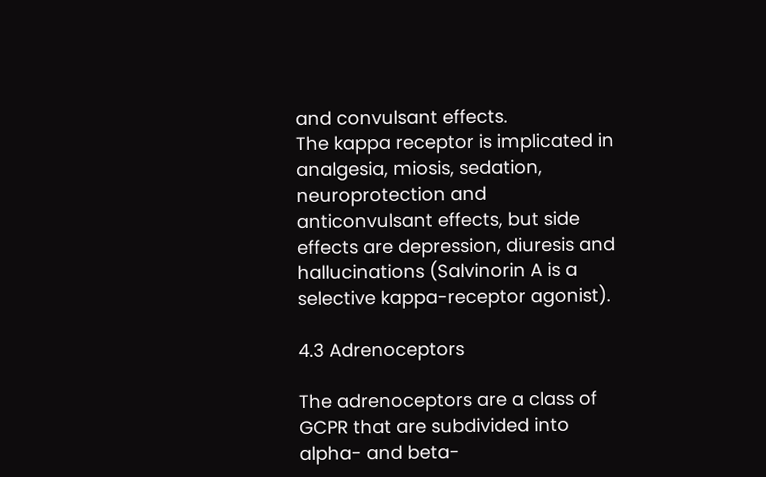and convulsant effects.
The kappa receptor is implicated in analgesia, miosis, sedation, neuroprotection and anticonvulsant effects, but side effects are depression, diuresis and hallucinations (Salvinorin A is a selective kappa-receptor agonist).

4.3 Adrenoceptors

The adrenoceptors are a class of GCPR that are subdivided into alpha- and beta-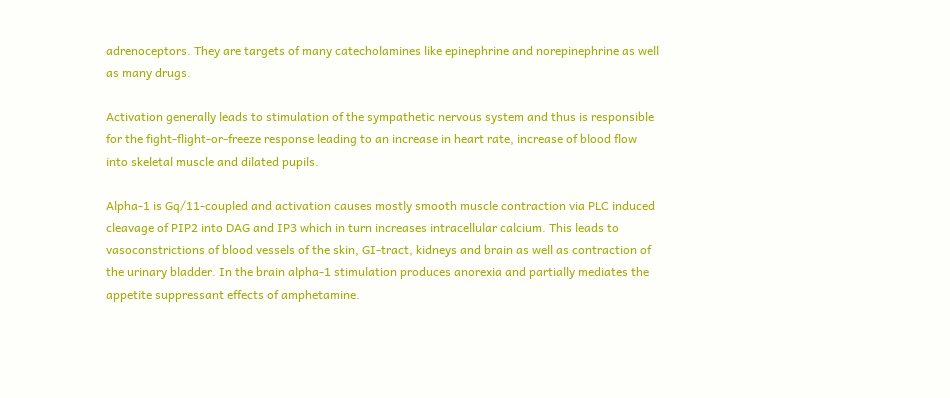adrenoceptors. They are targets of many catecholamines like epinephrine and norepinephrine as well as many drugs.

Activation generally leads to stimulation of the sympathetic nervous system and thus is responsible for the fight-flight-or-freeze response leading to an increase in heart rate, increase of blood flow into skeletal muscle and dilated pupils.

Alpha-1 is Gq/11-coupled and activation causes mostly smooth muscle contraction via PLC induced cleavage of PIP2 into DAG and IP3 which in turn increases intracellular calcium. This leads to vasoconstrictions of blood vessels of the skin, GI-tract, kidneys and brain as well as contraction of the urinary bladder. In the brain alpha-1 stimulation produces anorexia and partially mediates the appetite suppressant effects of amphetamine.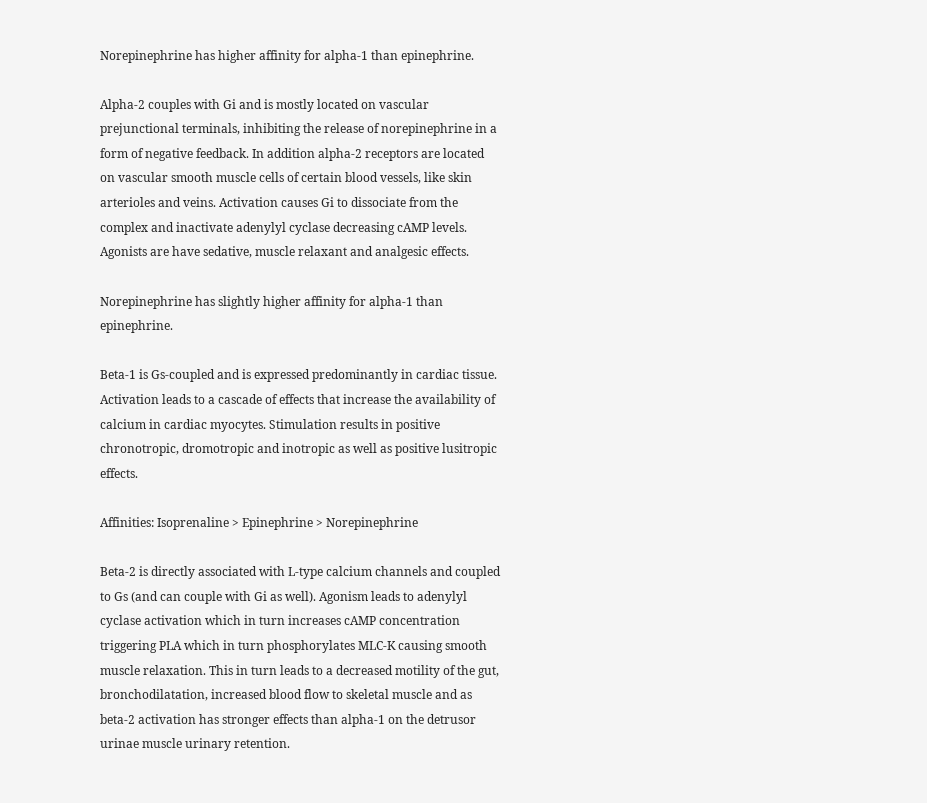Norepinephrine has higher affinity for alpha-1 than epinephrine.

Alpha-2 couples with Gi and is mostly located on vascular prejunctional terminals, inhibiting the release of norepinephrine in a form of negative feedback. In addition alpha-2 receptors are located on vascular smooth muscle cells of certain blood vessels, like skin arterioles and veins. Activation causes Gi to dissociate from the complex and inactivate adenylyl cyclase decreasing cAMP levels. Agonists are have sedative, muscle relaxant and analgesic effects.

Norepinephrine has slightly higher affinity for alpha-1 than epinephrine.

Beta-1 is Gs-coupled and is expressed predominantly in cardiac tissue. Activation leads to a cascade of effects that increase the availability of calcium in cardiac myocytes. Stimulation results in positive chronotropic, dromotropic and inotropic as well as positive lusitropic effects.

Affinities: Isoprenaline > Epinephrine > Norepinephrine

Beta-2 is directly associated with L-type calcium channels and coupled to Gs (and can couple with Gi as well). Agonism leads to adenylyl cyclase activation which in turn increases cAMP concentration triggering PLA which in turn phosphorylates MLC-K causing smooth muscle relaxation. This in turn leads to a decreased motility of the gut, bronchodilatation, increased blood flow to skeletal muscle and as beta-2 activation has stronger effects than alpha-1 on the detrusor urinae muscle urinary retention.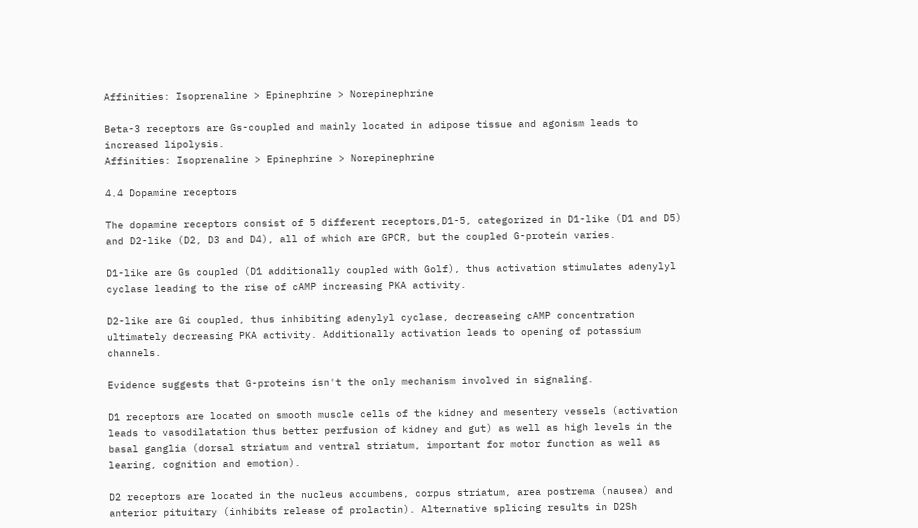Affinities: Isoprenaline > Epinephrine > Norepinephrine

Beta-3 receptors are Gs-coupled and mainly located in adipose tissue and agonism leads to increased lipolysis.
Affinities: Isoprenaline > Epinephrine > Norepinephrine

4.4 Dopamine receptors

The dopamine receptors consist of 5 different receptors,D1-5, categorized in D1-like (D1 and D5) and D2-like (D2, D3 and D4), all of which are GPCR, but the coupled G-protein varies.

D1-like are Gs coupled (D1 additionally coupled with Golf), thus activation stimulates adenylyl cyclase leading to the rise of cAMP increasing PKA activity.

D2-like are Gi coupled, thus inhibiting adenylyl cyclase, decreaseing cAMP concentration ultimately decreasing PKA activity. Additionally activation leads to opening of potassium channels.

Evidence suggests that G-proteins isn't the only mechanism involved in signaling.

D1 receptors are located on smooth muscle cells of the kidney and mesentery vessels (activation leads to vasodilatation thus better perfusion of kidney and gut) as well as high levels in the basal ganglia (dorsal striatum and ventral striatum, important for motor function as well as learing, cognition and emotion).

D2 receptors are located in the nucleus accumbens, corpus striatum, area postrema (nausea) and anterior pituitary (inhibits release of prolactin). Alternative splicing results in D2Sh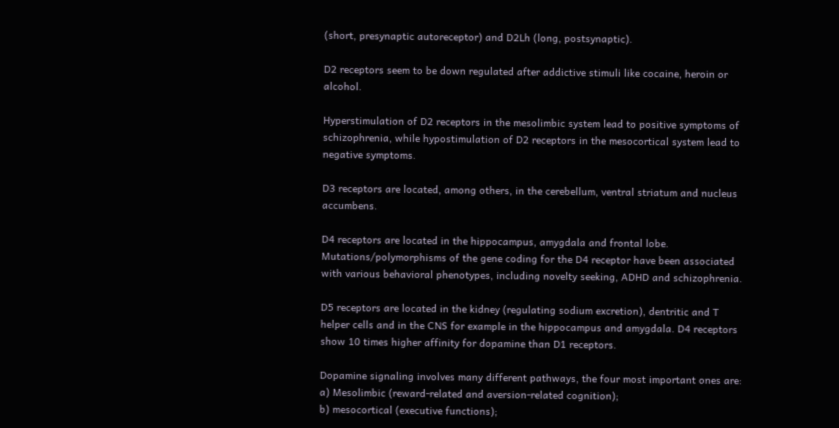(short, presynaptic autoreceptor) and D2Lh (long, postsynaptic).

D2 receptors seem to be down regulated after addictive stimuli like cocaine, heroin or alcohol.

Hyperstimulation of D2 receptors in the mesolimbic system lead to positive symptoms of schizophrenia, while hypostimulation of D2 receptors in the mesocortical system lead to negative symptoms.

D3 receptors are located, among others, in the cerebellum, ventral striatum and nucleus accumbens.

D4 receptors are located in the hippocampus, amygdala and frontal lobe. Mutations/polymorphisms of the gene coding for the D4 receptor have been associated with various behavioral phenotypes, including novelty seeking, ADHD and schizophrenia.

D5 receptors are located in the kidney (regulating sodium excretion), dentritic and T helper cells and in the CNS for example in the hippocampus and amygdala. D4 receptors show 10 times higher affinity for dopamine than D1 receptors.

Dopamine signaling involves many different pathways, the four most important ones are:
a) Mesolimbic (reward-related and aversion-related cognition);
b) mesocortical (executive functions);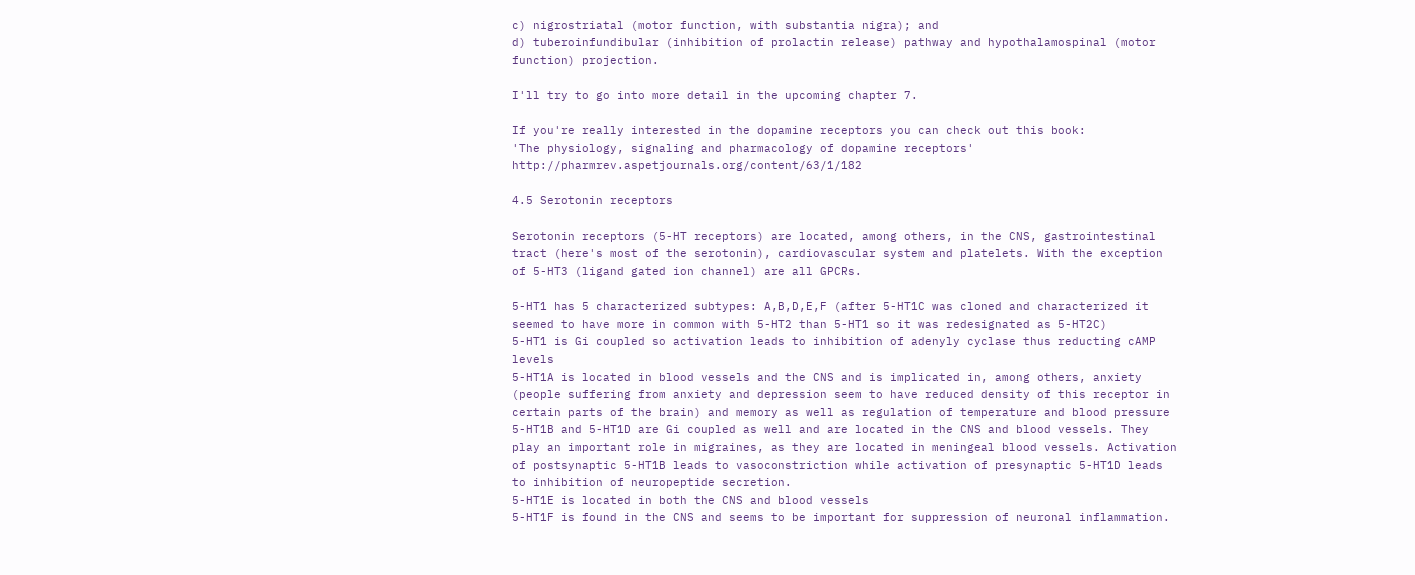c) nigrostriatal (motor function, with substantia nigra); and
d) tuberoinfundibular (inhibition of prolactin release) pathway and hypothalamospinal (motor function) projection.

I'll try to go into more detail in the upcoming chapter 7.

If you're really interested in the dopamine receptors you can check out this book:
'The physiology, signaling and pharmacology of dopamine receptors' http://pharmrev.aspetjournals.org/content/63/1/182

4.5 Serotonin receptors

Serotonin receptors (5-HT receptors) are located, among others, in the CNS, gastrointestinal tract (here's most of the serotonin), cardiovascular system and platelets. With the exception of 5-HT3 (ligand gated ion channel) are all GPCRs.

5-HT1 has 5 characterized subtypes: A,B,D,E,F (after 5-HT1C was cloned and characterized it seemed to have more in common with 5-HT2 than 5-HT1 so it was redesignated as 5-HT2C)
5-HT1 is Gi coupled so activation leads to inhibition of adenyly cyclase thus reducting cAMP levels
5-HT1A is located in blood vessels and the CNS and is implicated in, among others, anxiety (people suffering from anxiety and depression seem to have reduced density of this receptor in certain parts of the brain) and memory as well as regulation of temperature and blood pressure
5-HT1B and 5-HT1D are Gi coupled as well and are located in the CNS and blood vessels. They play an important role in migraines, as they are located in meningeal blood vessels. Activation of postsynaptic 5-HT1B leads to vasoconstriction while activation of presynaptic 5-HT1D leads to inhibition of neuropeptide secretion.
5-HT1E is located in both the CNS and blood vessels
5-HT1F is found in the CNS and seems to be important for suppression of neuronal inflammation.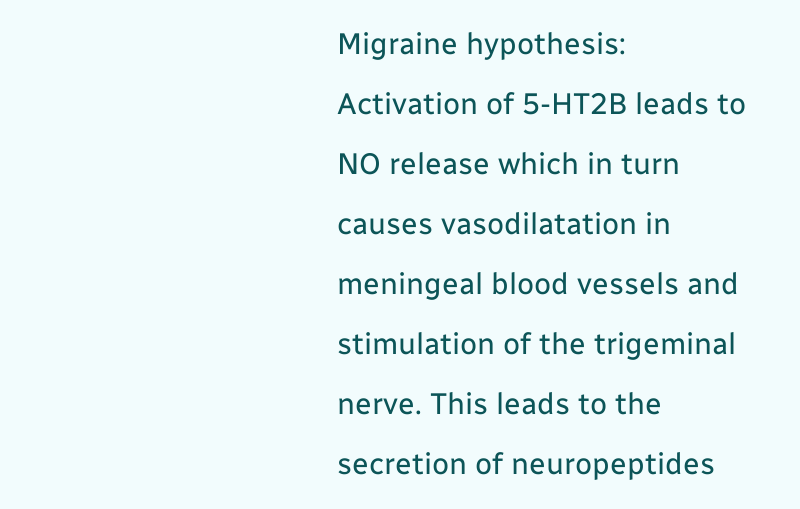Migraine hypothesis: Activation of 5-HT2B leads to NO release which in turn causes vasodilatation in meningeal blood vessels and stimulation of the trigeminal nerve. This leads to the secretion of neuropeptides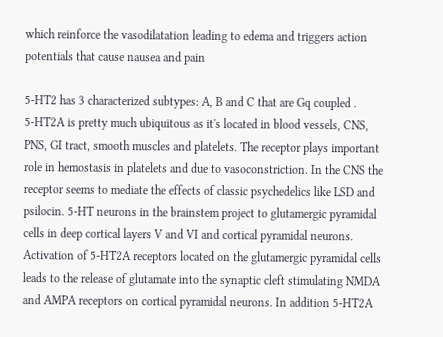which reinforce the vasodilatation leading to edema and triggers action potentials that cause nausea and pain

5-HT2 has 3 characterized subtypes: A, B and C that are Gq coupled .
5-HT2A is pretty much ubiquitous as it's located in blood vessels, CNS, PNS, GI tract, smooth muscles and platelets. The receptor plays important role in hemostasis in platelets and due to vasoconstriction. In the CNS the receptor seems to mediate the effects of classic psychedelics like LSD and psilocin. 5-HT neurons in the brainstem project to glutamergic pyramidal cells in deep cortical layers V and VI and cortical pyramidal neurons. Activation of 5-HT2A receptors located on the glutamergic pyramidal cells leads to the release of glutamate into the synaptic cleft stimulating NMDA and AMPA receptors on cortical pyramidal neurons. In addition 5-HT2A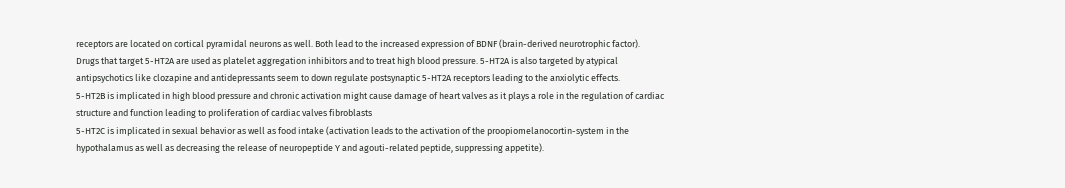receptors are located on cortical pyramidal neurons as well. Both lead to the increased expression of BDNF (brain-derived neurotrophic factor).
Drugs that target 5-HT2A are used as platelet aggregation inhibitors and to treat high blood pressure. 5-HT2A is also targeted by atypical antipsychotics like clozapine and antidepressants seem to down regulate postsynaptic 5-HT2A receptors leading to the anxiolytic effects.
5-HT2B is implicated in high blood pressure and chronic activation might cause damage of heart valves as it plays a role in the regulation of cardiac structure and function leading to proliferation of cardiac valves fibroblasts
5-HT2C is implicated in sexual behavior as well as food intake (activation leads to the activation of the proopiomelanocortin-system in the hypothalamus as well as decreasing the release of neuropeptide Y and agouti-related peptide, suppressing appetite).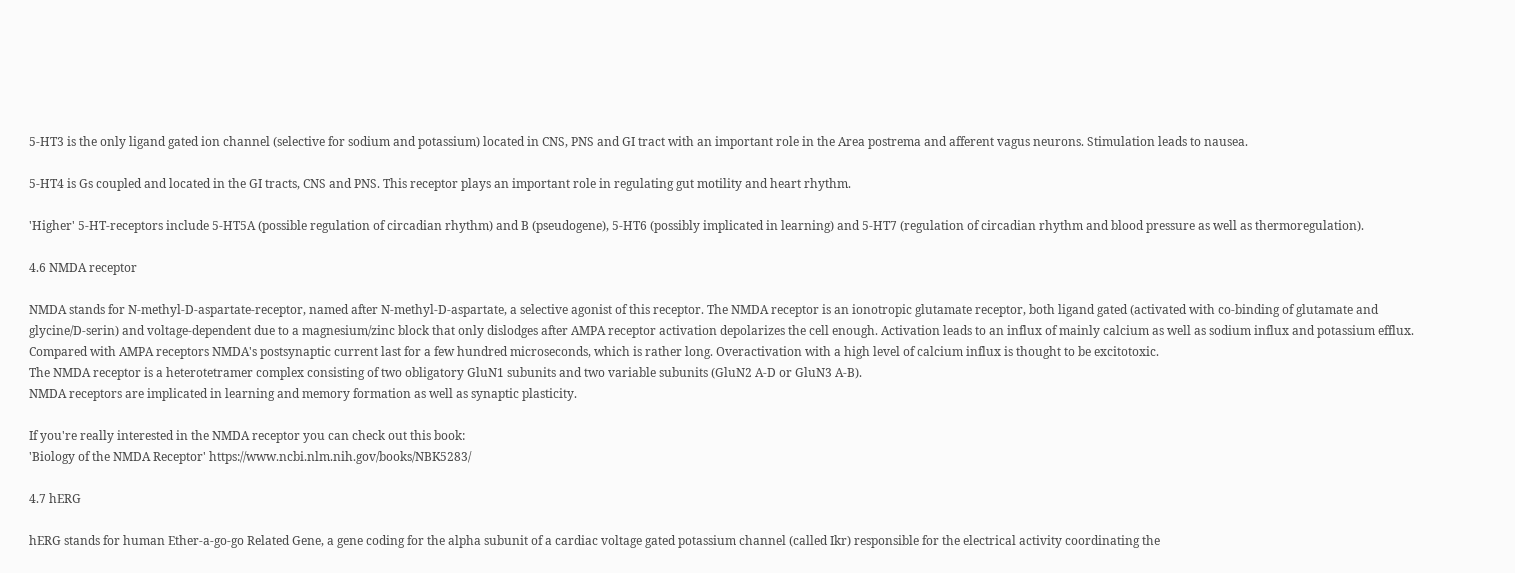5-HT3 is the only ligand gated ion channel (selective for sodium and potassium) located in CNS, PNS and GI tract with an important role in the Area postrema and afferent vagus neurons. Stimulation leads to nausea.

5-HT4 is Gs coupled and located in the GI tracts, CNS and PNS. This receptor plays an important role in regulating gut motility and heart rhythm.

'Higher' 5-HT-receptors include 5-HT5A (possible regulation of circadian rhythm) and B (pseudogene), 5-HT6 (possibly implicated in learning) and 5-HT7 (regulation of circadian rhythm and blood pressure as well as thermoregulation).

4.6 NMDA receptor

NMDA stands for N-methyl-D-aspartate-receptor, named after N-methyl-D-aspartate, a selective agonist of this receptor. The NMDA receptor is an ionotropic glutamate receptor, both ligand gated (activated with co-binding of glutamate and glycine/D-serin) and voltage-dependent due to a magnesium/zinc block that only dislodges after AMPA receptor activation depolarizes the cell enough. Activation leads to an influx of mainly calcium as well as sodium influx and potassium efflux. Compared with AMPA receptors NMDA's postsynaptic current last for a few hundred microseconds, which is rather long. Overactivation with a high level of calcium influx is thought to be excitotoxic.
The NMDA receptor is a heterotetramer complex consisting of two obligatory GluN1 subunits and two variable subunits (GluN2 A-D or GluN3 A-B).
NMDA receptors are implicated in learning and memory formation as well as synaptic plasticity.

If you're really interested in the NMDA receptor you can check out this book:
'Biology of the NMDA Receptor' https://www.ncbi.nlm.nih.gov/books/NBK5283/

4.7 hERG

hERG stands for human Ether-a-go-go Related Gene, a gene coding for the alpha subunit of a cardiac voltage gated potassium channel (called Ikr) responsible for the electrical activity coordinating the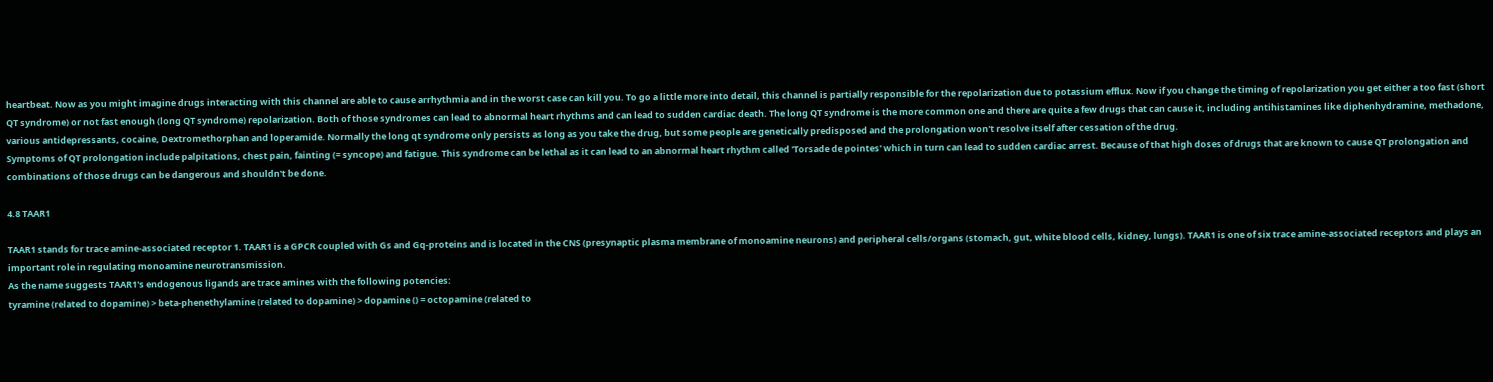heartbeat. Now as you might imagine drugs interacting with this channel are able to cause arrhythmia and in the worst case can kill you. To go a little more into detail, this channel is partially responsible for the repolarization due to potassium efflux. Now if you change the timing of repolarization you get either a too fast (short QT syndrome) or not fast enough (long QT syndrome) repolarization. Both of those syndromes can lead to abnormal heart rhythms and can lead to sudden cardiac death. The long QT syndrome is the more common one and there are quite a few drugs that can cause it, including antihistamines like diphenhydramine, methadone, various antidepressants, cocaine, Dextromethorphan and loperamide. Normally the long qt syndrome only persists as long as you take the drug, but some people are genetically predisposed and the prolongation won't resolve itself after cessation of the drug.
Symptoms of QT prolongation include palpitations, chest pain, fainting (= syncope) and fatigue. This syndrome can be lethal as it can lead to an abnormal heart rhythm called 'Torsade de pointes' which in turn can lead to sudden cardiac arrest. Because of that high doses of drugs that are known to cause QT prolongation and combinations of those drugs can be dangerous and shouldn't be done.

4.8 TAAR1

TAAR1 stands for trace amine-associated receptor 1. TAAR1 is a GPCR coupled with Gs and Gq-proteins and is located in the CNS (presynaptic plasma membrane of monoamine neurons) and peripheral cells/organs (stomach, gut, white blood cells, kidney, lungs). TAAR1 is one of six trace amine-associated receptors and plays an important role in regulating monoamine neurotransmission.
As the name suggests TAAR1's endogenous ligands are trace amines with the following potencies:
tyramine (related to dopamine) > beta-phenethylamine (related to dopamine) > dopamine () = octopamine (related to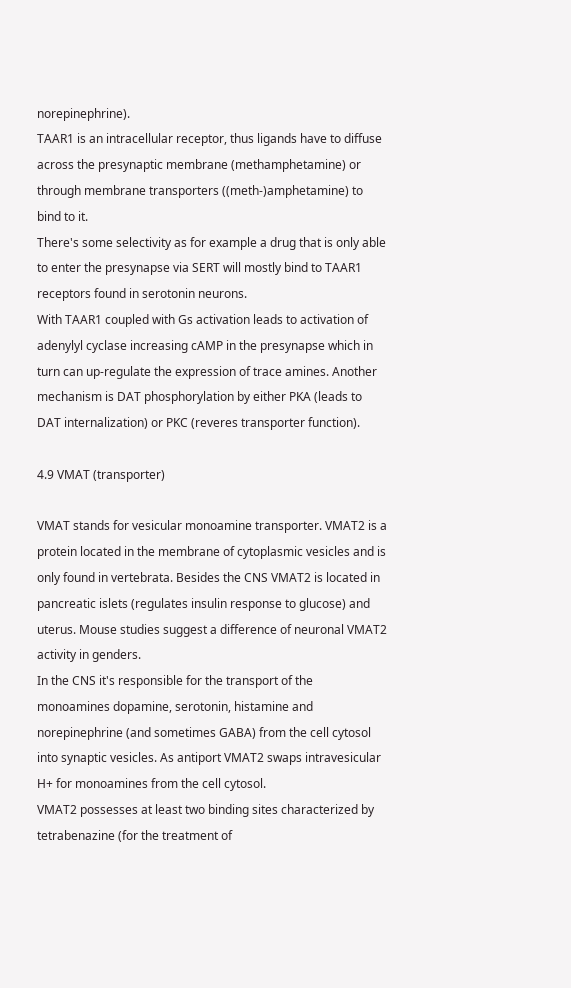norepinephrine).
TAAR1 is an intracellular receptor, thus ligands have to diffuse across the presynaptic membrane (methamphetamine) or through membrane transporters ((meth-)amphetamine) to bind to it.
There's some selectivity as for example a drug that is only able to enter the presynapse via SERT will mostly bind to TAAR1 receptors found in serotonin neurons.
With TAAR1 coupled with Gs activation leads to activation of adenylyl cyclase increasing cAMP in the presynapse which in turn can up-regulate the expression of trace amines. Another mechanism is DAT phosphorylation by either PKA (leads to DAT internalization) or PKC (reveres transporter function).

4.9 VMAT (transporter)

VMAT stands for vesicular monoamine transporter. VMAT2 is a protein located in the membrane of cytoplasmic vesicles and is only found in vertebrata. Besides the CNS VMAT2 is located in pancreatic islets (regulates insulin response to glucose) and uterus. Mouse studies suggest a difference of neuronal VMAT2 activity in genders.
In the CNS it's responsible for the transport of the monoamines dopamine, serotonin, histamine and norepinephrine (and sometimes GABA) from the cell cytosol into synaptic vesicles. As antiport VMAT2 swaps intravesicular H+ for monoamines from the cell cytosol.
VMAT2 possesses at least two binding sites characterized by tetrabenazine (for the treatment of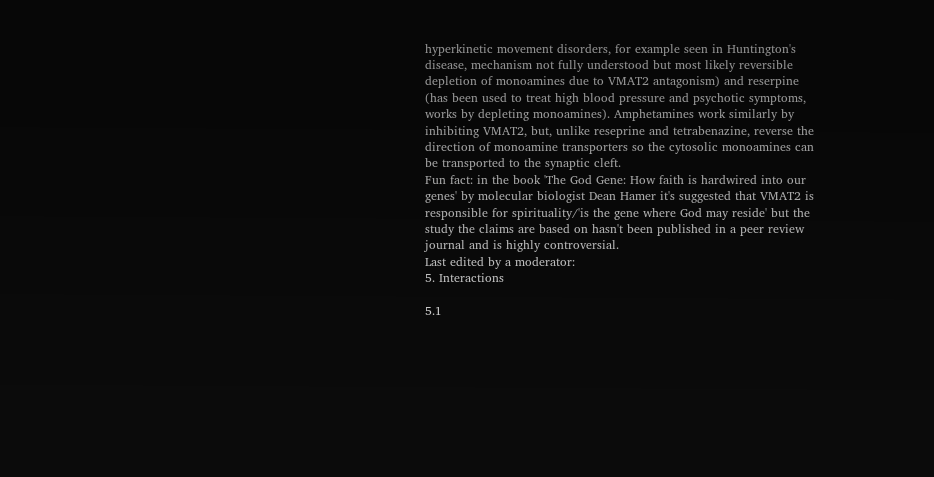hyperkinetic movement disorders, for example seen in Huntington's disease, mechanism not fully understood but most likely reversible depletion of monoamines due to VMAT2 antagonism) and reserpine (has been used to treat high blood pressure and psychotic symptoms, works by depleting monoamines). Amphetamines work similarly by inhibiting VMAT2, but, unlike reseprine and tetrabenazine, reverse the direction of monoamine transporters so the cytosolic monoamines can be transported to the synaptic cleft.
Fun fact: in the book 'The God Gene: How faith is hardwired into our genes' by molecular biologist Dean Hamer it's suggested that VMAT2 is responsible for spirituality/'is the gene where God may reside' but the study the claims are based on hasn't been published in a peer review journal and is highly controversial.
Last edited by a moderator:
5. Interactions

5.1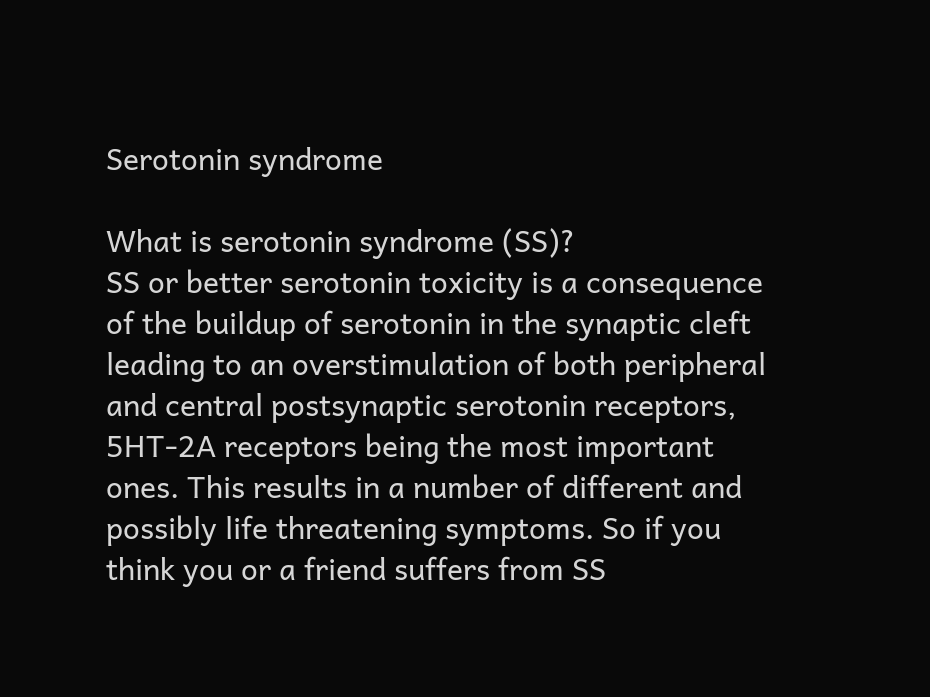Serotonin syndrome

What is serotonin syndrome (SS)?
SS or better serotonin toxicity is a consequence of the buildup of serotonin in the synaptic cleft leading to an overstimulation of both peripheral and central postsynaptic serotonin receptors, 5HT-2A receptors being the most important ones. This results in a number of different and possibly life threatening symptoms. So if you think you or a friend suffers from SS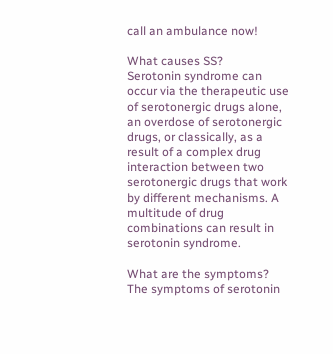call an ambulance now!

What causes SS?
Serotonin syndrome can occur via the therapeutic use of serotonergic drugs alone, an overdose of serotonergic drugs, or classically, as a result of a complex drug interaction between two serotonergic drugs that work by different mechanisms. A multitude of drug combinations can result in serotonin syndrome.

What are the symptoms?
The symptoms of serotonin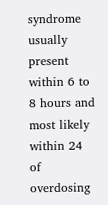syndrome usually present within 6 to 8 hours and most likely within 24 of overdosing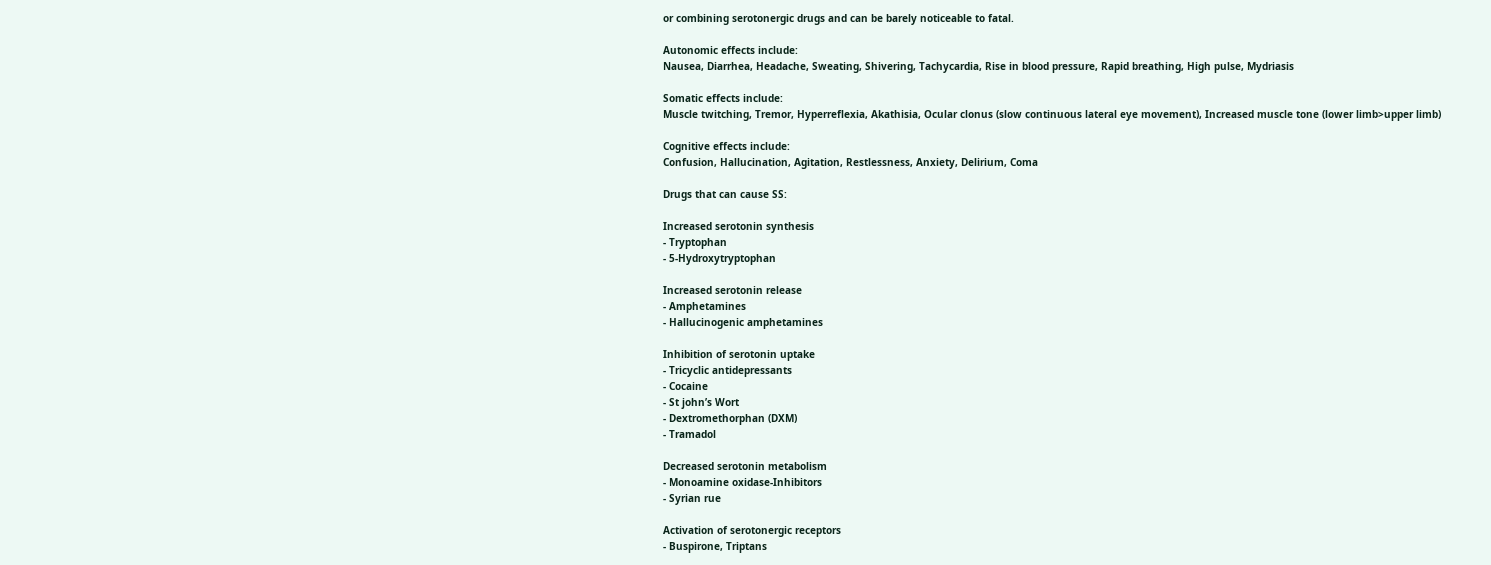or combining serotonergic drugs and can be barely noticeable to fatal.

Autonomic effects include:
Nausea, Diarrhea, Headache, Sweating, Shivering, Tachycardia, Rise in blood pressure, Rapid breathing, High pulse, Mydriasis

Somatic effects include:
Muscle twitching, Tremor, Hyperreflexia, Akathisia, Ocular clonus (slow continuous lateral eye movement), Increased muscle tone (lower limb>upper limb)

Cognitive effects include:
Confusion, Hallucination, Agitation, Restlessness, Anxiety, Delirium, Coma

Drugs that can cause SS:

Increased serotonin synthesis
- Tryptophan
- 5-Hydroxytryptophan

Increased serotonin release
- Amphetamines
- Hallucinogenic amphetamines

Inhibition of serotonin uptake
- Tricyclic antidepressants
- Cocaine
- St john’s Wort
- Dextromethorphan (DXM)
- Tramadol

Decreased serotonin metabolism
- Monoamine oxidase-Inhibitors
- Syrian rue

Activation of serotonergic receptors
- Buspirone, Triptans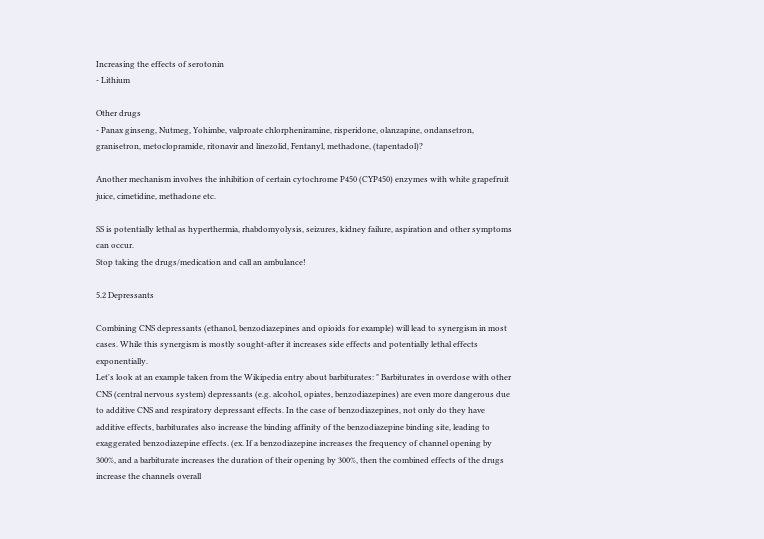Increasing the effects of serotonin
- Lithium

Other drugs
- Panax ginseng, Nutmeg, Yohimbe, valproate chlorpheniramine, risperidone, olanzapine, ondansetron, granisetron, metoclopramide, ritonavir and linezolid, Fentanyl, methadone, (tapentadol)?

Another mechanism involves the inhibition of certain cytochrome P450 (CYP450) enzymes with white grapefruit juice, cimetidine, methadone etc.

SS is potentially lethal as hyperthermia, rhabdomyolysis, seizures, kidney failure, aspiration and other symptoms can occur.
Stop taking the drugs/medication and call an ambulance!

5.2 Depressants

Combining CNS depressants (ethanol, benzodiazepines and opioids for example) will lead to synergism in most cases. While this synergism is mostly sought-after it increases side effects and potentially lethal effects exponentially.
Let's look at an example taken from the Wikipedia entry about barbiturates: " Barbiturates in overdose with other CNS (central nervous system) depressants (e.g. alcohol, opiates, benzodiazepines) are even more dangerous due to additive CNS and respiratory depressant effects. In the case of benzodiazepines, not only do they have additive effects, barbiturates also increase the binding affinity of the benzodiazepine binding site, leading to exaggerated benzodiazepine effects. (ex. If a benzodiazepine increases the frequency of channel opening by 300%, and a barbiturate increases the duration of their opening by 300%, then the combined effects of the drugs increase the channels overall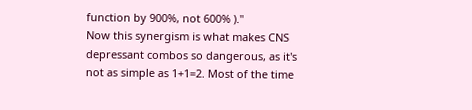function by 900%, not 600% )."
Now this synergism is what makes CNS depressant combos so dangerous, as it's not as simple as 1+1=2. Most of the time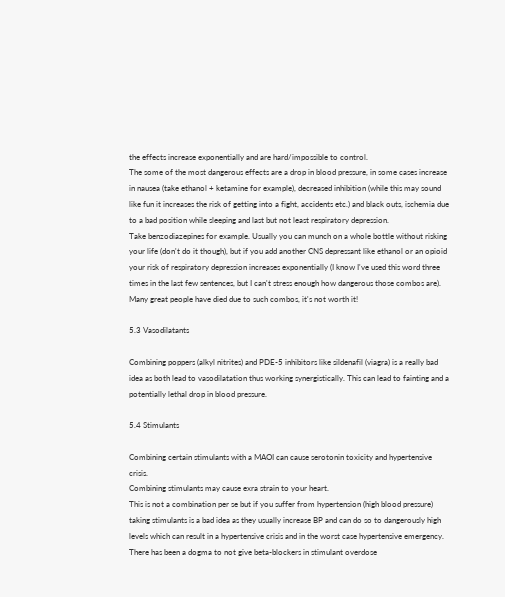the effects increase exponentially and are hard/impossible to control.
The some of the most dangerous effects are a drop in blood pressure, in some cases increase in nausea (take ethanol + ketamine for example), decreased inhibition (while this may sound like fun it increases the risk of getting into a fight, accidents etc.) and black outs, ischemia due to a bad position while sleeping and last but not least respiratory depression.
Take benzodiazepines for example. Usually you can munch on a whole bottle without risking your life (don't do it though), but if you add another CNS depressant like ethanol or an opioid your risk of respiratory depression increases exponentially (I know I've used this word three times in the last few sentences, but I can't stress enough how dangerous those combos are).
Many great people have died due to such combos, it's not worth it!

5.3 Vasodilatants

Combining poppers (alkyl nitrites) and PDE-5 inhibitors like sildenafil (viagra) is a really bad idea as both lead to vasodilatation thus working synergistically. This can lead to fainting and a potentially lethal drop in blood pressure.

5.4 Stimulants

Combining certain stimulants with a MAOI can cause serotonin toxicity and hypertensive crisis.
Combining stimulants may cause exra strain to your heart.
This is not a combination per se but if you suffer from hypertension (high blood pressure) taking stimulants is a bad idea as they usually increase BP and can do so to dangerously high levels which can result in a hypertensive crisis and in the worst case hypertensive emergency.
There has been a dogma to not give beta-blockers in stimulant overdose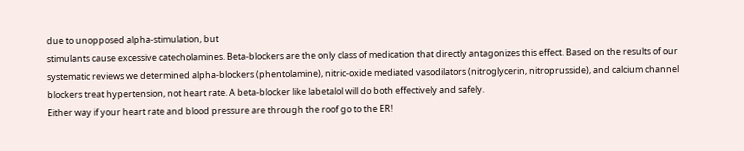due to unopposed alpha-stimulation, but
stimulants cause excessive catecholamines. Beta-blockers are the only class of medication that directly antagonizes this effect. Based on the results of our systematic reviews we determined alpha-blockers (phentolamine), nitric-oxide mediated vasodilators (nitroglycerin, nitroprusside), and calcium channel blockers treat hypertension, not heart rate. A beta-blocker like labetalol will do both effectively and safely.
Either way if your heart rate and blood pressure are through the roof go to the ER!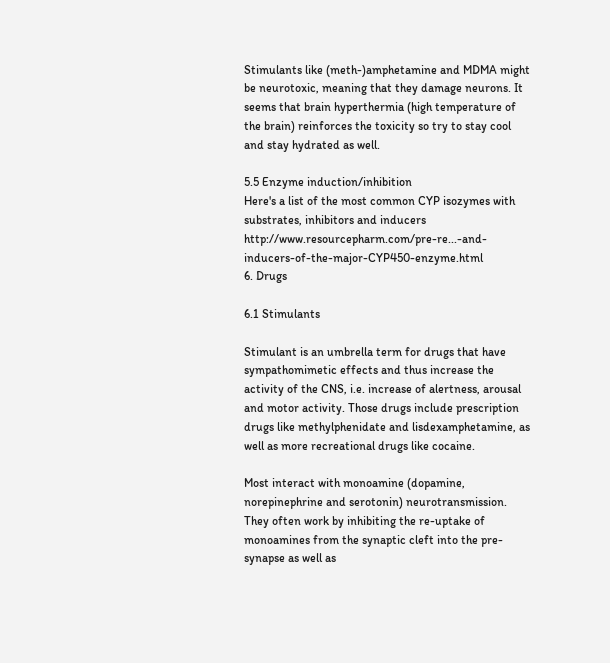Stimulants like (meth-)amphetamine and MDMA might be neurotoxic, meaning that they damage neurons. It seems that brain hyperthermia (high temperature of the brain) reinforces the toxicity so try to stay cool and stay hydrated as well.

5.5 Enzyme induction/inhibition
Here's a list of the most common CYP isozymes with substrates, inhibitors and inducers http://www.resourcepharm.com/pre-re...-and-inducers-of-the-major-CYP450-enzyme.html
6. Drugs

6.1 Stimulants

Stimulant is an umbrella term for drugs that have sympathomimetic effects and thus increase the activity of the CNS, i.e. increase of alertness, arousal and motor activity. Those drugs include prescription drugs like methylphenidate and lisdexamphetamine, as well as more recreational drugs like cocaine.

Most interact with monoamine (dopamine, norepinephrine and serotonin) neurotransmission. They often work by inhibiting the re-uptake of monoamines from the synaptic cleft into the pre-synapse as well as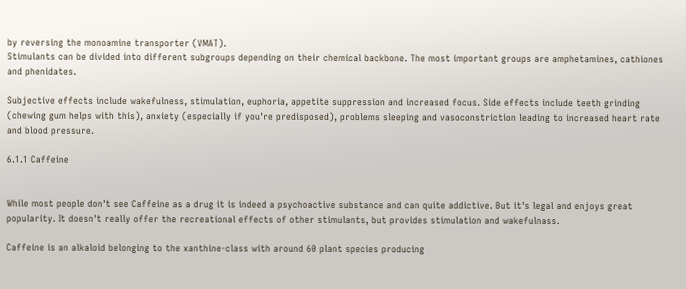by reversing the monoamine transporter (VMAT).
Stimulants can be divided into different subgroups depending on their chemical backbone. The most important groups are amphetamines, cathiones and phenidates.

Subjective effects include wakefulness, stimulation, euphoria, appetite suppression and increased focus. Side effects include teeth grinding (chewing gum helps with this), anxiety (especially if you're predisposed), problems sleeping and vasoconstriction leading to increased heart rate and blood pressure.

6.1.1 Caffeine


While most people don't see Caffeine as a drug it is indeed a psychoactive substance and can quite addictive. But it's legal and enjoys great popularity. It doesn't really offer the recreational effects of other stimulants, but provides stimulation and wakefulnass.

Caffeine is an alkaloid belonging to the xanthine-class with around 60 plant species producing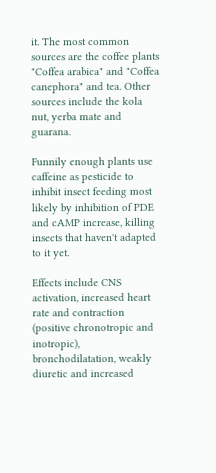it. The most common sources are the coffee plants "Coffea arabica" and "Coffea canephora" and tea. Other sources include the kola nut, yerba mate and guarana.

Funnily enough plants use caffeine as pesticide to inhibit insect feeding most likely by inhibition of PDE and cAMP increase, killing insects that haven't adapted to it yet.

Effects include CNS activation, increased heart rate and contraction (positive chronotropic and inotropic), bronchodilatation, weakly diuretic and increased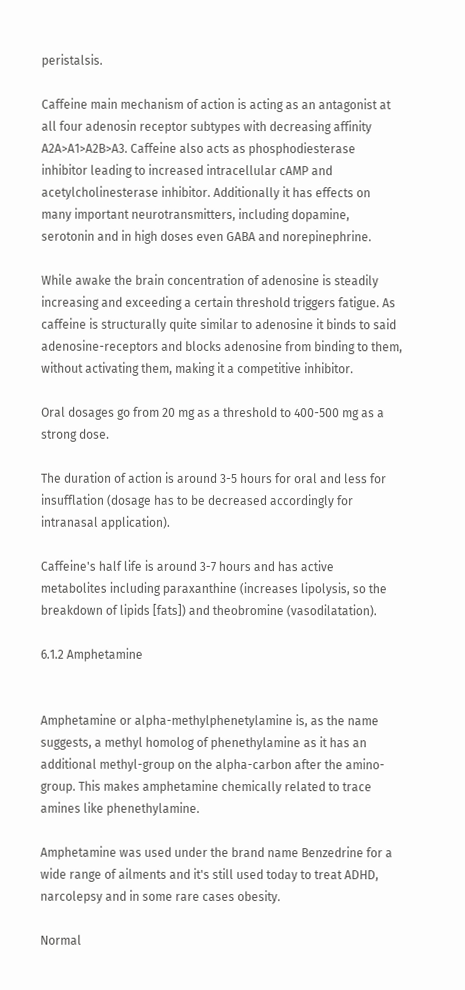peristalsis.

Caffeine main mechanism of action is acting as an antagonist at all four adenosin receptor subtypes with decreasing affinity A2A>A1>A2B>A3. Caffeine also acts as phosphodiesterase inhibitor leading to increased intracellular cAMP and acetylcholinesterase inhibitor. Additionally it has effects on many important neurotransmitters, including dopamine, serotonin and in high doses even GABA and norepinephrine.

While awake the brain concentration of adenosine is steadily increasing and exceeding a certain threshold triggers fatigue. As caffeine is structurally quite similar to adenosine it binds to said adenosine-receptors and blocks adenosine from binding to them, without activating them, making it a competitive inhibitor.

Oral dosages go from 20 mg as a threshold to 400-500 mg as a strong dose.

The duration of action is around 3-5 hours for oral and less for insufflation (dosage has to be decreased accordingly for intranasal application).

Caffeine's half life is around 3-7 hours and has active metabolites including paraxanthine (increases lipolysis, so the breakdown of lipids [fats]) and theobromine (vasodilatation).

6.1.2 Amphetamine


Amphetamine or alpha-methylphenetylamine is, as the name suggests, a methyl homolog of phenethylamine as it has an additional methyl-group on the alpha-carbon after the amino-group. This makes amphetamine chemically related to trace amines like phenethylamine.

Amphetamine was used under the brand name Benzedrine for a wide range of ailments and it's still used today to treat ADHD, narcolepsy and in some rare cases obesity.

Normal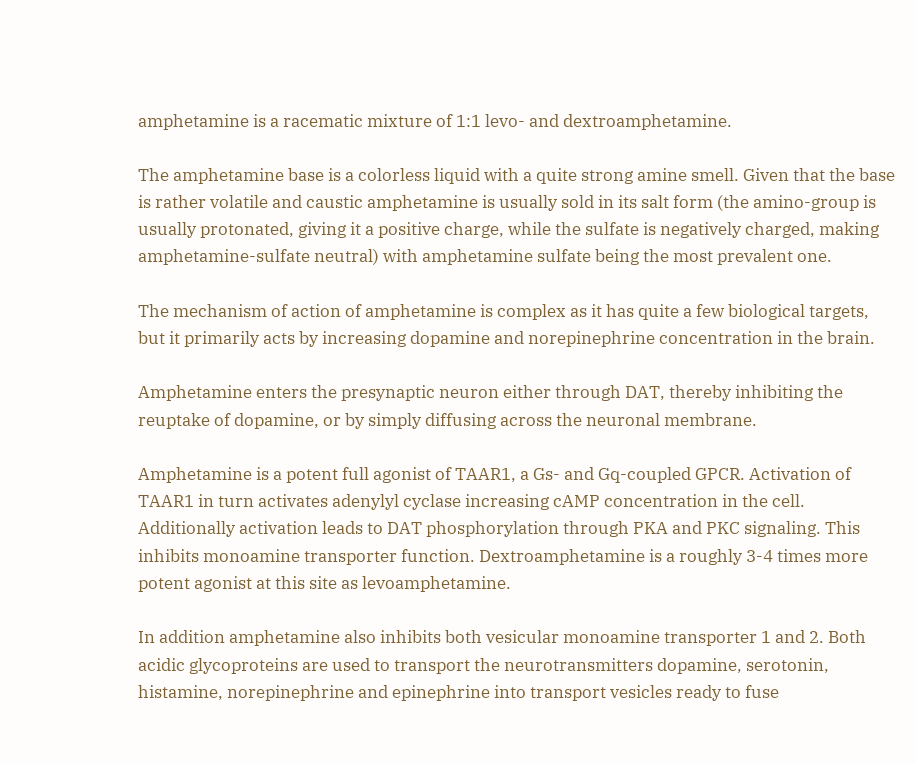amphetamine is a racematic mixture of 1:1 levo- and dextroamphetamine.

The amphetamine base is a colorless liquid with a quite strong amine smell. Given that the base is rather volatile and caustic amphetamine is usually sold in its salt form (the amino-group is usually protonated, giving it a positive charge, while the sulfate is negatively charged, making amphetamine-sulfate neutral) with amphetamine sulfate being the most prevalent one.

The mechanism of action of amphetamine is complex as it has quite a few biological targets, but it primarily acts by increasing dopamine and norepinephrine concentration in the brain.

Amphetamine enters the presynaptic neuron either through DAT, thereby inhibiting the reuptake of dopamine, or by simply diffusing across the neuronal membrane.

Amphetamine is a potent full agonist of TAAR1, a Gs- and Gq-coupled GPCR. Activation of TAAR1 in turn activates adenylyl cyclase increasing cAMP concentration in the cell. Additionally activation leads to DAT phosphorylation through PKA and PKC signaling. This inhibits monoamine transporter function. Dextroamphetamine is a roughly 3-4 times more potent agonist at this site as levoamphetamine.

In addition amphetamine also inhibits both vesicular monoamine transporter 1 and 2. Both acidic glycoproteins are used to transport the neurotransmitters dopamine, serotonin, histamine, norepinephrine and epinephrine into transport vesicles ready to fuse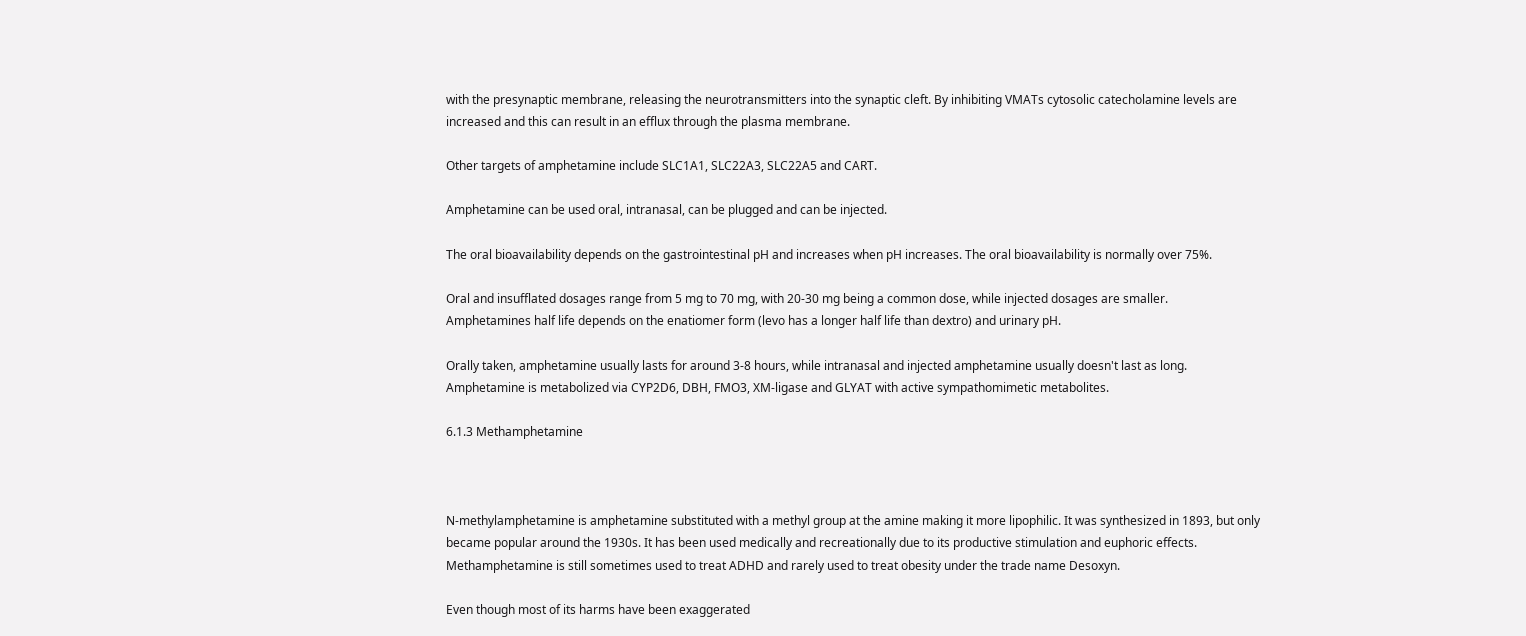with the presynaptic membrane, releasing the neurotransmitters into the synaptic cleft. By inhibiting VMATs cytosolic catecholamine levels are increased and this can result in an efflux through the plasma membrane.

Other targets of amphetamine include SLC1A1, SLC22A3, SLC22A5 and CART.

Amphetamine can be used oral, intranasal, can be plugged and can be injected.

The oral bioavailability depends on the gastrointestinal pH and increases when pH increases. The oral bioavailability is normally over 75%.

Oral and insufflated dosages range from 5 mg to 70 mg, with 20-30 mg being a common dose, while injected dosages are smaller.
Amphetamines half life depends on the enatiomer form (levo has a longer half life than dextro) and urinary pH.

Orally taken, amphetamine usually lasts for around 3-8 hours, while intranasal and injected amphetamine usually doesn't last as long.
Amphetamine is metabolized via CYP2D6, DBH, FMO3, XM-ligase and GLYAT with active sympathomimetic metabolites.

6.1.3 Methamphetamine



N-methylamphetamine is amphetamine substituted with a methyl group at the amine making it more lipophilic. It was synthesized in 1893, but only became popular around the 1930s. It has been used medically and recreationally due to its productive stimulation and euphoric effects. Methamphetamine is still sometimes used to treat ADHD and rarely used to treat obesity under the trade name Desoxyn.

Even though most of its harms have been exaggerated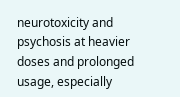neurotoxicity and psychosis at heavier doses and prolonged usage, especially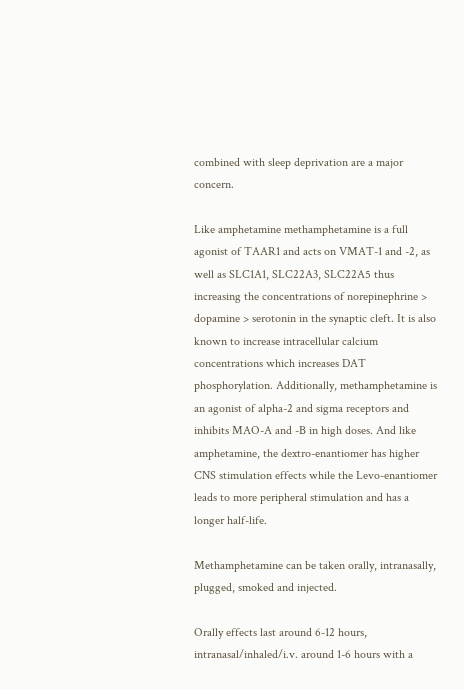combined with sleep deprivation are a major concern.

Like amphetamine methamphetamine is a full agonist of TAAR1 and acts on VMAT-1 and -2, as well as SLC1A1, SLC22A3, SLC22A5 thus increasing the concentrations of norepinephrine > dopamine > serotonin in the synaptic cleft. It is also known to increase intracellular calcium concentrations which increases DAT phosphorylation. Additionally, methamphetamine is an agonist of alpha-2 and sigma receptors and inhibits MAO-A and -B in high doses. And like amphetamine, the dextro-enantiomer has higher CNS stimulation effects while the Levo-enantiomer leads to more peripheral stimulation and has a longer half-life.

Methamphetamine can be taken orally, intranasally, plugged, smoked and injected.

Orally effects last around 6-12 hours, intranasal/inhaled/i.v. around 1-6 hours with a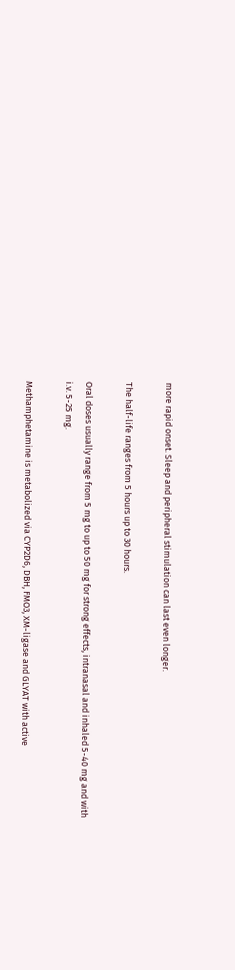more rapid onset. Sleep and peripheral stimulation can last even longer.

The half-life ranges from 5 hours up to 30 hours.

Oral doses usually range from 5 mg to up to 50 mg for strong effects, intranasal and inhaled 5-40 mg and with i.v. 5-25 mg.

Methamphetamine is metabolized via CYP2D6, DBH, FMO3, XM-ligase and GLYAT with active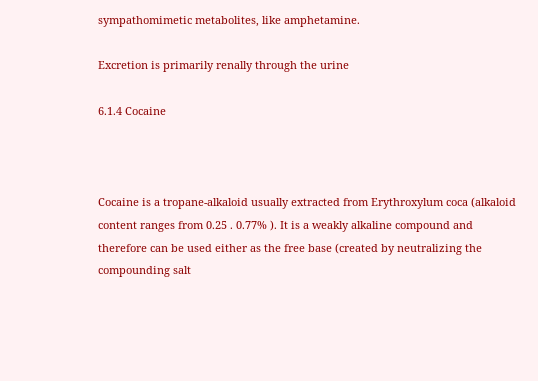sympathomimetic metabolites, like amphetamine.

Excretion is primarily renally through the urine

6.1.4 Cocaine



Cocaine is a tropane-alkaloid usually extracted from Erythroxylum coca (alkaloid content ranges from 0.25 . 0.77% ). It is a weakly alkaline compound and therefore can be used either as the free base (created by neutralizing the compounding salt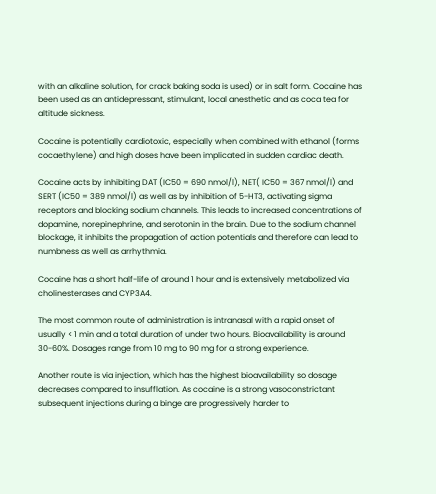with an alkaline solution, for crack baking soda is used) or in salt form. Cocaine has been used as an antidepressant, stimulant, local anesthetic and as coca tea for altitude sickness.

Cocaine is potentially cardiotoxic, especially when combined with ethanol (forms cocaethylene) and high doses have been implicated in sudden cardiac death.

Cocaine acts by inhibiting DAT (IC50 = 690 nmol/l), NET( IC50 = 367 nmol/l) and SERT (IC50 = 389 nmol/l) as well as by inhibition of 5-HT3, activating sigma receptors and blocking sodium channels. This leads to increased concentrations of dopamine, norepinephrine, and serotonin in the brain. Due to the sodium channel blockage, it inhibits the propagation of action potentials and therefore can lead to numbness as well as arrhythmia.

Cocaine has a short half-life of around 1 hour and is extensively metabolized via cholinesterases and CYP3A4.

The most common route of administration is intranasal with a rapid onset of usually < 1 min and a total duration of under two hours. Bioavailability is around 30-60%. Dosages range from 10 mg to 90 mg for a strong experience.

Another route is via injection, which has the highest bioavailability so dosage decreases compared to insufflation. As cocaine is a strong vasoconstrictant subsequent injections during a binge are progressively harder to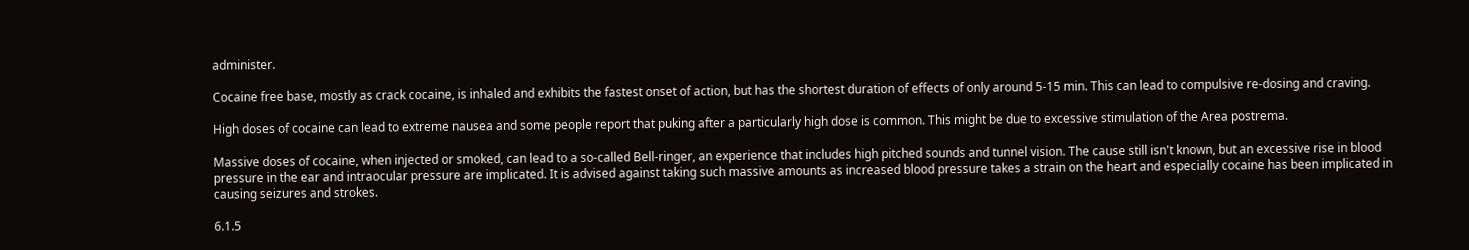administer.

Cocaine free base, mostly as crack cocaine, is inhaled and exhibits the fastest onset of action, but has the shortest duration of effects of only around 5-15 min. This can lead to compulsive re-dosing and craving.

High doses of cocaine can lead to extreme nausea and some people report that puking after a particularly high dose is common. This might be due to excessive stimulation of the Area postrema.

Massive doses of cocaine, when injected or smoked, can lead to a so-called Bell-ringer, an experience that includes high pitched sounds and tunnel vision. The cause still isn't known, but an excessive rise in blood pressure in the ear and intraocular pressure are implicated. It is advised against taking such massive amounts as increased blood pressure takes a strain on the heart and especially cocaine has been implicated in causing seizures and strokes.

6.1.5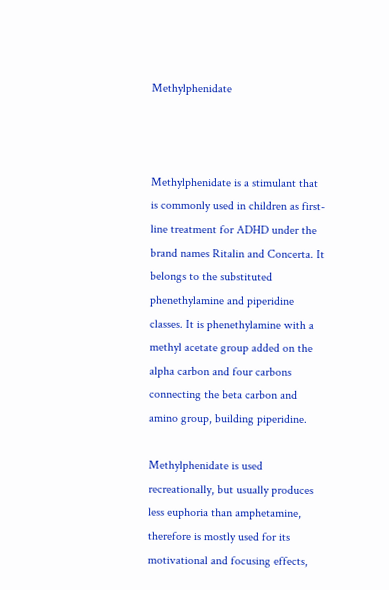Methylphenidate



Methylphenidate is a stimulant that is commonly used in children as first-line treatment for ADHD under the brand names Ritalin and Concerta. It belongs to the substituted phenethylamine and piperidine classes. It is phenethylamine with a methyl acetate group added on the alpha carbon and four carbons connecting the beta carbon and amino group, building piperidine.

Methylphenidate is used recreationally, but usually produces less euphoria than amphetamine, therefore is mostly used for its motivational and focusing effects,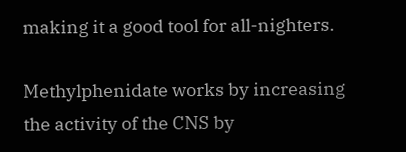making it a good tool for all-nighters.

Methylphenidate works by increasing the activity of the CNS by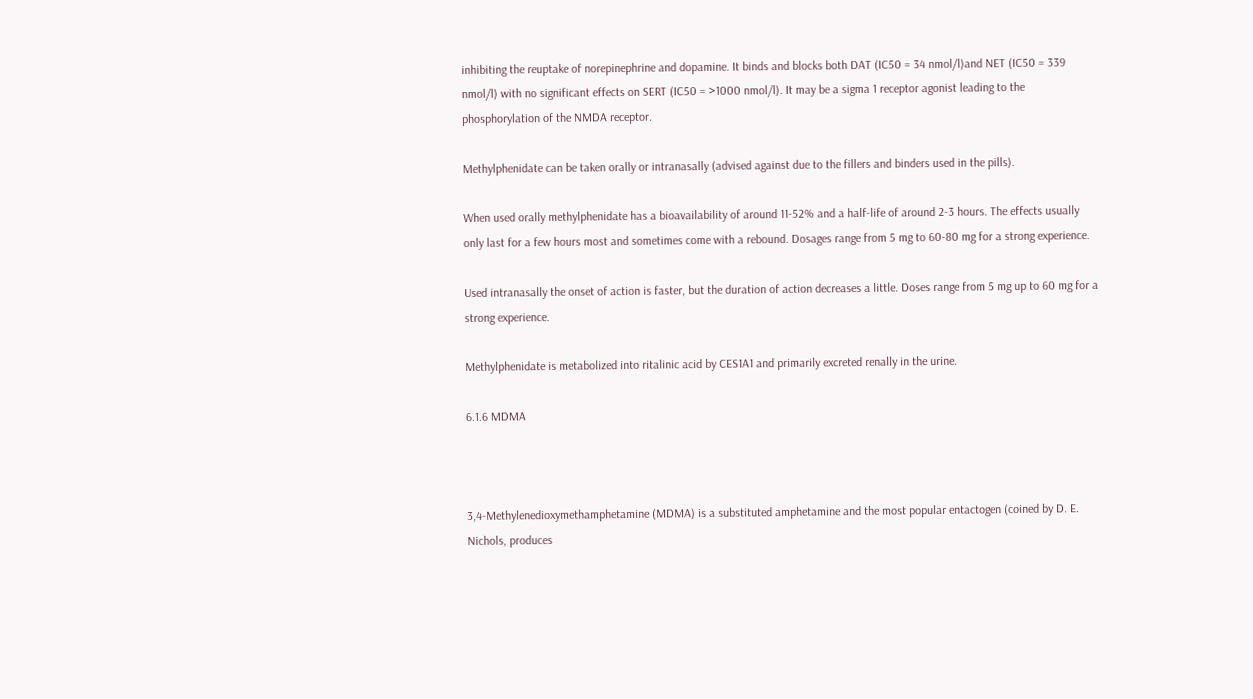inhibiting the reuptake of norepinephrine and dopamine. It binds and blocks both DAT (IC50 = 34 nmol/l)and NET (IC50 = 339 nmol/l) with no significant effects on SERT (IC50 = >1000 nmol/l). It may be a sigma 1 receptor agonist leading to the phosphorylation of the NMDA receptor.

Methylphenidate can be taken orally or intranasally (advised against due to the fillers and binders used in the pills).

When used orally methylphenidate has a bioavailability of around 11-52% and a half-life of around 2-3 hours. The effects usually only last for a few hours most and sometimes come with a rebound. Dosages range from 5 mg to 60-80 mg for a strong experience.

Used intranasally the onset of action is faster, but the duration of action decreases a little. Doses range from 5 mg up to 60 mg for a strong experience.

Methylphenidate is metabolized into ritalinic acid by CES1A1 and primarily excreted renally in the urine.

6.1.6 MDMA



3,4-Methylenedioxymethamphetamine (MDMA) is a substituted amphetamine and the most popular entactogen (coined by D. E. Nichols, produces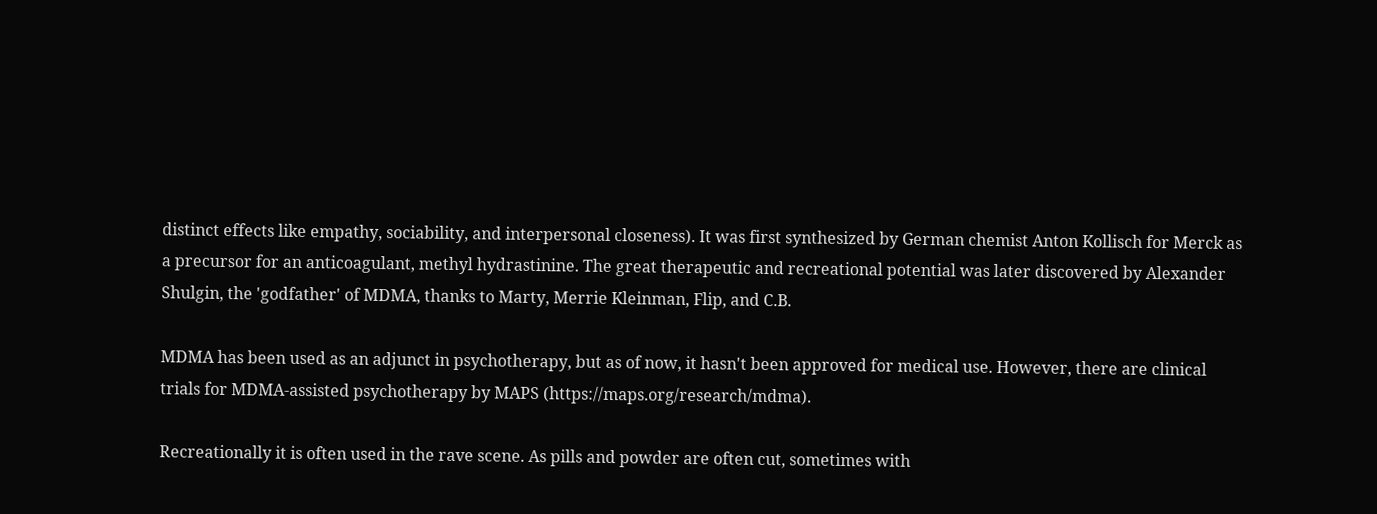distinct effects like empathy, sociability, and interpersonal closeness). It was first synthesized by German chemist Anton Kollisch for Merck as a precursor for an anticoagulant, methyl hydrastinine. The great therapeutic and recreational potential was later discovered by Alexander Shulgin, the 'godfather' of MDMA, thanks to Marty, Merrie Kleinman, Flip, and C.B.

MDMA has been used as an adjunct in psychotherapy, but as of now, it hasn't been approved for medical use. However, there are clinical trials for MDMA-assisted psychotherapy by MAPS (https://maps.org/research/mdma).

Recreationally it is often used in the rave scene. As pills and powder are often cut, sometimes with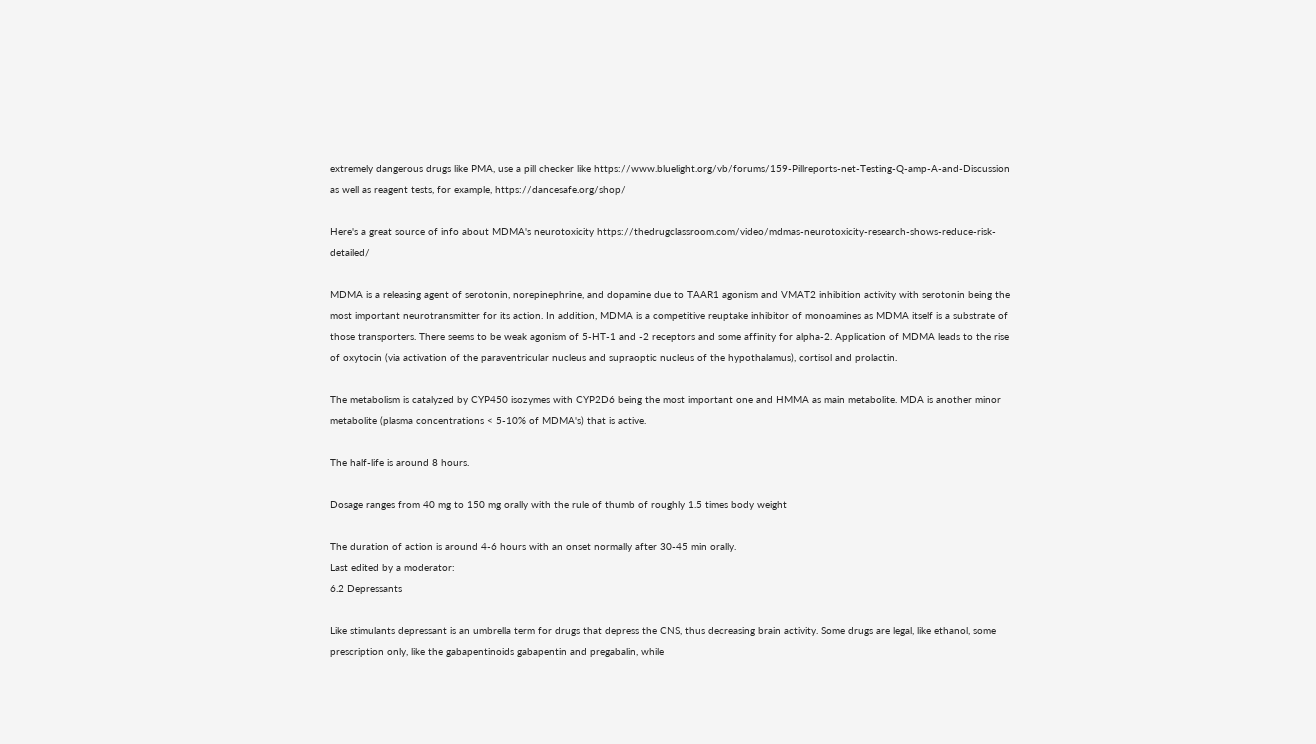extremely dangerous drugs like PMA, use a pill checker like https://www.bluelight.org/vb/forums/159-Pillreports-net-Testing-Q-amp-A-and-Discussion as well as reagent tests, for example, https://dancesafe.org/shop/

Here's a great source of info about MDMA's neurotoxicity https://thedrugclassroom.com/video/mdmas-neurotoxicity-research-shows-reduce-risk-detailed/

MDMA is a releasing agent of serotonin, norepinephrine, and dopamine due to TAAR1 agonism and VMAT2 inhibition activity with serotonin being the most important neurotransmitter for its action. In addition, MDMA is a competitive reuptake inhibitor of monoamines as MDMA itself is a substrate of those transporters. There seems to be weak agonism of 5-HT-1 and -2 receptors and some affinity for alpha-2. Application of MDMA leads to the rise of oxytocin (via activation of the paraventricular nucleus and supraoptic nucleus of the hypothalamus), cortisol and prolactin.

The metabolism is catalyzed by CYP450 isozymes with CYP2D6 being the most important one and HMMA as main metabolite. MDA is another minor metabolite (plasma concentrations < 5-10% of MDMA's) that is active.

The half-life is around 8 hours.

Dosage ranges from 40 mg to 150 mg orally with the rule of thumb of roughly 1.5 times body weight

The duration of action is around 4-6 hours with an onset normally after 30-45 min orally.
Last edited by a moderator:
6.2 Depressants

Like stimulants depressant is an umbrella term for drugs that depress the CNS, thus decreasing brain activity. Some drugs are legal, like ethanol, some prescription only, like the gabapentinoids gabapentin and pregabalin, while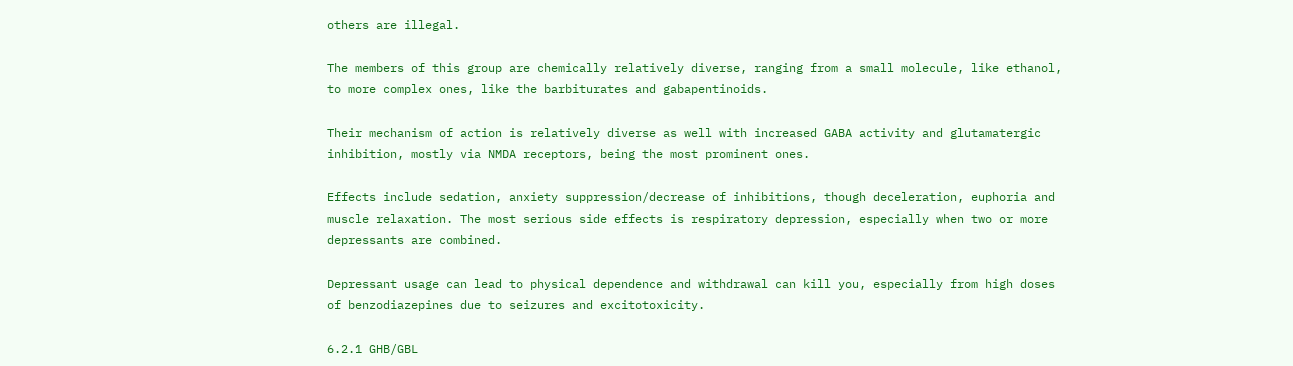others are illegal.

The members of this group are chemically relatively diverse, ranging from a small molecule, like ethanol, to more complex ones, like the barbiturates and gabapentinoids.

Their mechanism of action is relatively diverse as well with increased GABA activity and glutamatergic inhibition, mostly via NMDA receptors, being the most prominent ones.

Effects include sedation, anxiety suppression/decrease of inhibitions, though deceleration, euphoria and muscle relaxation. The most serious side effects is respiratory depression, especially when two or more depressants are combined.

Depressant usage can lead to physical dependence and withdrawal can kill you, especially from high doses of benzodiazepines due to seizures and excitotoxicity.

6.2.1 GHB/GBL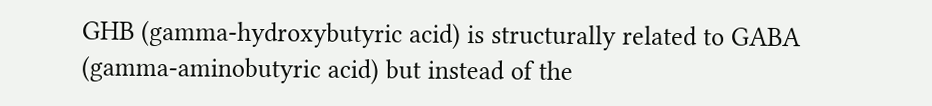GHB (gamma-hydroxybutyric acid) is structurally related to GABA (gamma-aminobutyric acid) but instead of the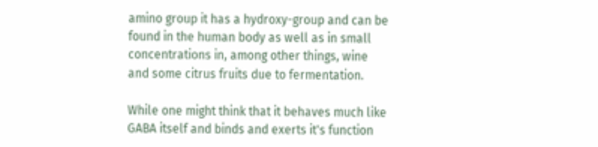amino group it has a hydroxy-group and can be found in the human body as well as in small concentrations in, among other things, wine and some citrus fruits due to fermentation.

While one might think that it behaves much like GABA itself and binds and exerts it's function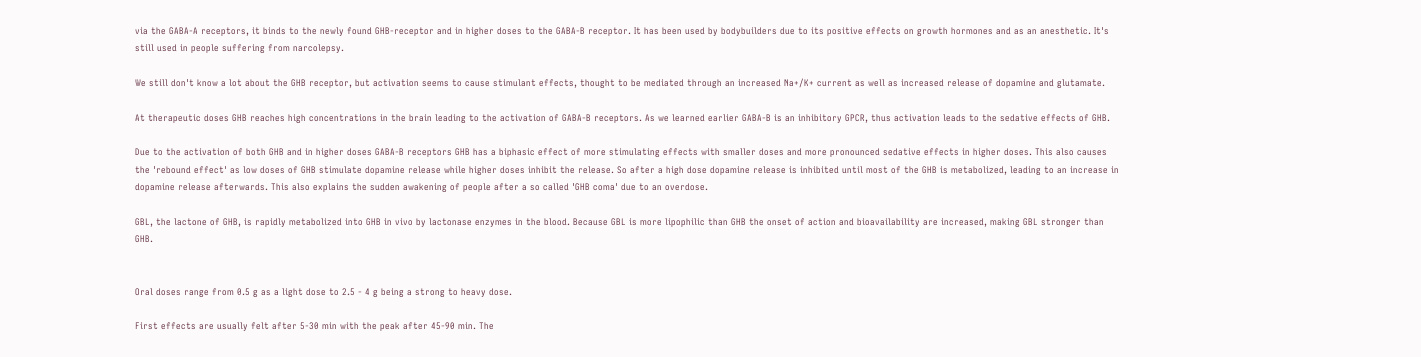via the GABA-A receptors, it binds to the newly found GHB-receptor and in higher doses to the GABA-B receptor. It has been used by bodybuilders due to its positive effects on growth hormones and as an anesthetic. It's still used in people suffering from narcolepsy.

We still don't know a lot about the GHB receptor, but activation seems to cause stimulant effects, thought to be mediated through an increased Na+/K+ current as well as increased release of dopamine and glutamate.

At therapeutic doses GHB reaches high concentrations in the brain leading to the activation of GABA-B receptors. As we learned earlier GABA-B is an inhibitory GPCR, thus activation leads to the sedative effects of GHB.

Due to the activation of both GHB and in higher doses GABA-B receptors GHB has a biphasic effect of more stimulating effects with smaller doses and more pronounced sedative effects in higher doses. This also causes the 'rebound effect' as low doses of GHB stimulate dopamine release while higher doses inhibit the release. So after a high dose dopamine release is inhibited until most of the GHB is metabolized, leading to an increase in dopamine release afterwards. This also explains the sudden awakening of people after a so called 'GHB coma' due to an overdose.

GBL, the lactone of GHB, is rapidly metabolized into GHB in vivo by lactonase enzymes in the blood. Because GBL is more lipophilic than GHB the onset of action and bioavailability are increased, making GBL stronger than GHB.


Oral doses range from 0.5 g as a light dose to 2.5 - 4 g being a strong to heavy dose.

First effects are usually felt after 5-30 min with the peak after 45-90 min. The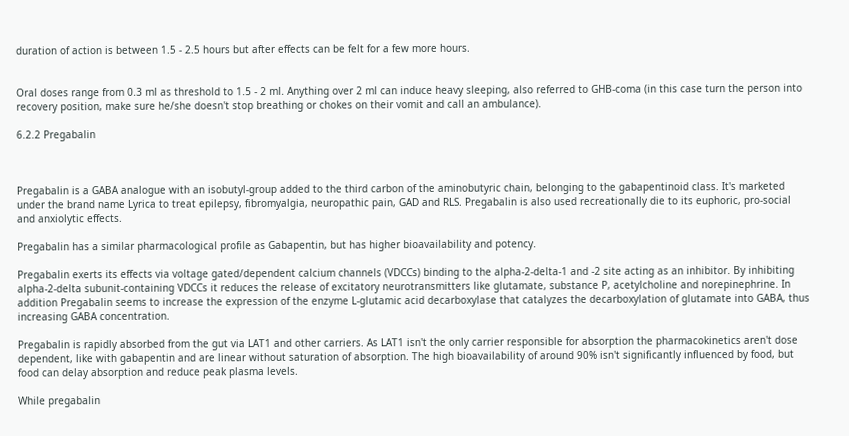duration of action is between 1.5 - 2.5 hours but after effects can be felt for a few more hours.


Oral doses range from 0.3 ml as threshold to 1.5 - 2 ml. Anything over 2 ml can induce heavy sleeping, also referred to GHB-coma (in this case turn the person into recovery position, make sure he/she doesn't stop breathing or chokes on their vomit and call an ambulance).

6.2.2 Pregabalin



Pregabalin is a GABA analogue with an isobutyl-group added to the third carbon of the aminobutyric chain, belonging to the gabapentinoid class. It's marketed under the brand name Lyrica to treat epilepsy, fibromyalgia, neuropathic pain, GAD and RLS. Pregabalin is also used recreationally die to its euphoric, pro-social and anxiolytic effects.

Pregabalin has a similar pharmacological profile as Gabapentin, but has higher bioavailability and potency.

Pregabalin exerts its effects via voltage gated/dependent calcium channels (VDCCs) binding to the alpha-2-delta-1 and -2 site acting as an inhibitor. By inhibiting alpha-2-delta subunit-containing VDCCs it reduces the release of excitatory neurotransmitters like glutamate, substance P, acetylcholine and norepinephrine. In addition Pregabalin seems to increase the expression of the enzyme L-glutamic acid decarboxylase that catalyzes the decarboxylation of glutamate into GABA, thus increasing GABA concentration.

Pregabalin is rapidly absorbed from the gut via LAT1 and other carriers. As LAT1 isn't the only carrier responsible for absorption the pharmacokinetics aren't dose dependent, like with gabapentin and are linear without saturation of absorption. The high bioavailability of around 90% isn't significantly influenced by food, but food can delay absorption and reduce peak plasma levels.

While pregabalin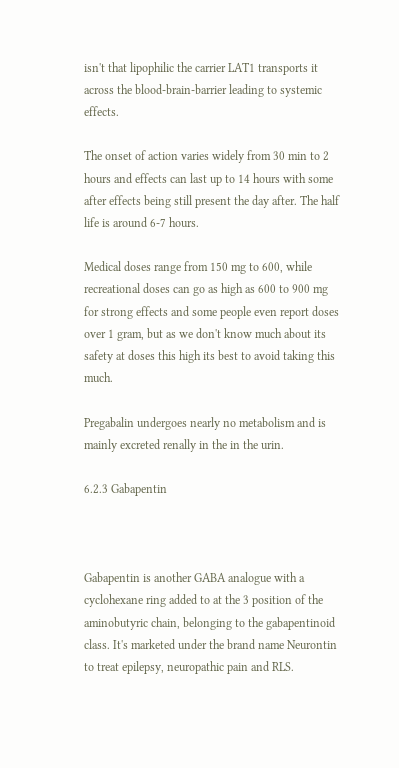isn't that lipophilic the carrier LAT1 transports it across the blood-brain-barrier leading to systemic effects.

The onset of action varies widely from 30 min to 2 hours and effects can last up to 14 hours with some after effects being still present the day after. The half life is around 6-7 hours.

Medical doses range from 150 mg to 600, while recreational doses can go as high as 600 to 900 mg for strong effects and some people even report doses over 1 gram, but as we don't know much about its safety at doses this high its best to avoid taking this much.

Pregabalin undergoes nearly no metabolism and is mainly excreted renally in the in the urin.

6.2.3 Gabapentin



Gabapentin is another GABA analogue with a cyclohexane ring added to at the 3 position of the aminobutyric chain, belonging to the gabapentinoid class. It's marketed under the brand name Neurontin to treat epilepsy, neuropathic pain and RLS.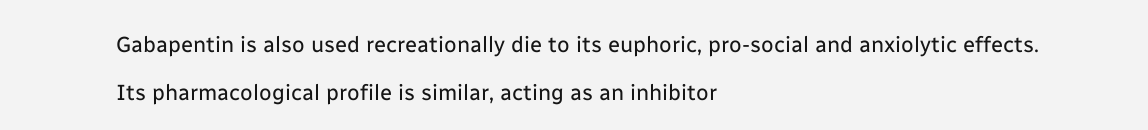Gabapentin is also used recreationally die to its euphoric, pro-social and anxiolytic effects.

Its pharmacological profile is similar, acting as an inhibitor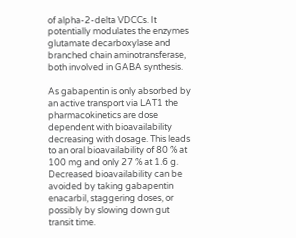of alpha-2-delta VDCCs. It potentially modulates the enzymes glutamate decarboxylase and branched chain aminotransferase, both involved in GABA synthesis.

As gabapentin is only absorbed by an active transport via LAT1 the pharmacokinetics are dose dependent with bioavailability decreasing with dosage. This leads to an oral bioavailability of 80 % at 100 mg and only 27 % at 1.6 g. Decreased bioavailability can be avoided by taking gabapentin enacarbil, staggering doses, or possibly by slowing down gut transit time.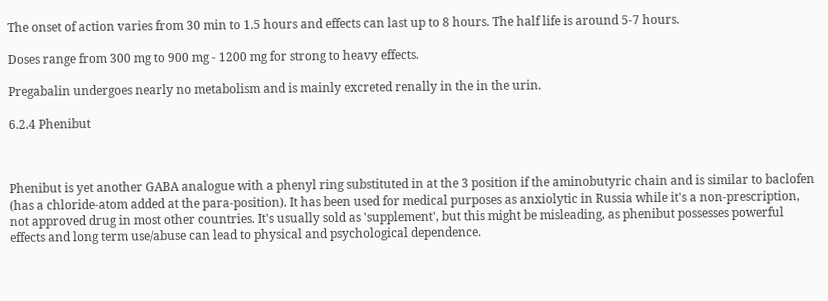The onset of action varies from 30 min to 1.5 hours and effects can last up to 8 hours. The half life is around 5-7 hours.

Doses range from 300 mg to 900 mg - 1200 mg for strong to heavy effects.

Pregabalin undergoes nearly no metabolism and is mainly excreted renally in the in the urin.

6.2.4 Phenibut



Phenibut is yet another GABA analogue with a phenyl ring substituted in at the 3 position if the aminobutyric chain and is similar to baclofen (has a chloride-atom added at the para-position). It has been used for medical purposes as anxiolytic in Russia while it's a non-prescription, not approved drug in most other countries. It's usually sold as 'supplement', but this might be misleading, as phenibut possesses powerful effects and long term use/abuse can lead to physical and psychological dependence.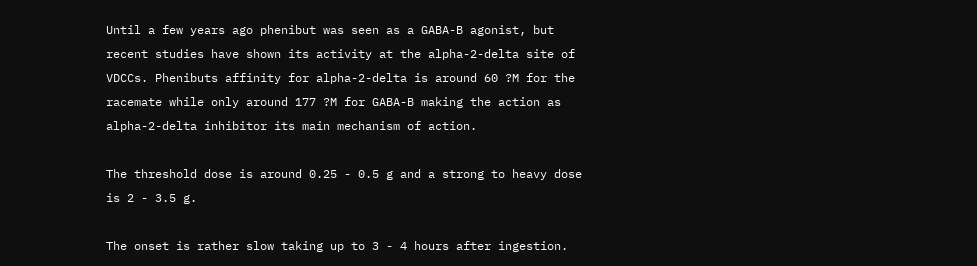Until a few years ago phenibut was seen as a GABA-B agonist, but recent studies have shown its activity at the alpha-2-delta site of VDCCs. Phenibuts affinity for alpha-2-delta is around 60 ?M for the racemate while only around 177 ?M for GABA-B making the action as alpha-2-delta inhibitor its main mechanism of action.

The threshold dose is around 0.25 - 0.5 g and a strong to heavy dose is 2 - 3.5 g.

The onset is rather slow taking up to 3 - 4 hours after ingestion.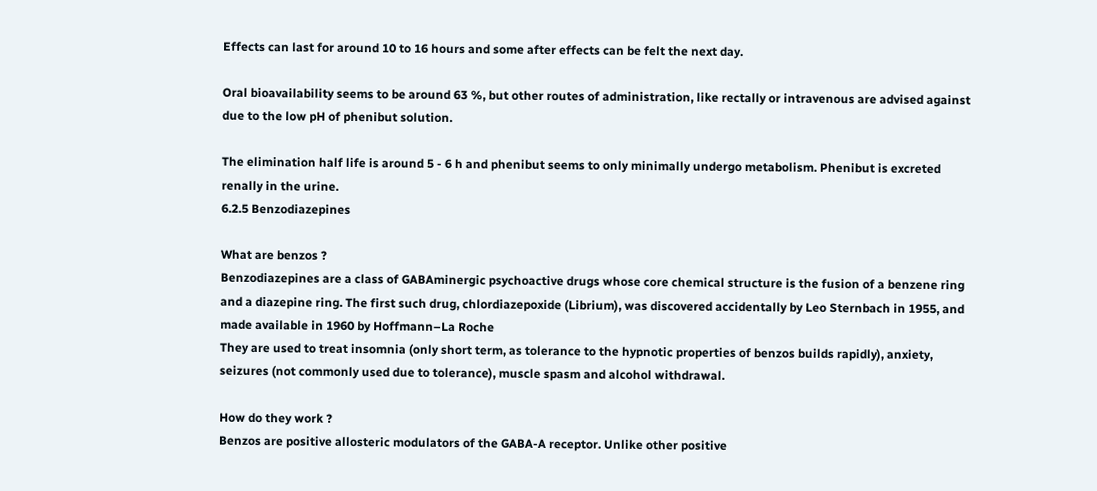Effects can last for around 10 to 16 hours and some after effects can be felt the next day.

Oral bioavailability seems to be around 63 %, but other routes of administration, like rectally or intravenous are advised against due to the low pH of phenibut solution.

The elimination half life is around 5 - 6 h and phenibut seems to only minimally undergo metabolism. Phenibut is excreted renally in the urine.
6.2.5 Benzodiazepines

What are benzos ?
Benzodiazepines are a class of GABAminergic psychoactive drugs whose core chemical structure is the fusion of a benzene ring and a diazepine ring. The first such drug, chlordiazepoxide (Librium), was discovered accidentally by Leo Sternbach in 1955, and made available in 1960 by Hoffmann–La Roche
They are used to treat insomnia (only short term, as tolerance to the hypnotic properties of benzos builds rapidly), anxiety, seizures (not commonly used due to tolerance), muscle spasm and alcohol withdrawal.

How do they work ?
Benzos are positive allosteric modulators of the GABA-A receptor. Unlike other positive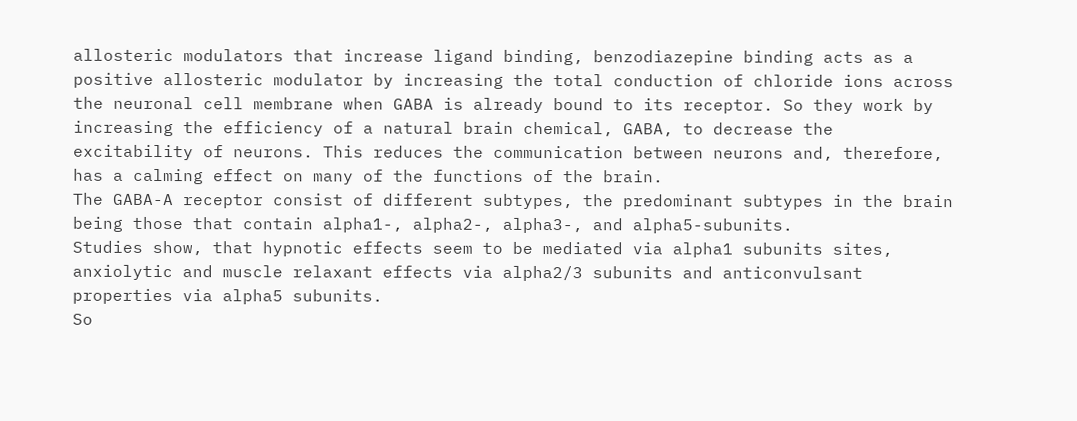allosteric modulators that increase ligand binding, benzodiazepine binding acts as a positive allosteric modulator by increasing the total conduction of chloride ions across the neuronal cell membrane when GABA is already bound to its receptor. So they work by increasing the efficiency of a natural brain chemical, GABA, to decrease the excitability of neurons. This reduces the communication between neurons and, therefore, has a calming effect on many of the functions of the brain.
The GABA-A receptor consist of different subtypes, the predominant subtypes in the brain being those that contain alpha1-, alpha2-, alpha3-, and alpha5-subunits.
Studies show, that hypnotic effects seem to be mediated via alpha1 subunits sites, anxiolytic and muscle relaxant effects via alpha2/3 subunits and anticonvulsant properties via alpha5 subunits.
So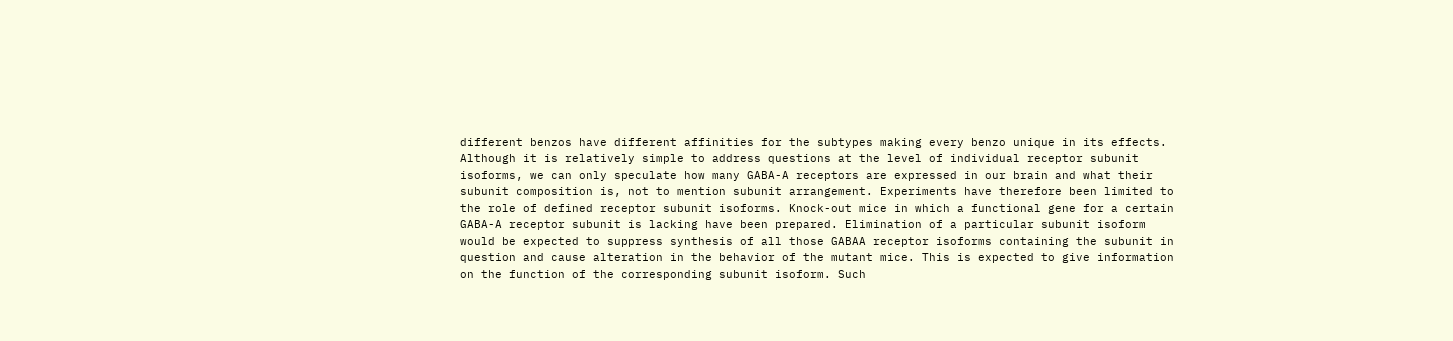different benzos have different affinities for the subtypes making every benzo unique in its effects.
Although it is relatively simple to address questions at the level of individual receptor subunit isoforms, we can only speculate how many GABA-A receptors are expressed in our brain and what their subunit composition is, not to mention subunit arrangement. Experiments have therefore been limited to the role of defined receptor subunit isoforms. Knock-out mice in which a functional gene for a certain GABA-A receptor subunit is lacking have been prepared. Elimination of a particular subunit isoform would be expected to suppress synthesis of all those GABAA receptor isoforms containing the subunit in question and cause alteration in the behavior of the mutant mice. This is expected to give information on the function of the corresponding subunit isoform. Such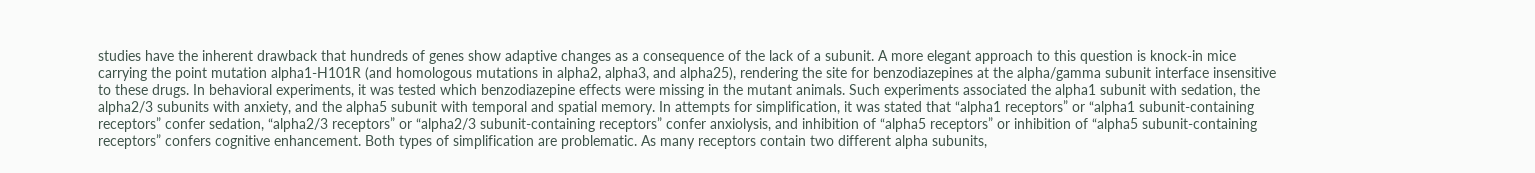studies have the inherent drawback that hundreds of genes show adaptive changes as a consequence of the lack of a subunit. A more elegant approach to this question is knock-in mice carrying the point mutation alpha1-H101R (and homologous mutations in alpha2, alpha3, and alpha25), rendering the site for benzodiazepines at the alpha/gamma subunit interface insensitive to these drugs. In behavioral experiments, it was tested which benzodiazepine effects were missing in the mutant animals. Such experiments associated the alpha1 subunit with sedation, the alpha2/3 subunits with anxiety, and the alpha5 subunit with temporal and spatial memory. In attempts for simplification, it was stated that “alpha1 receptors” or “alpha1 subunit-containing receptors” confer sedation, “alpha2/3 receptors” or “alpha2/3 subunit-containing receptors” confer anxiolysis, and inhibition of “alpha5 receptors” or inhibition of “alpha5 subunit-containing receptors” confers cognitive enhancement. Both types of simplification are problematic. As many receptors contain two different alpha subunits,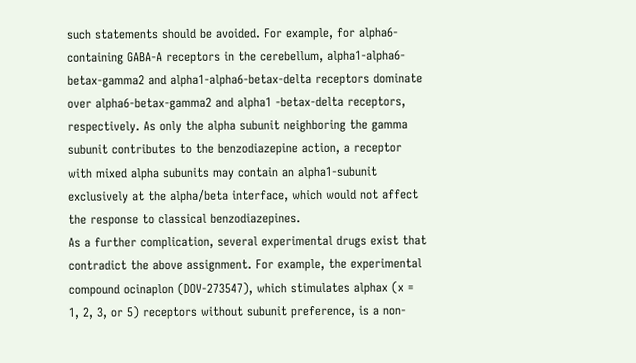such statements should be avoided. For example, for alpha6-containing GABA-A receptors in the cerebellum, alpha1-alpha6-betax-gamma2 and alpha1-alpha6-betax-delta receptors dominate over alpha6-betax-gamma2 and alpha1 -betax-delta receptors, respectively. As only the alpha subunit neighboring the gamma subunit contributes to the benzodiazepine action, a receptor with mixed alpha subunits may contain an alpha1-subunit exclusively at the alpha/beta interface, which would not affect the response to classical benzodiazepines.
As a further complication, several experimental drugs exist that contradict the above assignment. For example, the experimental compound ocinaplon (DOV-273547), which stimulates alphax (x = 1, 2, 3, or 5) receptors without subunit preference, is a non-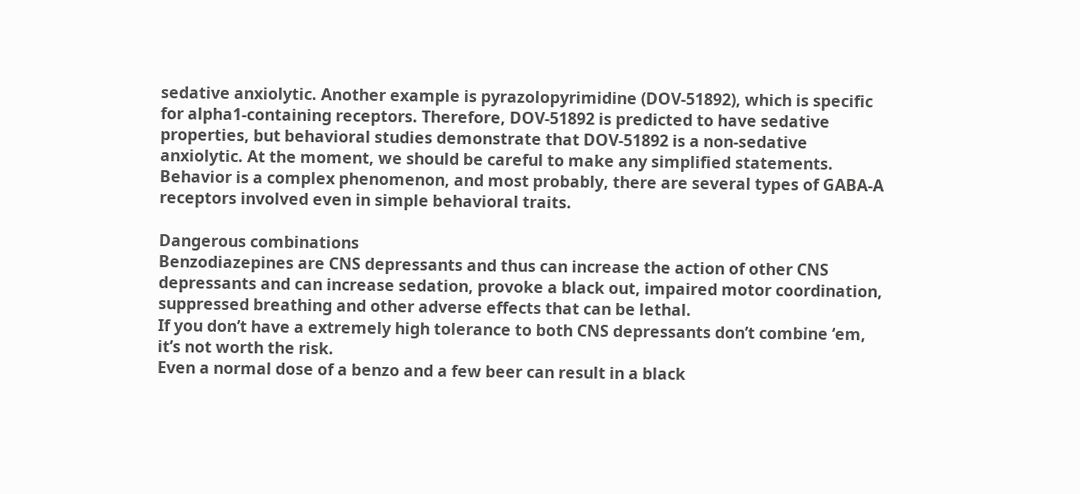sedative anxiolytic. Another example is pyrazolopyrimidine (DOV-51892), which is specific for alpha1-containing receptors. Therefore, DOV-51892 is predicted to have sedative properties, but behavioral studies demonstrate that DOV-51892 is a non-sedative anxiolytic. At the moment, we should be careful to make any simplified statements. Behavior is a complex phenomenon, and most probably, there are several types of GABA-A receptors involved even in simple behavioral traits.

Dangerous combinations
Benzodiazepines are CNS depressants and thus can increase the action of other CNS depressants and can increase sedation, provoke a black out, impaired motor coordination, suppressed breathing and other adverse effects that can be lethal.
If you don’t have a extremely high tolerance to both CNS depressants don’t combine ‘em, it’s not worth the risk.
Even a normal dose of a benzo and a few beer can result in a black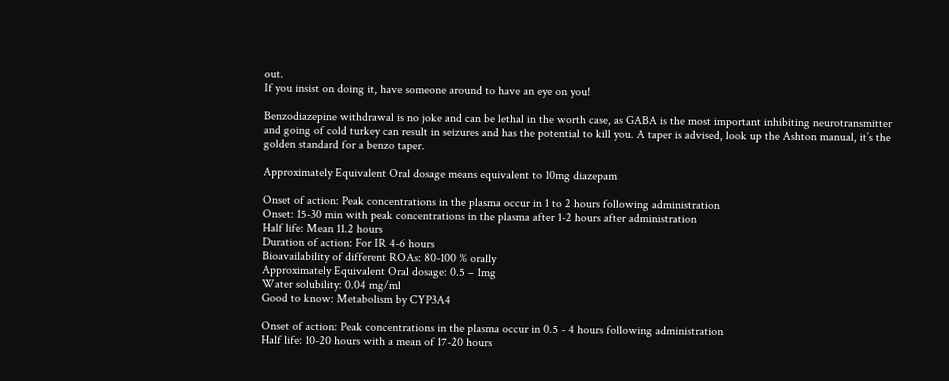out.
If you insist on doing it, have someone around to have an eye on you!

Benzodiazepine withdrawal is no joke and can be lethal in the worth case, as GABA is the most important inhibiting neurotransmitter and going of cold turkey can result in seizures and has the potential to kill you. A taper is advised, look up the Ashton manual, it’s the golden standard for a benzo taper.

Approximately Equivalent Oral dosage means equivalent to 10mg diazepam

Onset of action: Peak concentrations in the plasma occur in 1 to 2 hours following administration
Onset: 15-30 min with peak concentrations in the plasma after 1-2 hours after administration
Half life: Mean 11.2 hours
Duration of action: For IR 4-6 hours
Bioavailability of different ROAs: 80-100 % orally
Approximately Equivalent Oral dosage: 0.5 – 1mg
Water solubility: 0.04 mg/ml
Good to know: Metabolism by CYP3A4

Onset of action: Peak concentrations in the plasma occur in 0.5 - 4 hours following administration
Half life: 10-20 hours with a mean of 17-20 hours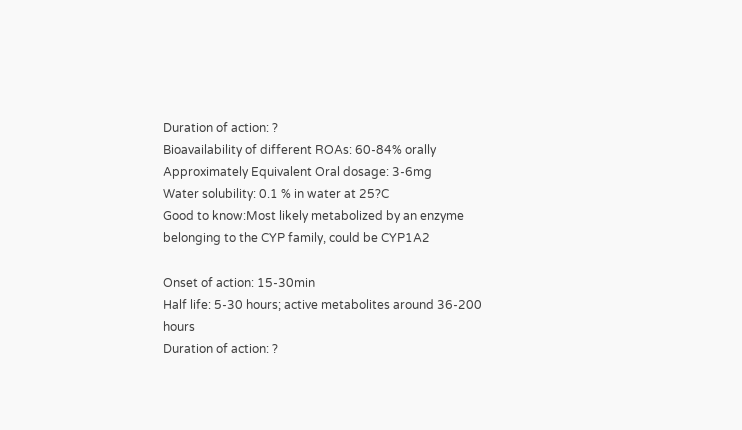Duration of action: ?
Bioavailability of different ROAs: 60-84% orally
Approximately Equivalent Oral dosage: 3-6mg
Water solubility: 0.1 % in water at 25?C
Good to know:Most likely metabolized by an enzyme belonging to the CYP family, could be CYP1A2

Onset of action: 15-30min
Half life: 5-30 hours; active metabolites around 36-200 hours
Duration of action: ?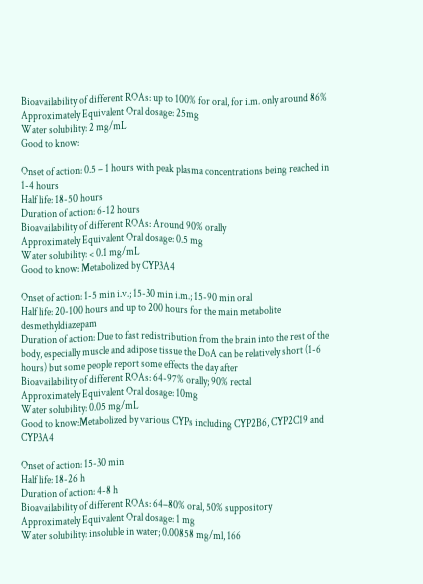Bioavailability of different ROAs: up to 100% for oral, for i.m. only around 86%
Approximately Equivalent Oral dosage: 25mg
Water solubility: 2 mg/mL
Good to know:

Onset of action: 0.5 – 1 hours with peak plasma concentrations being reached in 1-4 hours
Half life: 18-50 hours
Duration of action: 6-12 hours
Bioavailability of different ROAs: Around 90% orally
Approximately Equivalent Oral dosage: 0.5 mg
Water solubility: < 0.1 mg/mL
Good to know: Metabolized by CYP3A4

Onset of action: 1-5 min i.v.; 15-30 min i.m.; 15-90 min oral
Half life: 20-100 hours and up to 200 hours for the main metabolite desmethyldiazepam
Duration of action: Due to fast redistribution from the brain into the rest of the body, especially muscle and adipose tissue the DoA can be relatively short (1-6 hours) but some people report some effects the day after
Bioavailability of different ROAs: 64-97% orally; 90% rectal
Approximately Equivalent Oral dosage: 10mg
Water solubility: 0.05 mg/mL
Good to know:Metabolized by various CYPs including CYP2B6, CYP2C19 and CYP3A4

Onset of action: 15-30 min
Half life: 18-26 h
Duration of action: 4-8 h
Bioavailability of different ROAs: 64–80% oral, 50% suppository
Approximately Equivalent Oral dosage: 1 mg
Water solubility: insoluble in water; 0.00858 mg/ml, 166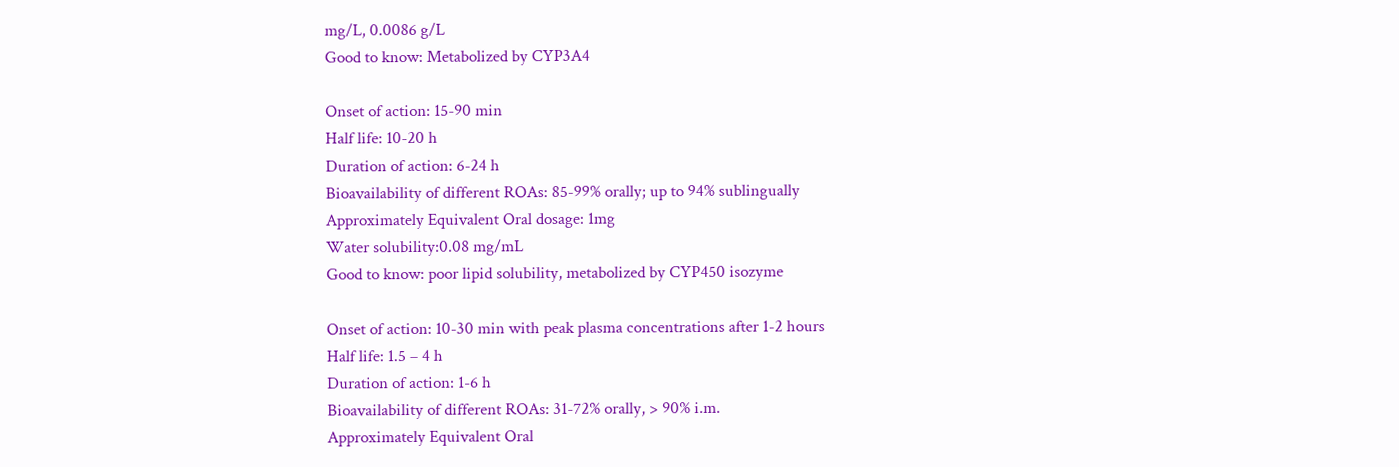mg/L, 0.0086 g/L
Good to know: Metabolized by CYP3A4

Onset of action: 15-90 min
Half life: 10-20 h
Duration of action: 6-24 h
Bioavailability of different ROAs: 85-99% orally; up to 94% sublingually
Approximately Equivalent Oral dosage: 1mg
Water solubility:0.08 mg/mL
Good to know: poor lipid solubility, metabolized by CYP450 isozyme

Onset of action: 10-30 min with peak plasma concentrations after 1-2 hours
Half life: 1.5 – 4 h
Duration of action: 1-6 h
Bioavailability of different ROAs: 31-72% orally, > 90% i.m.
Approximately Equivalent Oral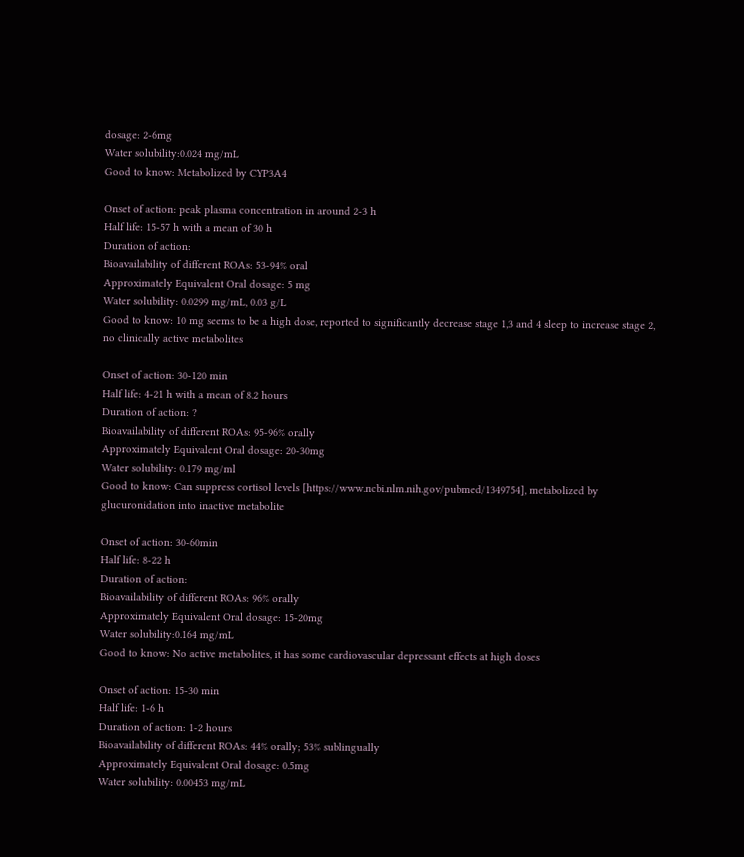dosage: 2-6mg
Water solubility:0.024 mg/mL
Good to know: Metabolized by CYP3A4

Onset of action: peak plasma concentration in around 2-3 h
Half life: 15-57 h with a mean of 30 h
Duration of action:
Bioavailability of different ROAs: 53-94% oral
Approximately Equivalent Oral dosage: 5 mg
Water solubility: 0.0299 mg/mL, 0.03 g/L
Good to know: 10 mg seems to be a high dose, reported to significantly decrease stage 1,3 and 4 sleep to increase stage 2, no clinically active metabolites

Onset of action: 30-120 min
Half life: 4-21 h with a mean of 8.2 hours
Duration of action: ?
Bioavailability of different ROAs: 95-96% orally
Approximately Equivalent Oral dosage: 20-30mg
Water solubility: 0.179 mg/ml
Good to know: Can suppress cortisol levels [https://www.ncbi.nlm.nih.gov/pubmed/1349754], metabolized by glucuronidation into inactive metabolite

Onset of action: 30-60min
Half life: 8-22 h
Duration of action:
Bioavailability of different ROAs: 96% orally
Approximately Equivalent Oral dosage: 15-20mg
Water solubility:0.164 mg/mL
Good to know: No active metabolites, it has some cardiovascular depressant effects at high doses

Onset of action: 15-30 min
Half life: 1-6 h
Duration of action: 1-2 hours
Bioavailability of different ROAs: 44% orally; 53% sublingually
Approximately Equivalent Oral dosage: 0.5mg
Water solubility: 0.00453 mg/mL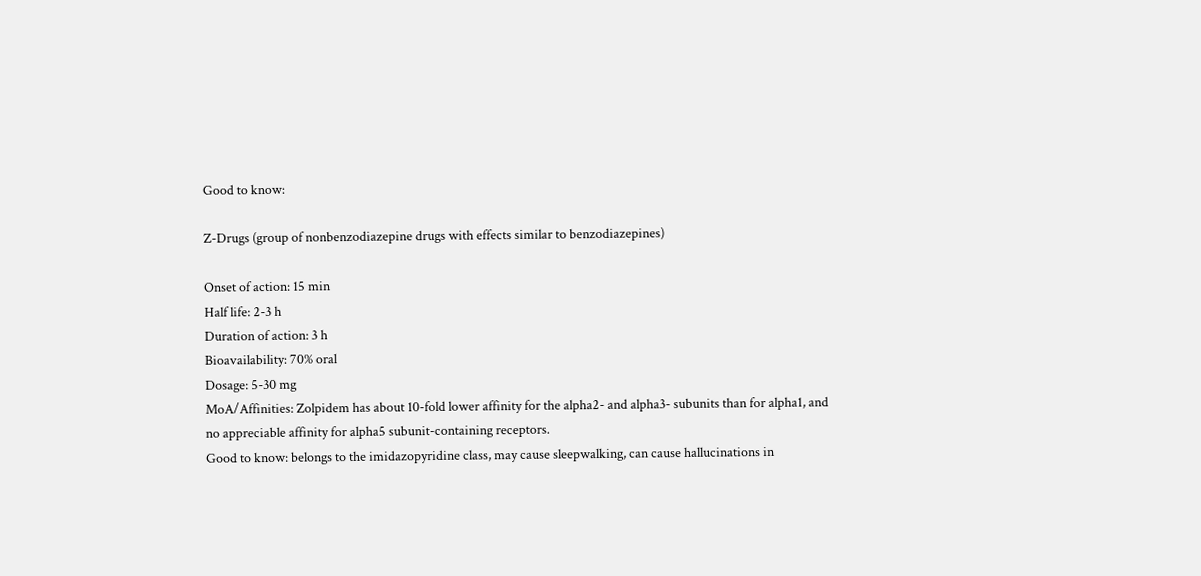Good to know:

Z-Drugs (group of nonbenzodiazepine drugs with effects similar to benzodiazepines)

Onset of action: 15 min
Half life: 2-3 h
Duration of action: 3 h
Bioavailability: 70% oral
Dosage: 5-30 mg
MoA/Affinities: Zolpidem has about 10-fold lower affinity for the alpha2- and alpha3- subunits than for alpha1, and no appreciable affinity for alpha5 subunit-containing receptors.
Good to know: belongs to the imidazopyridine class, may cause sleepwalking, can cause hallucinations in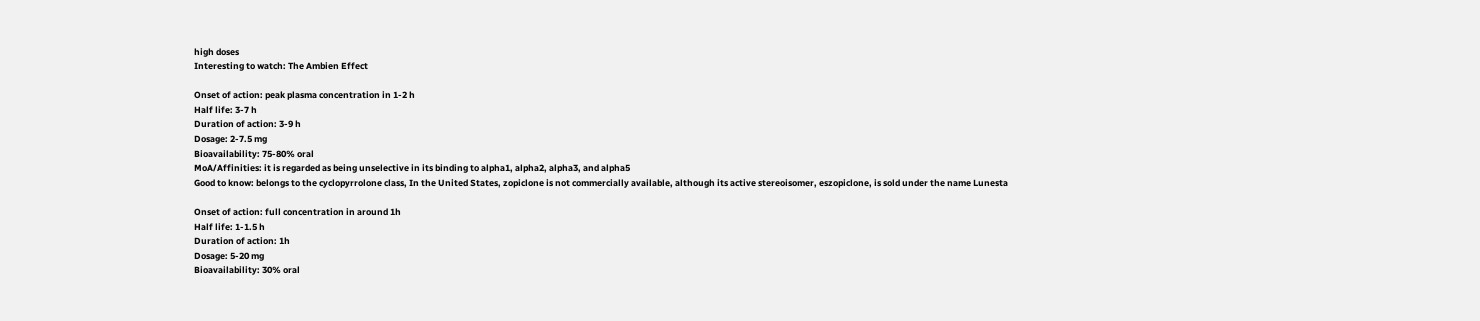high doses
Interesting to watch: The Ambien Effect

Onset of action: peak plasma concentration in 1-2 h
Half life: 3-7 h
Duration of action: 3-9 h
Dosage: 2-7.5 mg
Bioavailability: 75-80% oral
MoA/Affinities: it is regarded as being unselective in its binding to alpha1, alpha2, alpha3, and alpha5
Good to know: belongs to the cyclopyrrolone class, In the United States, zopiclone is not commercially available, although its active stereoisomer, eszopiclone, is sold under the name Lunesta

Onset of action: full concentration in around 1h
Half life: 1-1.5 h
Duration of action: 1h
Dosage: 5-20 mg
Bioavailability: 30% oral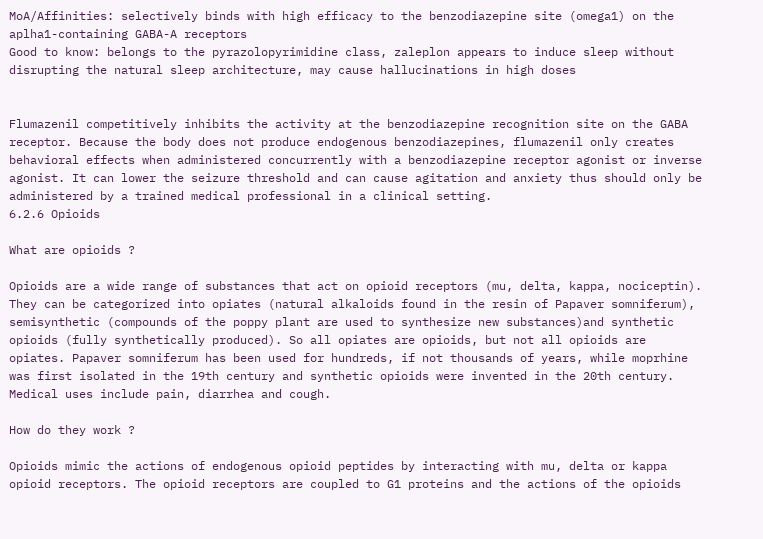MoA/Affinities: selectively binds with high efficacy to the benzodiazepine site (omega1) on the aplha1-containing GABA-A receptors
Good to know: belongs to the pyrazolopyrimidine class, zaleplon appears to induce sleep without disrupting the natural sleep architecture, may cause hallucinations in high doses


Flumazenil competitively inhibits the activity at the benzodiazepine recognition site on the GABA receptor. Because the body does not produce endogenous benzodiazepines, flumazenil only creates behavioral effects when administered concurrently with a benzodiazepine receptor agonist or inverse agonist. It can lower the seizure threshold and can cause agitation and anxiety thus should only be administered by a trained medical professional in a clinical setting.
6.2.6 Opioids

What are opioids ?

Opioids are a wide range of substances that act on opioid receptors (mu, delta, kappa, nociceptin). They can be categorized into opiates (natural alkaloids found in the resin of Papaver somniferum), semisynthetic (compounds of the poppy plant are used to synthesize new substances)and synthetic opioids (fully synthetically produced). So all opiates are opioids, but not all opioids are opiates. Papaver somniferum has been used for hundreds, if not thousands of years, while moprhine was first isolated in the 19th century and synthetic opioids were invented in the 20th century. Medical uses include pain, diarrhea and cough.

How do they work ?

Opioids mimic the actions of endogenous opioid peptides by interacting with mu, delta or kappa opioid receptors. The opioid receptors are coupled to G1 proteins and the actions of the opioids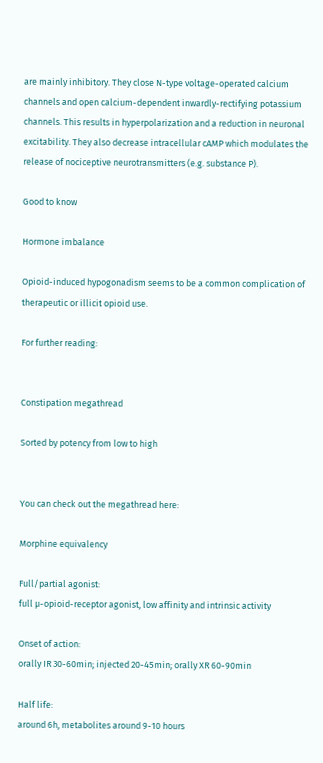are mainly inhibitory. They close N-type voltage-operated calcium channels and open calcium-dependent inwardly-rectifying potassium channels. This results in hyperpolarization and a reduction in neuronal excitability. They also decrease intracellular cAMP which modulates the release of nociceptive neurotransmitters (e.g. substance P).

Good to know

Hormone imbalance

Opioid-induced hypogonadism seems to be a common complication of therapeutic or illicit opioid use.

For further reading:


Constipation megathread

Sorted by potency from low to high


You can check out the megathread here:

Morphine equivalency

Full/partial agonist:
full µ-opioid-receptor agonist, low affinity and intrinsic activity

Onset of action:
orally IR 30-60min; injected 20-45min; orally XR 60-90min

Half life:
around 6h, metabolites around 9-10 hours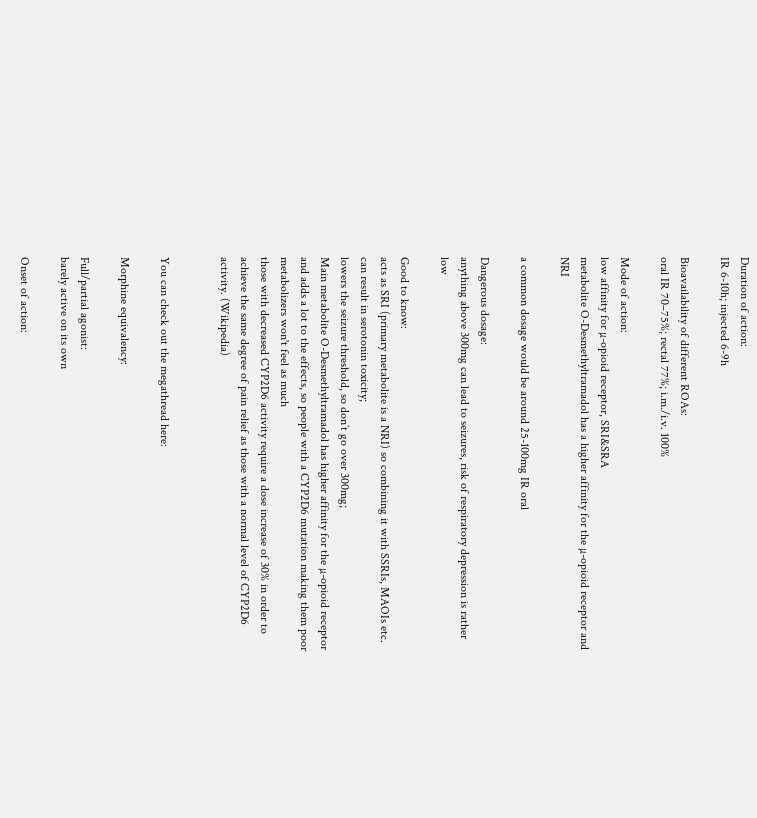Duration of action:
IR 6-10h; injected 6-9h

Bioavailability of different ROAs:
oral IR 70–75%; rectal 77%; i.m./i.v. 100%

Mode of action:
low affinity for µ-opioid receptor, SRI&SRA
metabolite O-Desmethyltramadol has a higher affinity for the µ-opioid receptor and NRI

a common dosage would be around 25-100mg IR oral

Dangerous dosage:
anything above 300mg can lead to seizures, risk of respiratory depression is rather low

Good to know:
acts as SRI (primary metabolite is a NRI) so combining it with SSRIs, MAOIs etc. can result in serotonin toxicity;
lowers the seizure threshold, so don’t go over 300mg;
Main metabolite O-Desmethyltramadol has higher affinity for the µ-opioid receptor and adds a lot to the effects, so people with a CYP2D6 mutation making them poor metabolizers won't feel as much
those with decreased CYP2D6 activity require a dose increase of 30% in order to achieve the same degree of pain relief as those with a normal level of CYP2D6 activity. (Wikipedia)


You can check out the megathread here:

Morphine equivalency:

Full/partial agonist:
barely active on its own

Onset of action: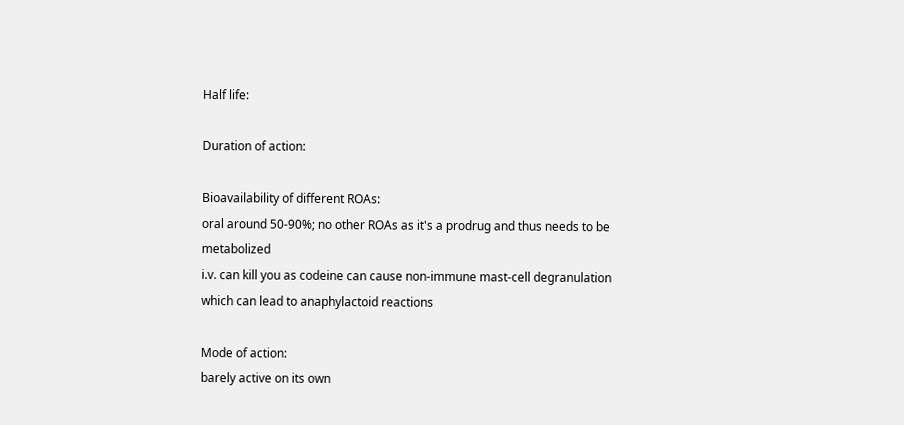Half life:

Duration of action:

Bioavailability of different ROAs:
oral around 50-90%; no other ROAs as it's a prodrug and thus needs to be metabolized
i.v. can kill you as codeine can cause non-immune mast-cell degranulation which can lead to anaphylactoid reactions

Mode of action:
barely active on its own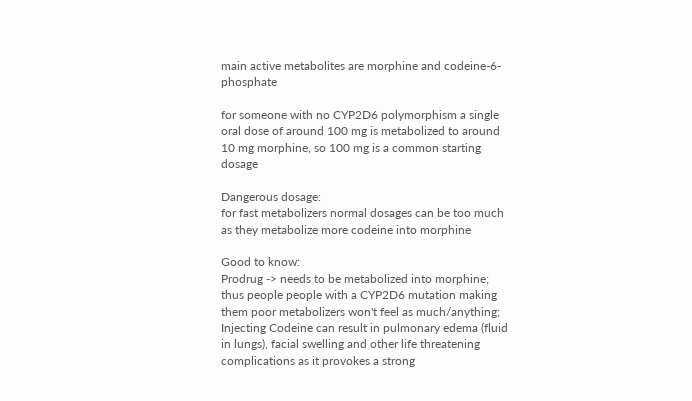main active metabolites are morphine and codeine-6-phosphate

for someone with no CYP2D6 polymorphism a single oral dose of around 100 mg is metabolized to around 10 mg morphine, so 100 mg is a common starting dosage

Dangerous dosage:
for fast metabolizers normal dosages can be too much as they metabolize more codeine into morphine

Good to know:
Prodrug -> needs to be metabolized into morphine; thus people people with a CYP2D6 mutation making them poor metabolizers won't feel as much/anything;
Injecting Codeine can result in pulmonary edema (fluid in lungs), facial swelling and other life threatening complications as it provokes a strong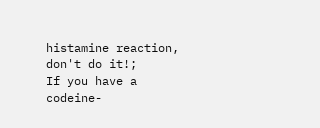histamine reaction, don't do it!;
If you have a codeine-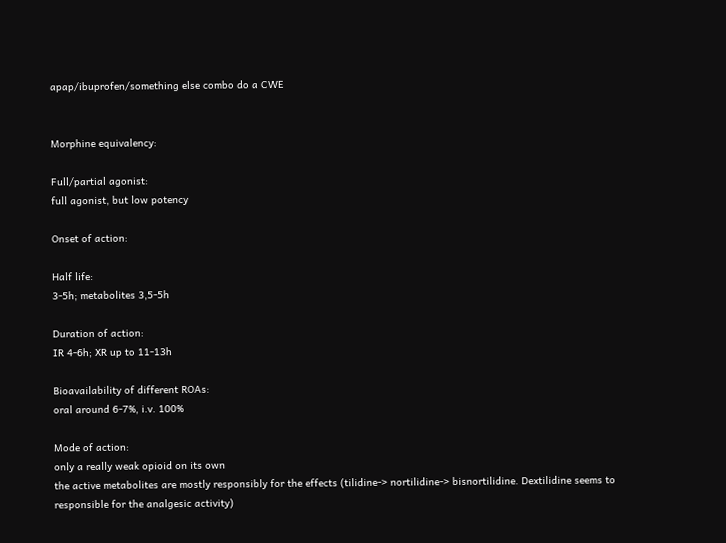apap/ibuprofen/something else combo do a CWE


Morphine equivalency:

Full/partial agonist:
full agonist, but low potency

Onset of action:

Half life:
3-5h; metabolites 3,5-5h

Duration of action:
IR 4-6h; XR up to 11-13h

Bioavailability of different ROAs:
oral around 6-7%, i.v. 100%

Mode of action:
only a really weak opioid on its own
the active metabolites are mostly responsibly for the effects (tilidine-> nortilidine-> bisnortilidine. Dextilidine seems to responsible for the analgesic activity)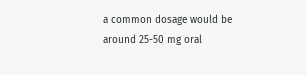a common dosage would be around 25-50 mg oral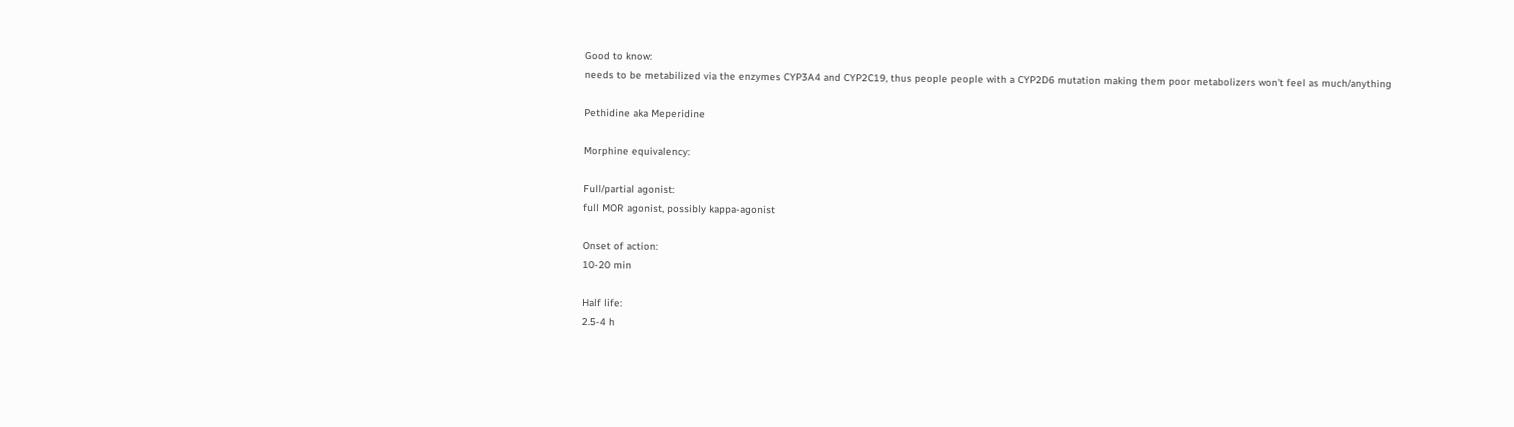Good to know:
needs to be metabilized via the enzymes CYP3A4 and CYP2C19, thus people people with a CYP2D6 mutation making them poor metabolizers won't feel as much/anything

Pethidine aka Meperidine

Morphine equivalency:

Full/partial agonist:
full MOR agonist, possibly kappa-agonist

Onset of action:
10-20 min

Half life:
2.5-4 h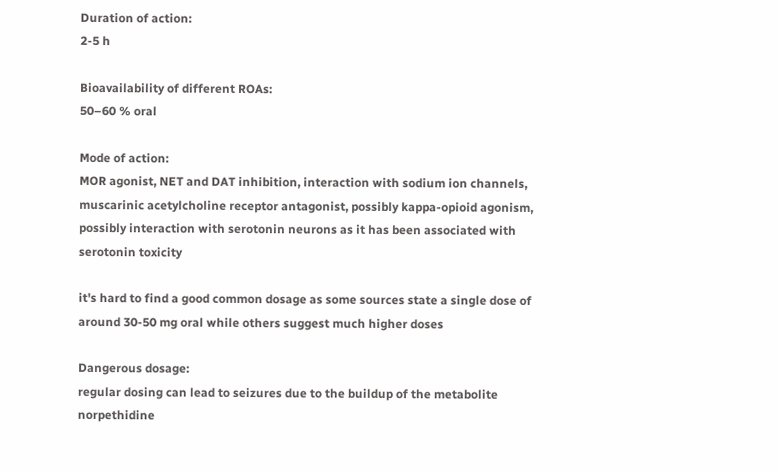Duration of action:
2-5 h

Bioavailability of different ROAs:
50–60 % oral

Mode of action:
MOR agonist, NET and DAT inhibition, interaction with sodium ion channels, muscarinic acetylcholine receptor antagonist, possibly kappa-opioid agonism, possibly interaction with serotonin neurons as it has been associated with serotonin toxicity

it's hard to find a good common dosage as some sources state a single dose of around 30-50 mg oral while others suggest much higher doses

Dangerous dosage:
regular dosing can lead to seizures due to the buildup of the metabolite norpethidine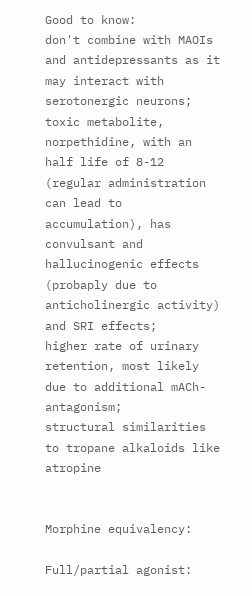Good to know:
don't combine with MAOIs and antidepressants as it may interact with serotonergic neurons;
toxic metabolite, norpethidine, with an half life of 8-12 (regular administration can lead to accumulation), has convulsant and hallucinogenic effects (probaply due to anticholinergic activity) and SRI effects;
higher rate of urinary retention, most likely due to additional mACh-antagonism;
structural similarities to tropane alkaloids like atropine


Morphine equivalency:

Full/partial agonist: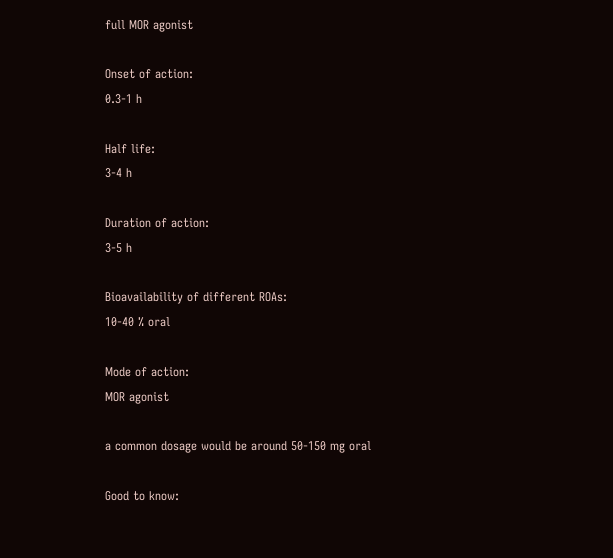full MOR agonist

Onset of action:
0.3-1 h

Half life:
3-4 h

Duration of action:
3-5 h

Bioavailability of different ROAs:
10-40 % oral

Mode of action:
MOR agonist

a common dosage would be around 50-150 mg oral

Good to know: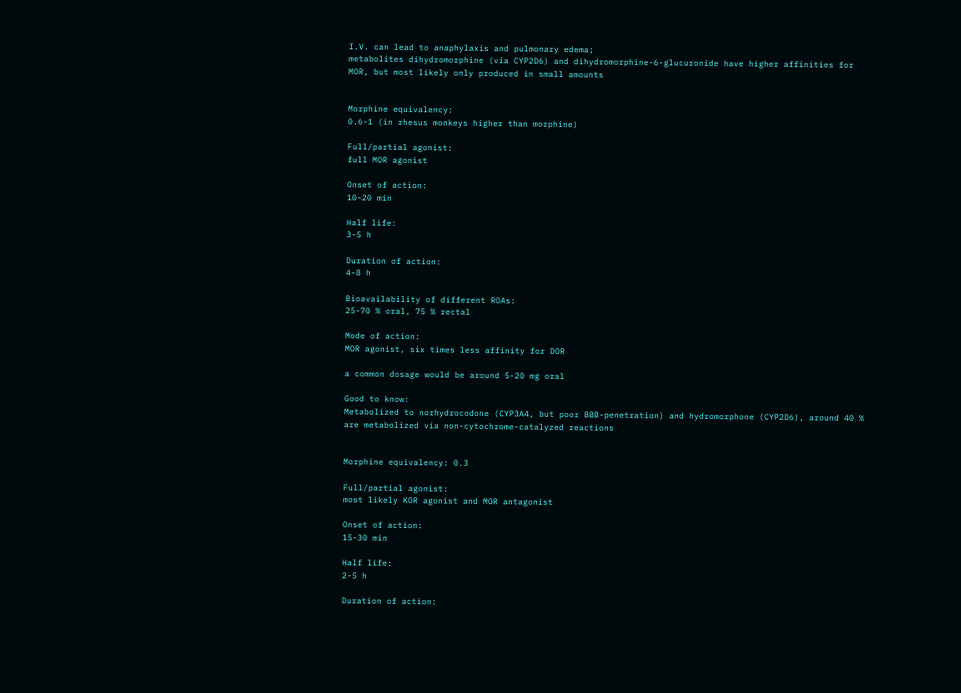I.V. can lead to anaphylaxis and pulmonary edema;
metabolites dihydromorphine (via CYP2D6) and dihydromorphine-6-glucuronide have higher affinities for MOR, but most likely only produced in small amounts


Morphine equivalency:
0.6-1 (in rhesus monkeys higher than morphine)

Full/partial agonist:
full MOR agonist

Onset of action:
10-20 min

Half life:
3-5 h

Duration of action:
4-8 h

Bioavailability of different ROAs:
25-70 % oral, 75 % rectal

Mode of action:
MOR agonist, six times less affinity for DOR

a common dosage would be around 5-20 mg oral

Good to know:
Metabolized to norhydrocodone (CYP3A4, but poor BBB-penetration) and hydromorphone (CYP2D6), around 40 % are metabolized via non-cytochrome-catalyzed reactions


Morphine equivalency: 0.3

Full/partial agonist:
most likely KOR agonist and MOR antagonist

Onset of action:
15-30 min

Half life:
2-5 h

Duration of action: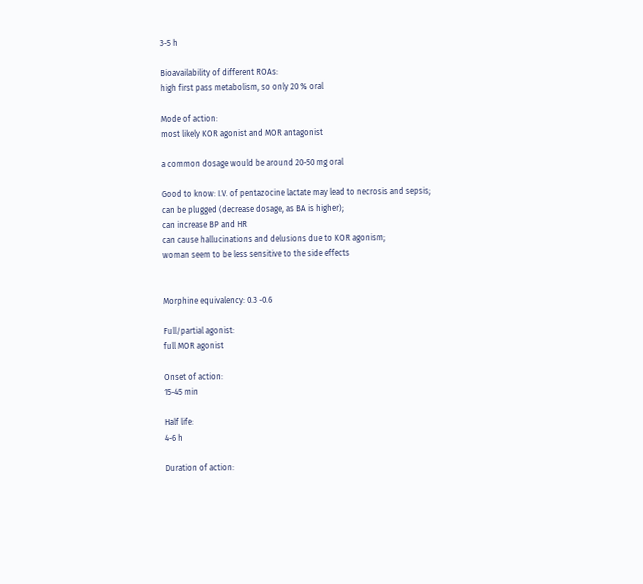3-5 h

Bioavailability of different ROAs:
high first pass metabolism, so only 20 % oral

Mode of action:
most likely KOR agonist and MOR antagonist

a common dosage would be around 20-50 mg oral

Good to know: I.V. of pentazocine lactate may lead to necrosis and sepsis;
can be plugged (decrease dosage, as BA is higher);
can increase BP and HR
can cause hallucinations and delusions due to KOR agonism;
woman seem to be less sensitive to the side effects


Morphine equivalency: 0.3 -0.6

Full/partial agonist:
full MOR agonist

Onset of action:
15-45 min

Half life:
4-6 h

Duration of action: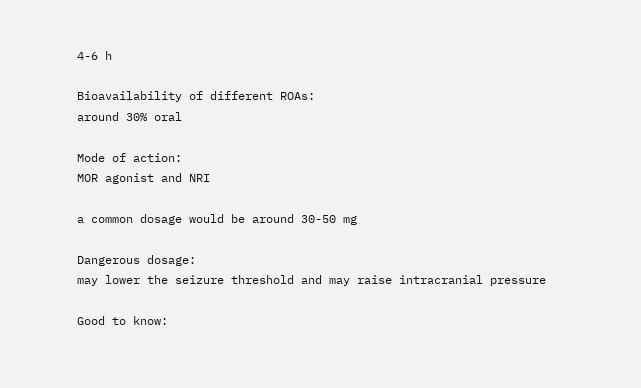4-6 h

Bioavailability of different ROAs:
around 30% oral

Mode of action:
MOR agonist and NRI

a common dosage would be around 30-50 mg

Dangerous dosage:
may lower the seizure threshold and may raise intracranial pressure

Good to know: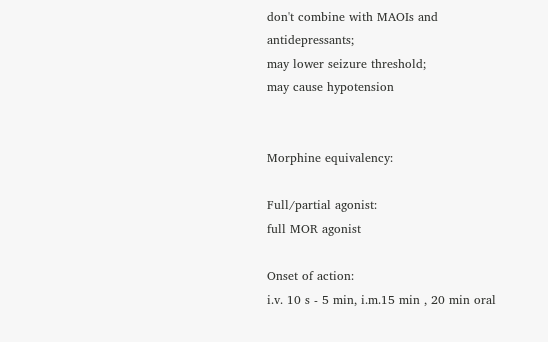don't combine with MAOIs and antidepressants;
may lower seizure threshold;
may cause hypotension


Morphine equivalency:

Full/partial agonist:
full MOR agonist

Onset of action:
i.v. 10 s - 5 min, i.m.15 min , 20 min oral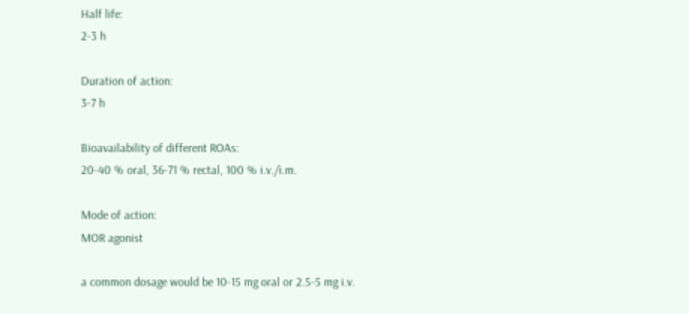Half life:
2-3 h

Duration of action:
3-7 h

Bioavailability of different ROAs:
20-40 % oral, 36-71 % rectal, 100 % i.v./i.m.

Mode of action:
MOR agonist

a common dosage would be 10-15 mg oral or 2.5-5 mg i.v.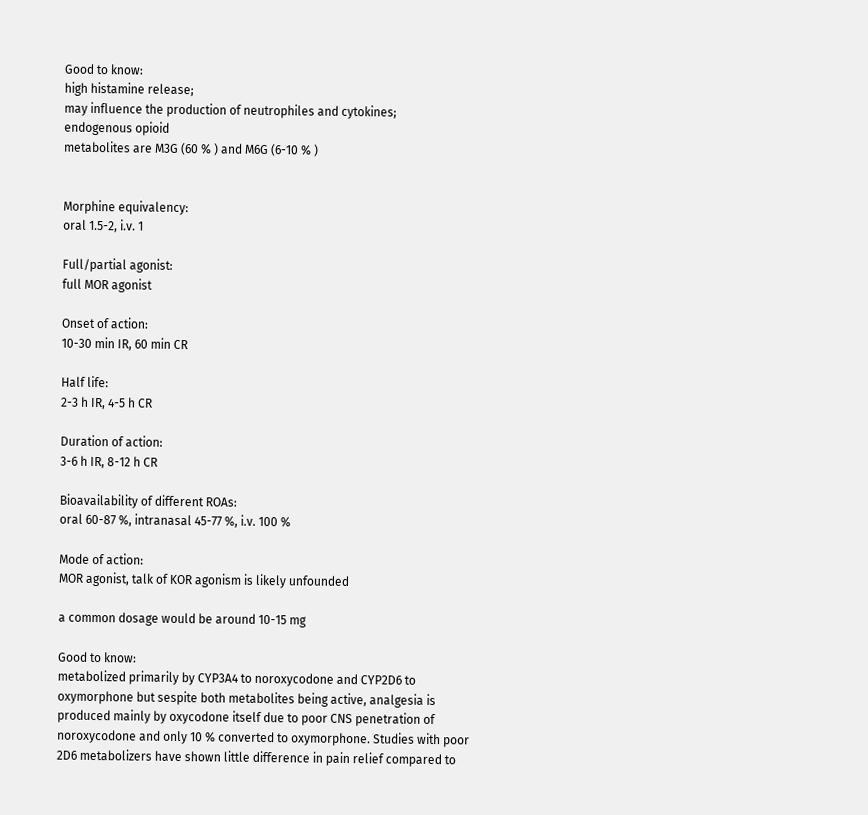Good to know:
high histamine release;
may influence the production of neutrophiles and cytokines;
endogenous opioid
metabolites are M3G (60 % ) and M6G (6-10 % )


Morphine equivalency:
oral 1.5-2, i.v. 1

Full/partial agonist:
full MOR agonist

Onset of action:
10-30 min IR, 60 min CR

Half life:
2-3 h IR, 4-5 h CR

Duration of action:
3-6 h IR, 8-12 h CR

Bioavailability of different ROAs:
oral 60-87 %, intranasal 45-77 %, i.v. 100 %

Mode of action:
MOR agonist, talk of KOR agonism is likely unfounded

a common dosage would be around 10-15 mg

Good to know:
metabolized primarily by CYP3A4 to noroxycodone and CYP2D6 to oxymorphone but sespite both metabolites being active, analgesia is produced mainly by oxycodone itself due to poor CNS penetration of noroxycodone and only 10 % converted to oxymorphone. Studies with poor 2D6 metabolizers have shown little difference in pain relief compared to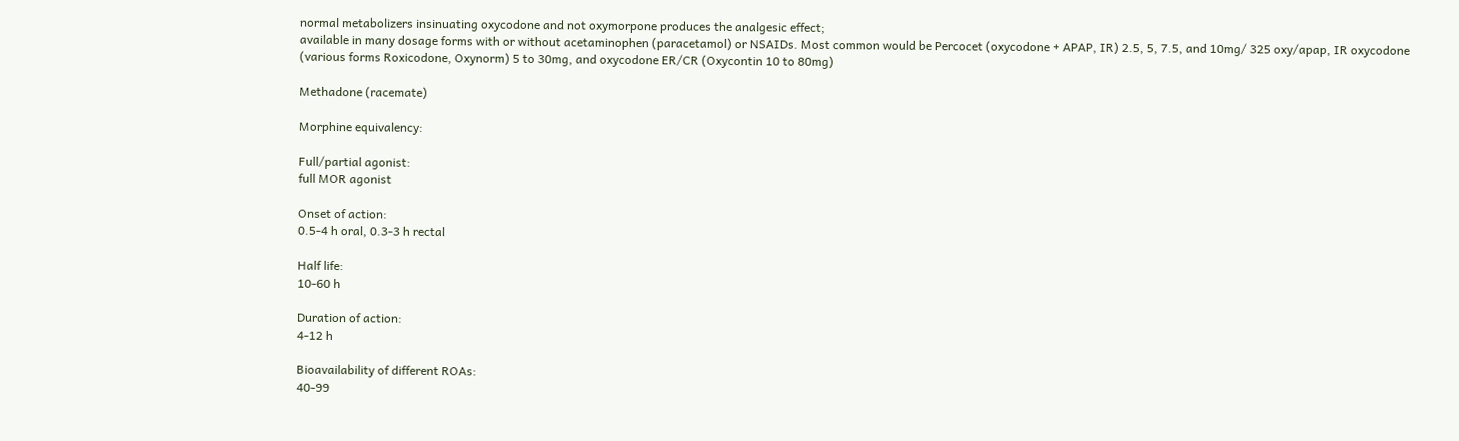normal metabolizers insinuating oxycodone and not oxymorpone produces the analgesic effect;
available in many dosage forms with or without acetaminophen (paracetamol) or NSAIDs. Most common would be Percocet (oxycodone + APAP, IR) 2.5, 5, 7.5, and 10mg/ 325 oxy/apap, IR oxycodone (various forms Roxicodone, Oxynorm) 5 to 30mg, and oxycodone ER/CR (Oxycontin 10 to 80mg)

Methadone (racemate)

Morphine equivalency:

Full/partial agonist:
full MOR agonist

Onset of action:
0.5-4 h oral, 0.3-3 h rectal

Half life:
10-60 h

Duration of action:
4-12 h

Bioavailability of different ROAs:
40-99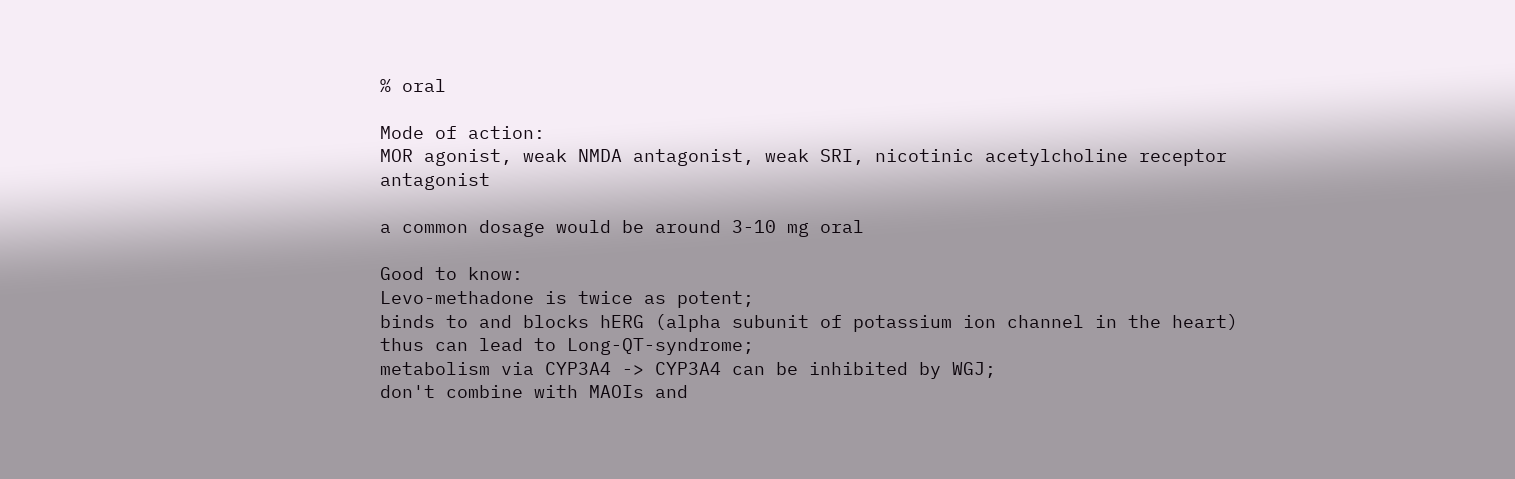% oral

Mode of action:
MOR agonist, weak NMDA antagonist, weak SRI, nicotinic acetylcholine receptor antagonist

a common dosage would be around 3-10 mg oral

Good to know:
Levo-methadone is twice as potent;
binds to and blocks hERG (alpha subunit of potassium ion channel in the heart) thus can lead to Long-QT-syndrome;
metabolism via CYP3A4 -> CYP3A4 can be inhibited by WGJ;
don't combine with MAOIs and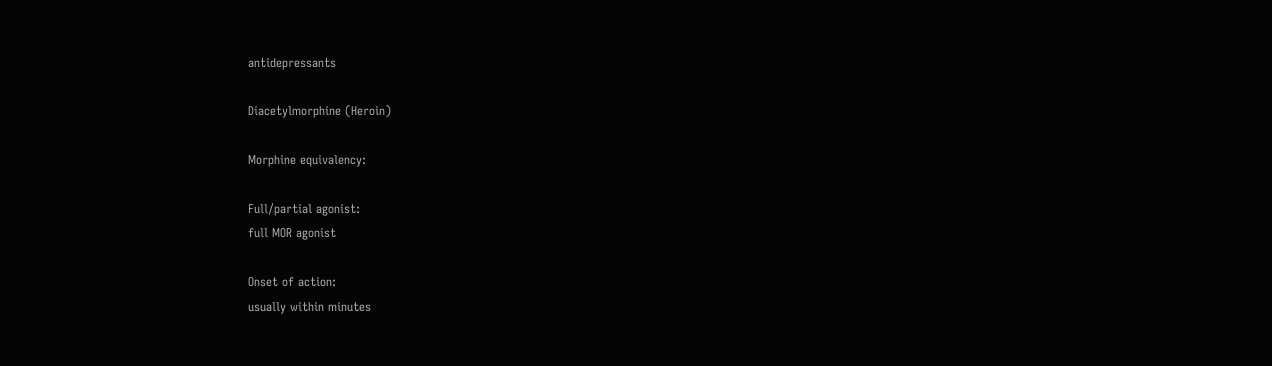antidepressants

Diacetylmorphine (Heroin)

Morphine equivalency:

Full/partial agonist:
full MOR agonist

Onset of action:
usually within minutes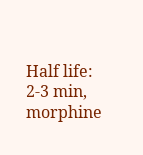Half life:
2-3 min, morphine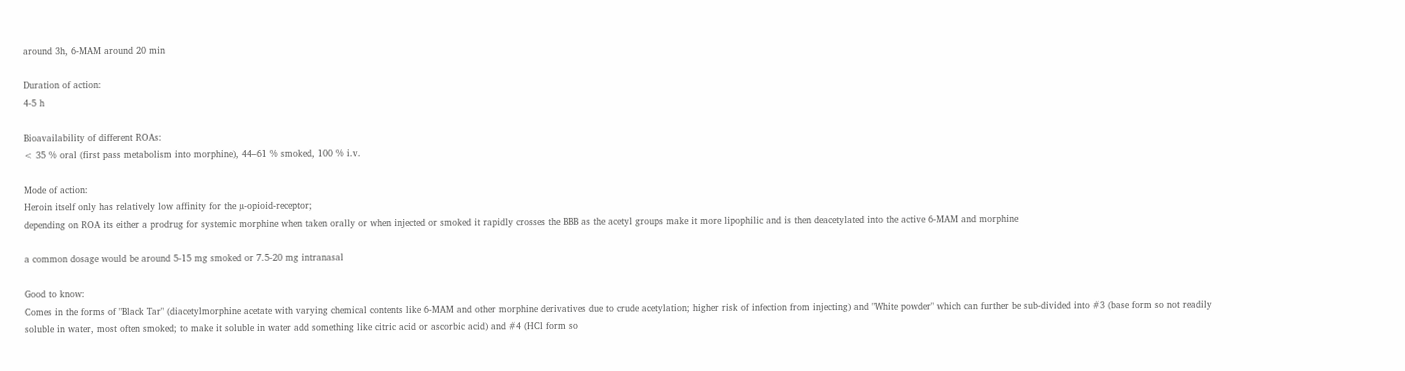around 3h, 6-MAM around 20 min

Duration of action:
4-5 h

Bioavailability of different ROAs:
< 35 % oral (first pass metabolism into morphine), 44–61 % smoked, 100 % i.v.

Mode of action:
Heroin itself only has relatively low affinity for the µ-opioid-receptor;
depending on ROA its either a prodrug for systemic morphine when taken orally or when injected or smoked it rapidly crosses the BBB as the acetyl groups make it more lipophilic and is then deacetylated into the active 6-MAM and morphine

a common dosage would be around 5-15 mg smoked or 7.5-20 mg intranasal

Good to know:
Comes in the forms of "Black Tar" (diacetylmorphine acetate with varying chemical contents like 6-MAM and other morphine derivatives due to crude acetylation; higher risk of infection from injecting) and "White powder" which can further be sub-divided into #3 (base form so not readily soluble in water, most often smoked; to make it soluble in water add something like citric acid or ascorbic acid) and #4 (HCl form so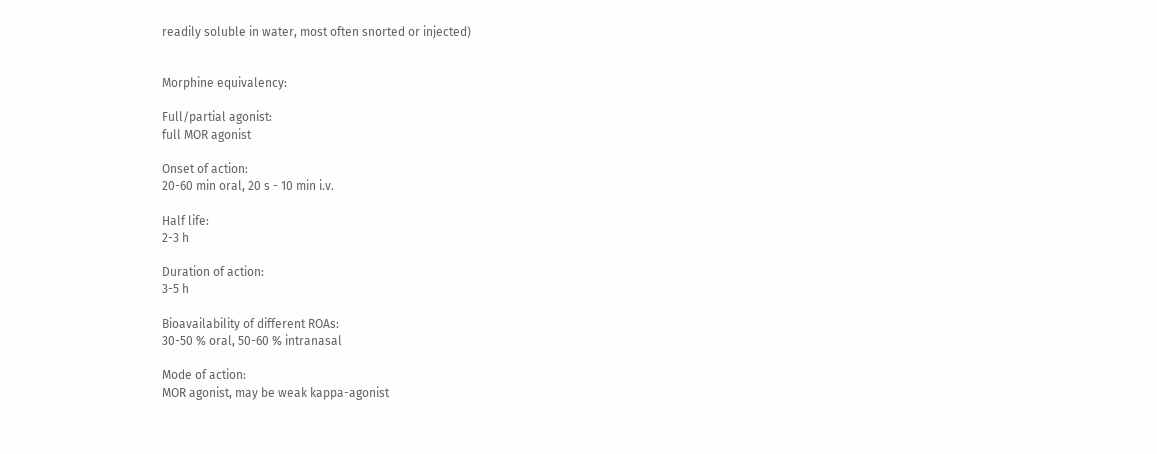readily soluble in water, most often snorted or injected)


Morphine equivalency:

Full/partial agonist:
full MOR agonist

Onset of action:
20-60 min oral, 20 s - 10 min i.v.

Half life:
2-3 h

Duration of action:
3-5 h

Bioavailability of different ROAs:
30-50 % oral, 50-60 % intranasal

Mode of action:
MOR agonist, may be weak kappa-agonist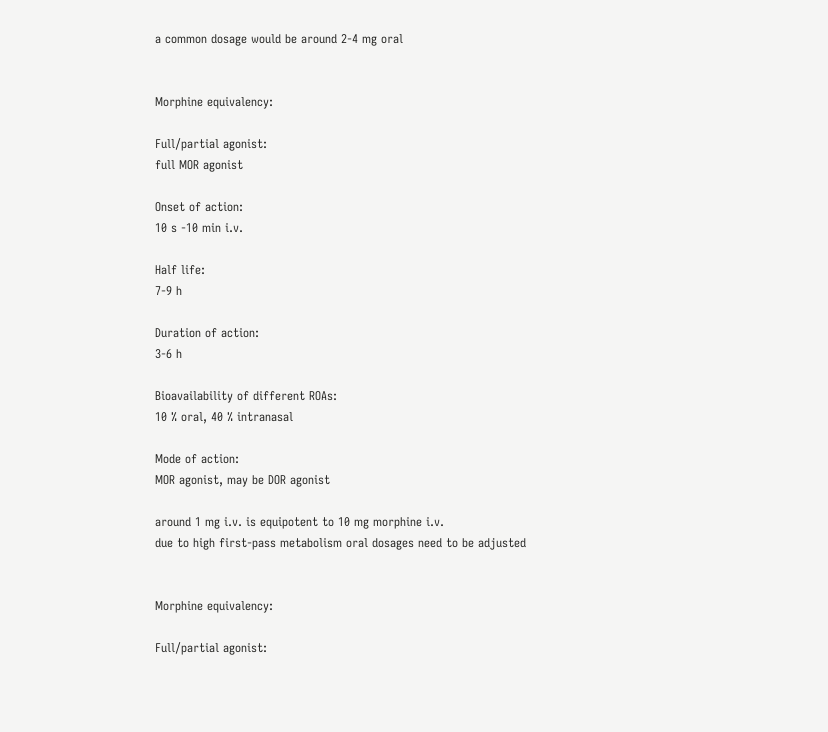a common dosage would be around 2-4 mg oral


Morphine equivalency:

Full/partial agonist:
full MOR agonist

Onset of action:
10 s -10 min i.v.

Half life:
7-9 h

Duration of action:
3-6 h

Bioavailability of different ROAs:
10 % oral, 40 % intranasal

Mode of action:
MOR agonist, may be DOR agonist

around 1 mg i.v. is equipotent to 10 mg morphine i.v.
due to high first-pass metabolism oral dosages need to be adjusted


Morphine equivalency:

Full/partial agonist: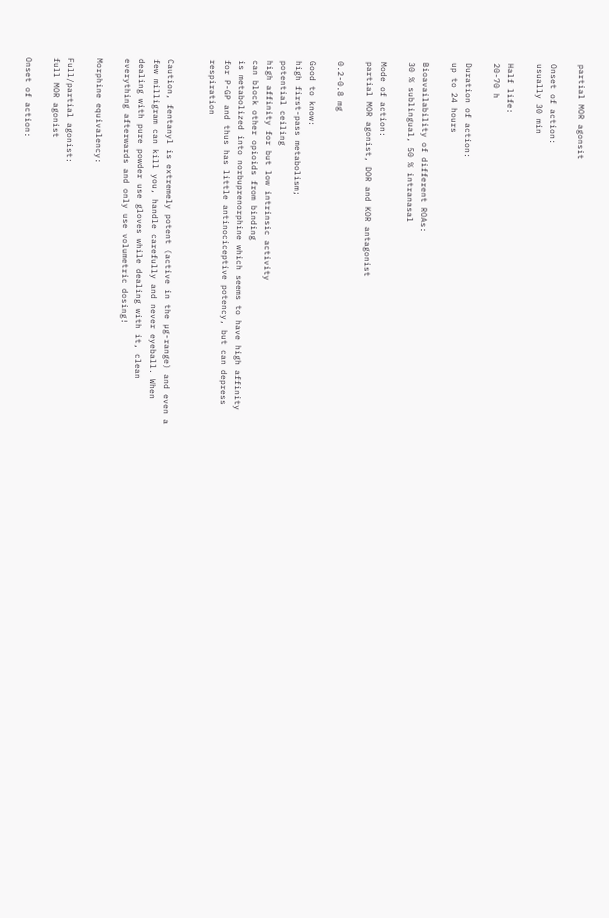partial MOR agonsit

Onset of action:
usually 30 min

Half life:
20-70 h

Duration of action:
up to 24 hours

Bioavailability of different ROAs:
30 % sublingual, 50 % intranasal

Mode of action:
partial MOR agonist, DOR and KOR antagonist

0.2-0.8 mg

Good to know:
high first-pass metabolism;
potential ceiling
high affinity for but low intrinsic activity
can block other opioids from binding
is metabolized into norbuprenorphine which seems to have high affinity for P-GP and thus has little antinociceptive potency, but can depress respiration


Caution, fentanyl is extremely potent (active in the µg-range) and even a few milligram can kill you, handle carefully and never eyeball. When dealing with pure powder use gloves while dealing with it, clean everything afterwards and only use volumetric dosing!

Morphine equivalency:

Full/partial agonist:
full MOR agonist

Onset of action: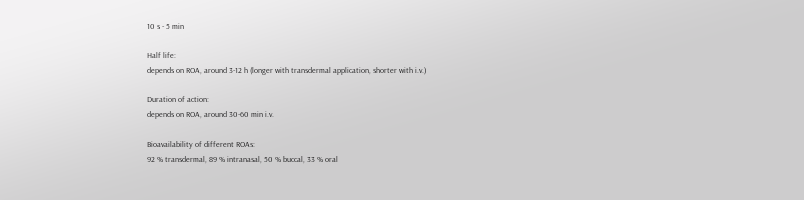10 s - 5 min

Half life:
depends on ROA, around 3-12 h (longer with transdermal application, shorter with i.v.)

Duration of action:
depends on ROA, around 30-60 min i.v.

Bioavailability of different ROAs:
92 % transdermal, 89 % intranasal, 50 % buccal, 33 % oral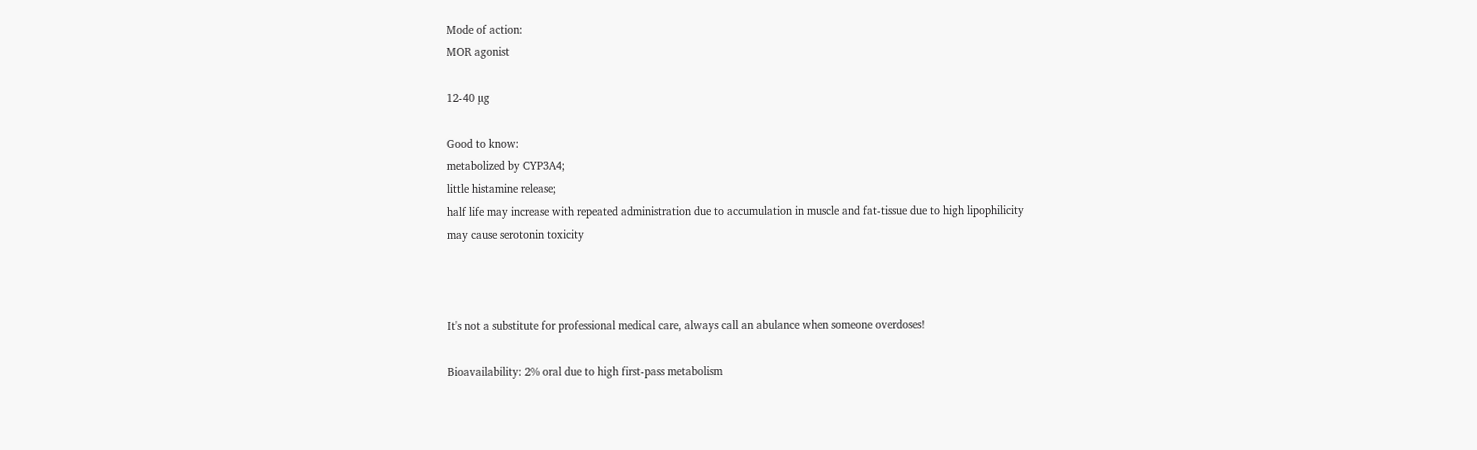Mode of action:
MOR agonist

12-40 µg

Good to know:
metabolized by CYP3A4;
little histamine release;
half life may increase with repeated administration due to accumulation in muscle and fat-tissue due to high lipophilicity
may cause serotonin toxicity



It's not a substitute for professional medical care, always call an abulance when someone overdoses!

Bioavailability: 2% oral due to high first-pass metabolism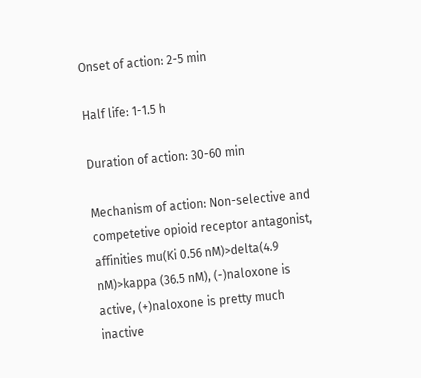Onset of action: 2-5 min

Half life: 1-1.5 h

Duration of action: 30-60 min

Mechanism of action: Non-selective and competetive opioid receptor antagonist, affinities mu(Ki 0.56 nM)>delta(4.9 nM)>kappa (36.5 nM), (-)naloxone is active, (+)naloxone is pretty much inactive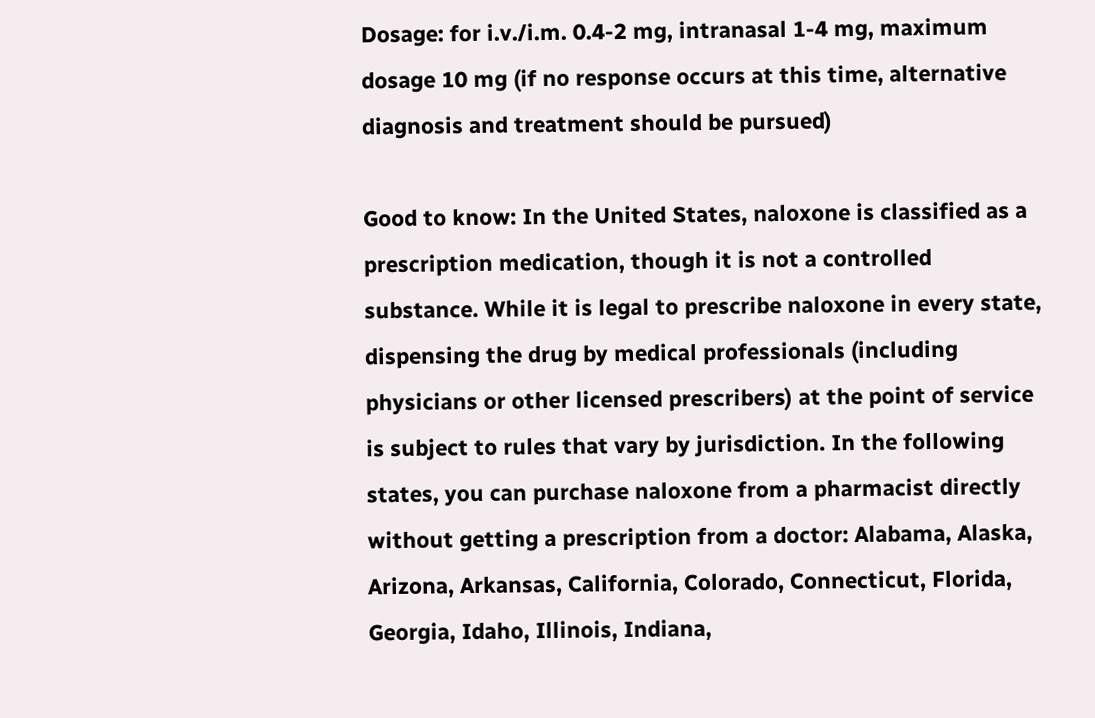Dosage: for i.v./i.m. 0.4-2 mg, intranasal 1-4 mg, maximum dosage 10 mg (if no response occurs at this time, alternative diagnosis and treatment should be pursued)

Good to know: In the United States, naloxone is classified as a prescription medication, though it is not a controlled substance. While it is legal to prescribe naloxone in every state, dispensing the drug by medical professionals (including physicians or other licensed prescribers) at the point of service is subject to rules that vary by jurisdiction. In the following states, you can purchase naloxone from a pharmacist directly without getting a prescription from a doctor: Alabama, Alaska, Arizona, Arkansas, California, Colorado, Connecticut, Florida, Georgia, Idaho, Illinois, Indiana,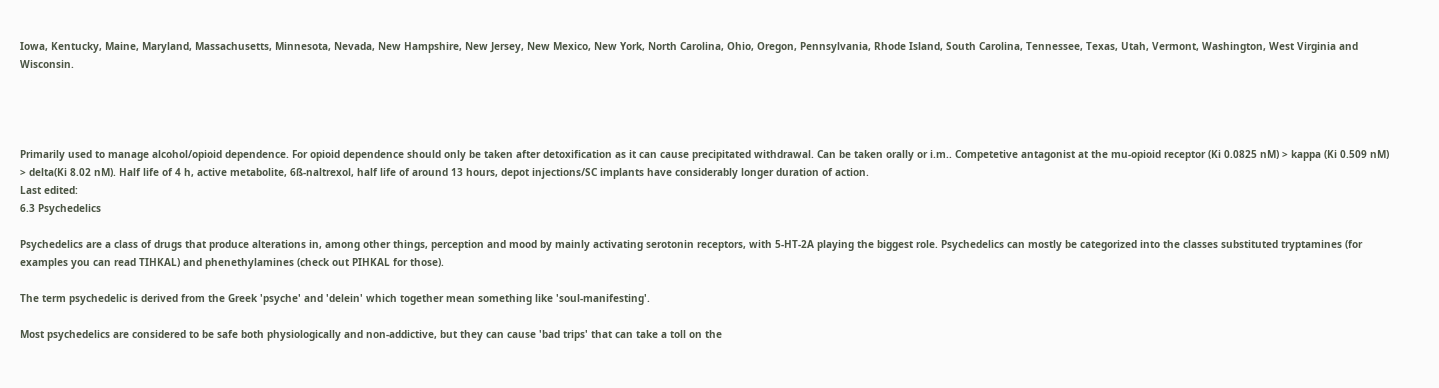Iowa, Kentucky, Maine, Maryland, Massachusetts, Minnesota, Nevada, New Hampshire, New Jersey, New Mexico, New York, North Carolina, Ohio, Oregon, Pennsylvania, Rhode Island, South Carolina, Tennessee, Texas, Utah, Vermont, Washington, West Virginia and Wisconsin.




Primarily used to manage alcohol/opioid dependence. For opioid dependence should only be taken after detoxification as it can cause precipitated withdrawal. Can be taken orally or i.m.. Competetive antagonist at the mu-opioid receptor (Ki 0.0825 nM) > kappa (Ki 0.509 nM) > delta(Ki 8.02 nM). Half life of 4 h, active metabolite, 6ß-naltrexol, half life of around 13 hours, depot injections/SC implants have considerably longer duration of action.
Last edited:
6.3 Psychedelics

Psychedelics are a class of drugs that produce alterations in, among other things, perception and mood by mainly activating serotonin receptors, with 5-HT-2A playing the biggest role. Psychedelics can mostly be categorized into the classes substituted tryptamines (for examples you can read TIHKAL) and phenethylamines (check out PIHKAL for those).

The term psychedelic is derived from the Greek 'psyche' and 'delein' which together mean something like 'soul-manifesting'.

Most psychedelics are considered to be safe both physiologically and non-addictive, but they can cause 'bad trips' that can take a toll on the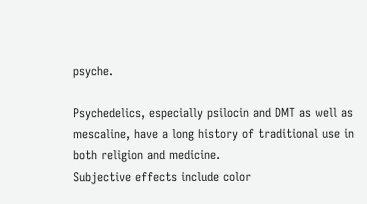psyche.

Psychedelics, especially psilocin and DMT as well as mescaline, have a long history of traditional use in both religion and medicine.
Subjective effects include color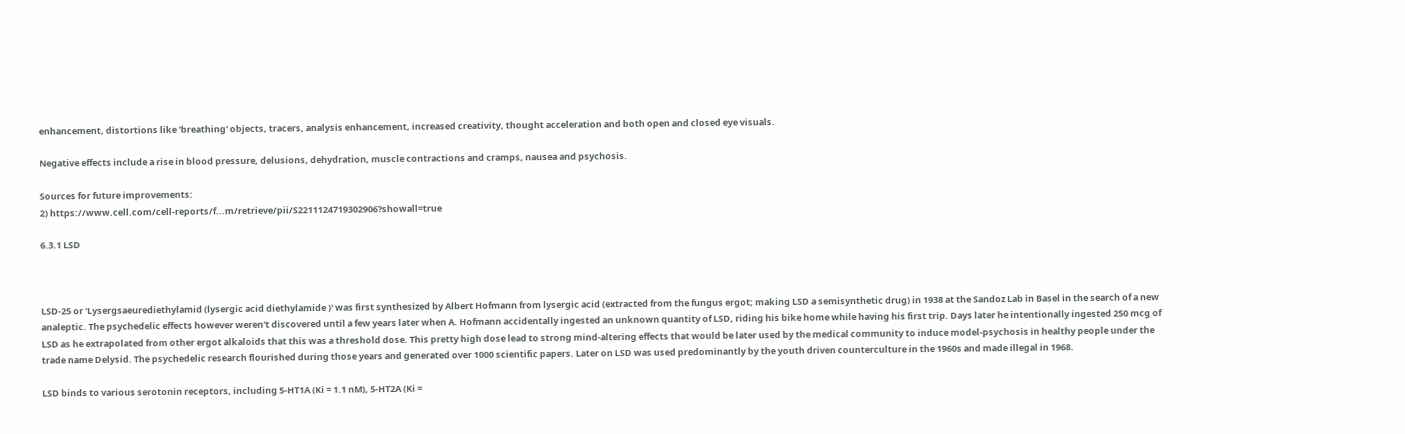enhancement, distortions like 'breathing' objects, tracers, analysis enhancement, increased creativity, thought acceleration and both open and closed eye visuals.

Negative effects include a rise in blood pressure, delusions, dehydration, muscle contractions and cramps, nausea and psychosis.

Sources for future improvements:
2) https://www.cell.com/cell-reports/f...m/retrieve/pii/S2211124719302906?showall=true

6.3.1 LSD



LSD-25 or 'Lysergsaeurediethylamid (lysergic acid diethylamide )' was first synthesized by Albert Hofmann from lysergic acid (extracted from the fungus ergot; making LSD a semisynthetic drug) in 1938 at the Sandoz Lab in Basel in the search of a new analeptic. The psychedelic effects however weren't discovered until a few years later when A. Hofmann accidentally ingested an unknown quantity of LSD, riding his bike home while having his first trip. Days later he intentionally ingested 250 mcg of LSD as he extrapolated from other ergot alkaloids that this was a threshold dose. This pretty high dose lead to strong mind-altering effects that would be later used by the medical community to induce model-psychosis in healthy people under the trade name Delysid. The psychedelic research flourished during those years and generated over 1000 scientific papers. Later on LSD was used predominantly by the youth driven counterculture in the 1960s and made illegal in 1968.

LSD binds to various serotonin receptors, including 5-HT1A (Ki = 1.1 nM), 5-HT2A (Ki =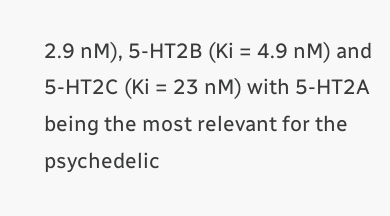2.9 nM), 5-HT2B (Ki = 4.9 nM) and 5-HT2C (Ki = 23 nM) with 5-HT2A being the most relevant for the psychedelic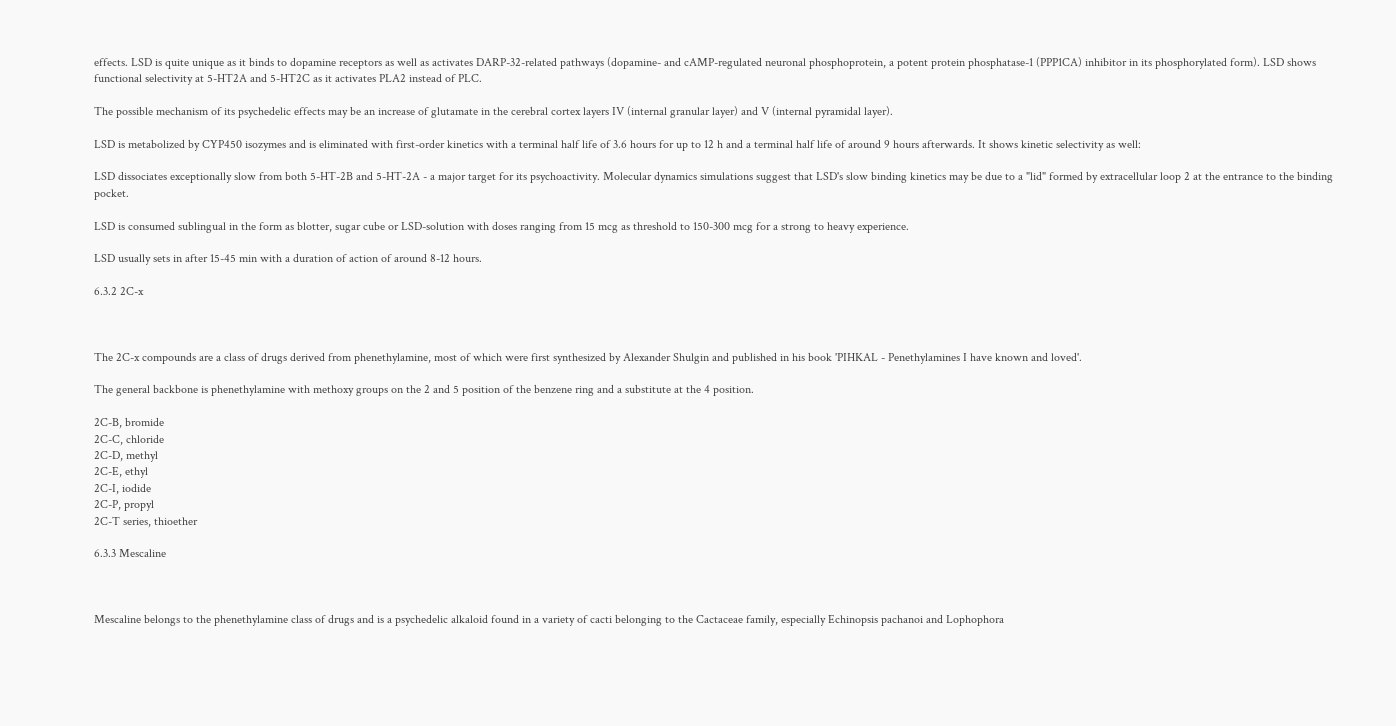effects. LSD is quite unique as it binds to dopamine receptors as well as activates DARP-32-related pathways (dopamine- and cAMP-regulated neuronal phosphoprotein, a potent protein phosphatase-1 (PPP1CA) inhibitor in its phosphorylated form). LSD shows functional selectivity at 5-HT2A and 5-HT2C as it activates PLA2 instead of PLC.

The possible mechanism of its psychedelic effects may be an increase of glutamate in the cerebral cortex layers IV (internal granular layer) and V (internal pyramidal layer).

LSD is metabolized by CYP450 isozymes and is eliminated with first-order kinetics with a terminal half life of 3.6 hours for up to 12 h and a terminal half life of around 9 hours afterwards. It shows kinetic selectivity as well:

LSD dissociates exceptionally slow from both 5-HT-2B and 5-HT-2A - a major target for its psychoactivity. Molecular dynamics simulations suggest that LSD's slow binding kinetics may be due to a "lid" formed by extracellular loop 2 at the entrance to the binding pocket.

LSD is consumed sublingual in the form as blotter, sugar cube or LSD-solution with doses ranging from 15 mcg as threshold to 150-300 mcg for a strong to heavy experience.

LSD usually sets in after 15-45 min with a duration of action of around 8-12 hours.

6.3.2 2C-x



The 2C-x compounds are a class of drugs derived from phenethylamine, most of which were first synthesized by Alexander Shulgin and published in his book 'PIHKAL - Penethylamines I have known and loved'.

The general backbone is phenethylamine with methoxy groups on the 2 and 5 position of the benzene ring and a substitute at the 4 position.

2C-B, bromide
2C-C, chloride
2C-D, methyl
2C-E, ethyl
2C-I, iodide
2C-P, propyl
2C-T series, thioether

6.3.3 Mescaline



Mescaline belongs to the phenethylamine class of drugs and is a psychedelic alkaloid found in a variety of cacti belonging to the Cactaceae family, especially Echinopsis pachanoi and Lophophora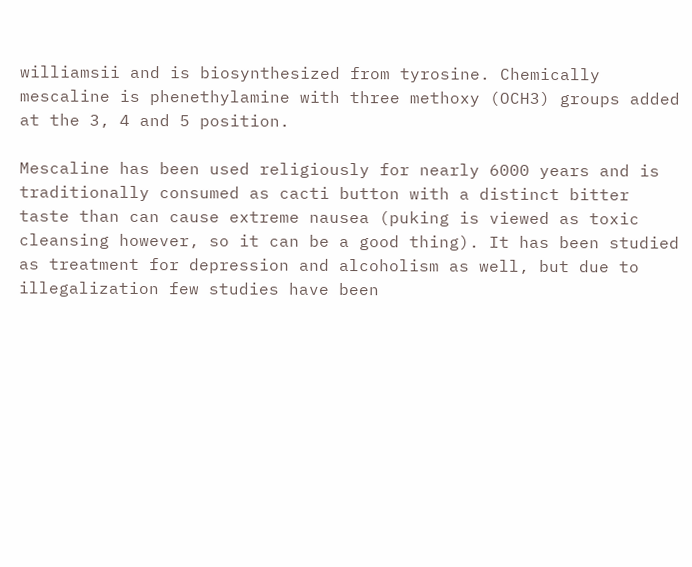williamsii and is biosynthesized from tyrosine. Chemically mescaline is phenethylamine with three methoxy (OCH3) groups added at the 3, 4 and 5 position.

Mescaline has been used religiously for nearly 6000 years and is traditionally consumed as cacti button with a distinct bitter taste than can cause extreme nausea (puking is viewed as toxic cleansing however, so it can be a good thing). It has been studied as treatment for depression and alcoholism as well, but due to illegalization few studies have been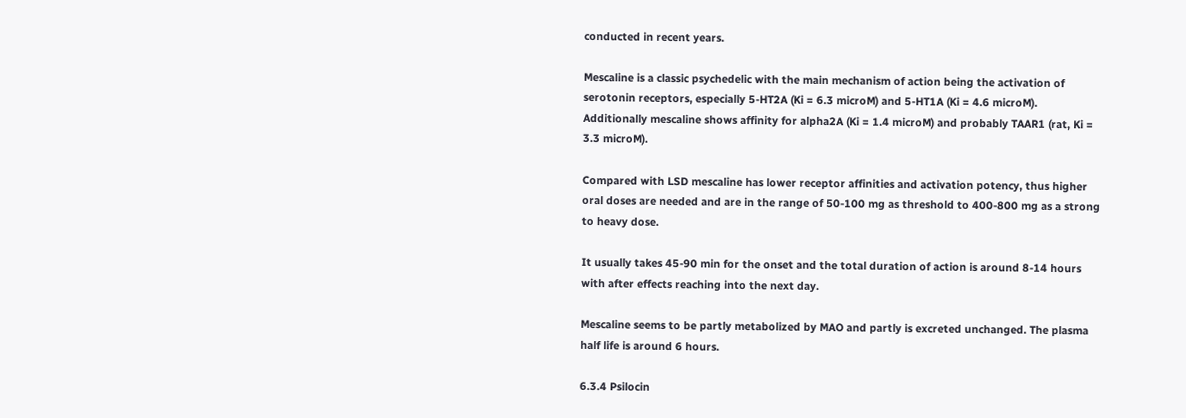conducted in recent years.

Mescaline is a classic psychedelic with the main mechanism of action being the activation of serotonin receptors, especially 5-HT2A (Ki = 6.3 microM) and 5-HT1A (Ki = 4.6 microM). Additionally mescaline shows affinity for alpha2A (Ki = 1.4 microM) and probably TAAR1 (rat, Ki = 3.3 microM).

Compared with LSD mescaline has lower receptor affinities and activation potency, thus higher oral doses are needed and are in the range of 50-100 mg as threshold to 400-800 mg as a strong to heavy dose.

It usually takes 45-90 min for the onset and the total duration of action is around 8-14 hours with after effects reaching into the next day.

Mescaline seems to be partly metabolized by MAO and partly is excreted unchanged. The plasma half life is around 6 hours.

6.3.4 Psilocin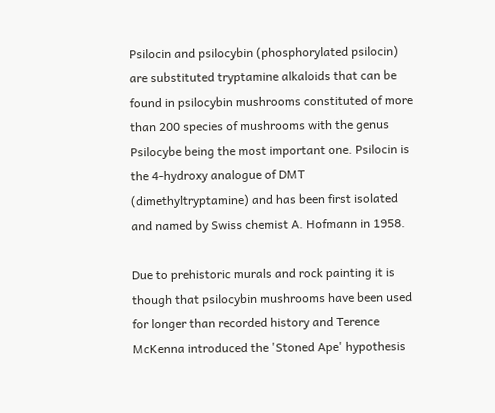Psilocin and psilocybin (phosphorylated psilocin) are substituted tryptamine alkaloids that can be found in psilocybin mushrooms constituted of more than 200 species of mushrooms with the genus Psilocybe being the most important one. Psilocin is the 4-hydroxy analogue of DMT (dimethyltryptamine) and has been first isolated and named by Swiss chemist A. Hofmann in 1958.

Due to prehistoric murals and rock painting it is though that psilocybin mushrooms have been used for longer than recorded history and Terence McKenna introduced the 'Stoned Ape' hypothesis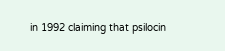in 1992 claiming that psilocin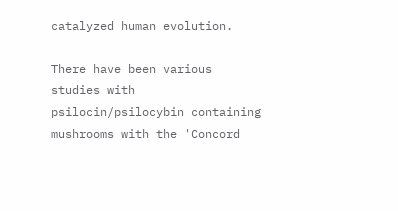catalyzed human evolution.

There have been various studies with psilocin/psilocybin containing mushrooms with the 'Concord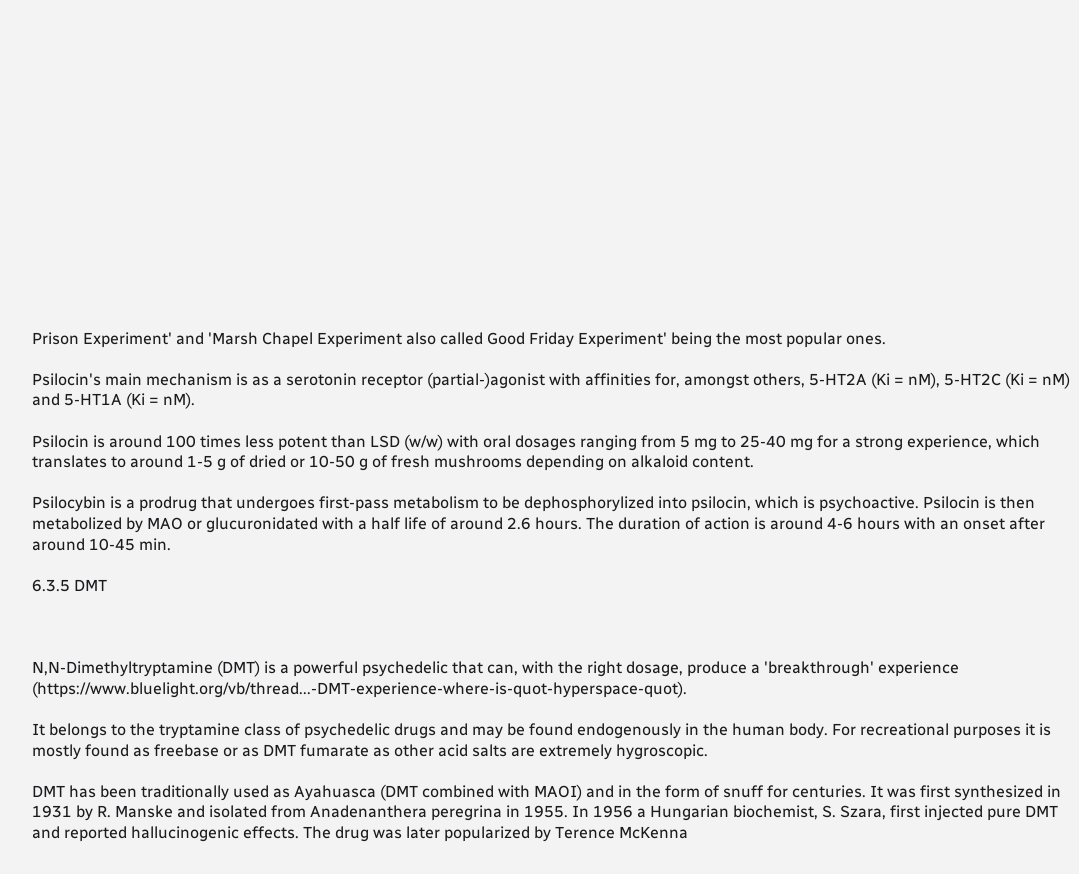Prison Experiment' and 'Marsh Chapel Experiment also called Good Friday Experiment' being the most popular ones.

Psilocin's main mechanism is as a serotonin receptor (partial-)agonist with affinities for, amongst others, 5-HT2A (Ki = nM), 5-HT2C (Ki = nM) and 5-HT1A (Ki = nM).

Psilocin is around 100 times less potent than LSD (w/w) with oral dosages ranging from 5 mg to 25-40 mg for a strong experience, which translates to around 1-5 g of dried or 10-50 g of fresh mushrooms depending on alkaloid content.

Psilocybin is a prodrug that undergoes first-pass metabolism to be dephosphorylized into psilocin, which is psychoactive. Psilocin is then metabolized by MAO or glucuronidated with a half life of around 2.6 hours. The duration of action is around 4-6 hours with an onset after around 10-45 min.

6.3.5 DMT



N,N-Dimethyltryptamine (DMT) is a powerful psychedelic that can, with the right dosage, produce a 'breakthrough' experience (https://www.bluelight.org/vb/thread...-DMT-experience-where-is-quot-hyperspace-quot).

It belongs to the tryptamine class of psychedelic drugs and may be found endogenously in the human body. For recreational purposes it is mostly found as freebase or as DMT fumarate as other acid salts are extremely hygroscopic.

DMT has been traditionally used as Ayahuasca (DMT combined with MAOI) and in the form of snuff for centuries. It was first synthesized in 1931 by R. Manske and isolated from Anadenanthera peregrina in 1955. In 1956 a Hungarian biochemist, S. Szara, first injected pure DMT and reported hallucinogenic effects. The drug was later popularized by Terence McKenna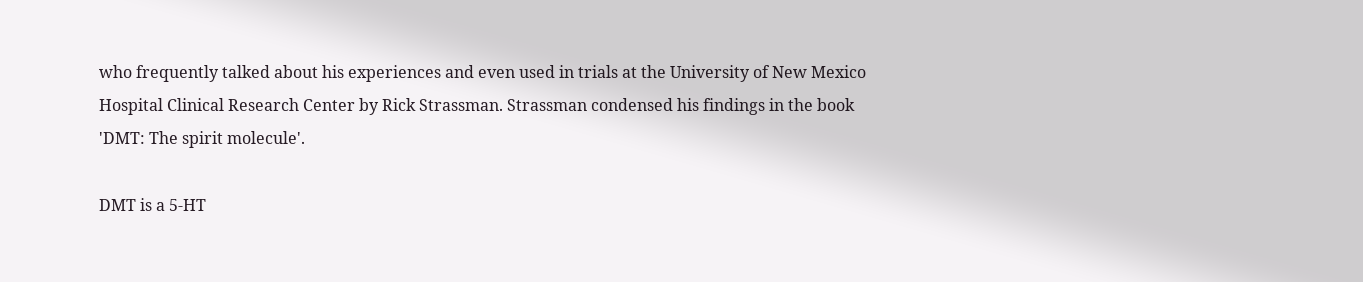who frequently talked about his experiences and even used in trials at the University of New Mexico Hospital Clinical Research Center by Rick Strassman. Strassman condensed his findings in the book 'DMT: The spirit molecule'.

DMT is a 5-HT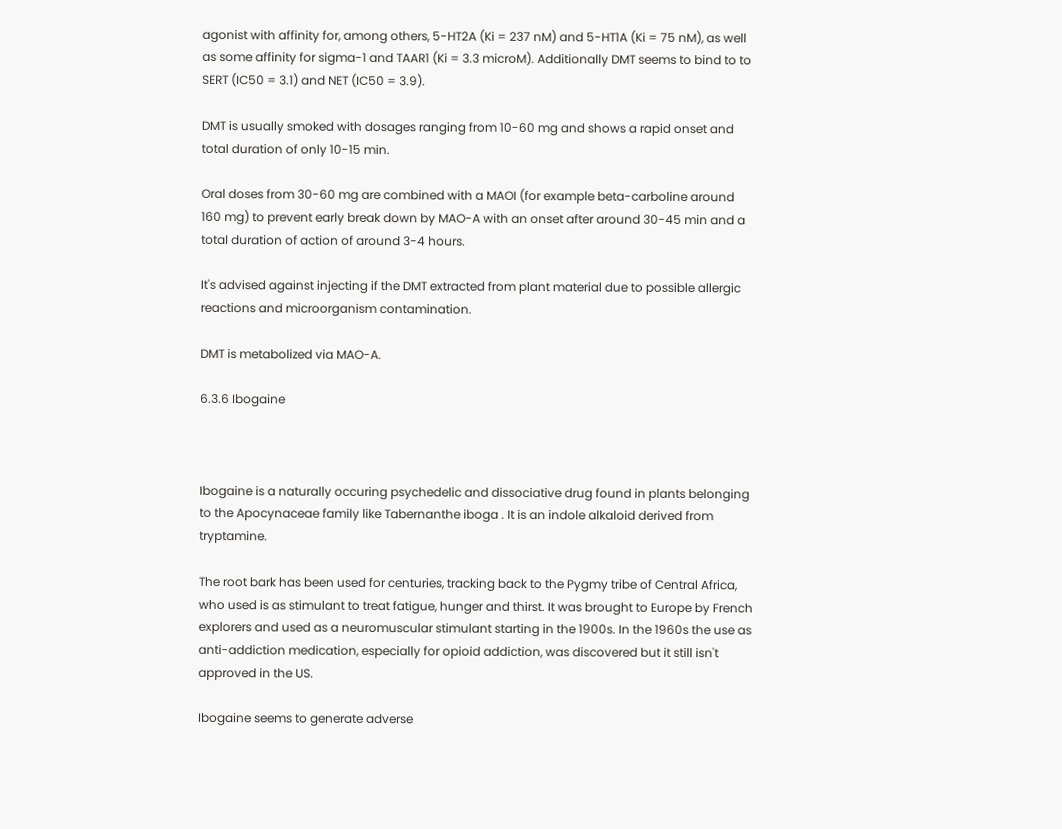agonist with affinity for, among others, 5-HT2A (Ki = 237 nM) and 5-HT1A (Ki = 75 nM), as well as some affinity for sigma-1 and TAAR1 (Ki = 3.3 microM). Additionally DMT seems to bind to to SERT (IC50 = 3.1) and NET (IC50 = 3.9).

DMT is usually smoked with dosages ranging from 10-60 mg and shows a rapid onset and total duration of only 10-15 min.

Oral doses from 30-60 mg are combined with a MAOI (for example beta-carboline around 160 mg) to prevent early break down by MAO-A with an onset after around 30-45 min and a total duration of action of around 3-4 hours.

It's advised against injecting if the DMT extracted from plant material due to possible allergic reactions and microorganism contamination.

DMT is metabolized via MAO-A.

6.3.6 Ibogaine



Ibogaine is a naturally occuring psychedelic and dissociative drug found in plants belonging to the Apocynaceae family like Tabernanthe iboga . It is an indole alkaloid derived from tryptamine.

The root bark has been used for centuries, tracking back to the Pygmy tribe of Central Africa, who used is as stimulant to treat fatigue, hunger and thirst. It was brought to Europe by French explorers and used as a neuromuscular stimulant starting in the 1900s. In the 1960s the use as anti-addiction medication, especially for opioid addiction, was discovered but it still isn't approved in the US.

Ibogaine seems to generate adverse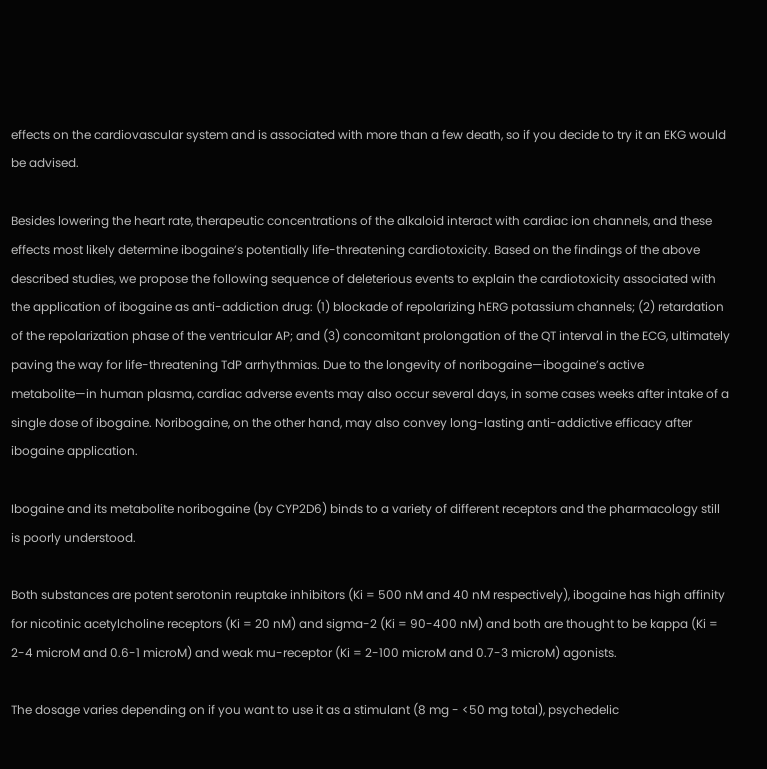effects on the cardiovascular system and is associated with more than a few death, so if you decide to try it an EKG would be advised.

Besides lowering the heart rate, therapeutic concentrations of the alkaloid interact with cardiac ion channels, and these effects most likely determine ibogaine’s potentially life-threatening cardiotoxicity. Based on the findings of the above described studies, we propose the following sequence of deleterious events to explain the cardiotoxicity associated with the application of ibogaine as anti-addiction drug: (1) blockade of repolarizing hERG potassium channels; (2) retardation of the repolarization phase of the ventricular AP; and (3) concomitant prolongation of the QT interval in the ECG, ultimately paving the way for life-threatening TdP arrhythmias. Due to the longevity of noribogaine—ibogaine’s active metabolite—in human plasma, cardiac adverse events may also occur several days, in some cases weeks after intake of a single dose of ibogaine. Noribogaine, on the other hand, may also convey long-lasting anti-addictive efficacy after ibogaine application.

Ibogaine and its metabolite noribogaine (by CYP2D6) binds to a variety of different receptors and the pharmacology still is poorly understood.

Both substances are potent serotonin reuptake inhibitors (Ki = 500 nM and 40 nM respectively), ibogaine has high affinity for nicotinic acetylcholine receptors (Ki = 20 nM) and sigma-2 (Ki = 90-400 nM) and both are thought to be kappa (Ki = 2-4 microM and 0.6-1 microM) and weak mu-receptor (Ki = 2-100 microM and 0.7-3 microM) agonists.

The dosage varies depending on if you want to use it as a stimulant (8 mg - <50 mg total), psychedelic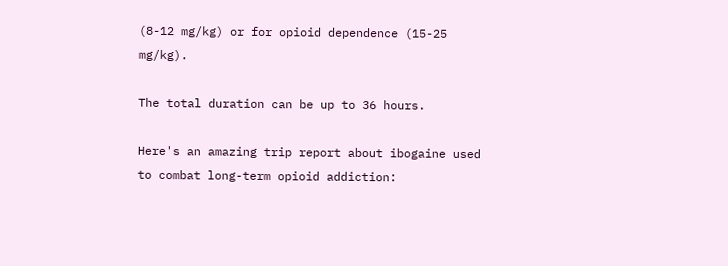(8-12 mg/kg) or for opioid dependence (15-25 mg/kg).

The total duration can be up to 36 hours.

Here's an amazing trip report about ibogaine used to combat long-term opioid addiction: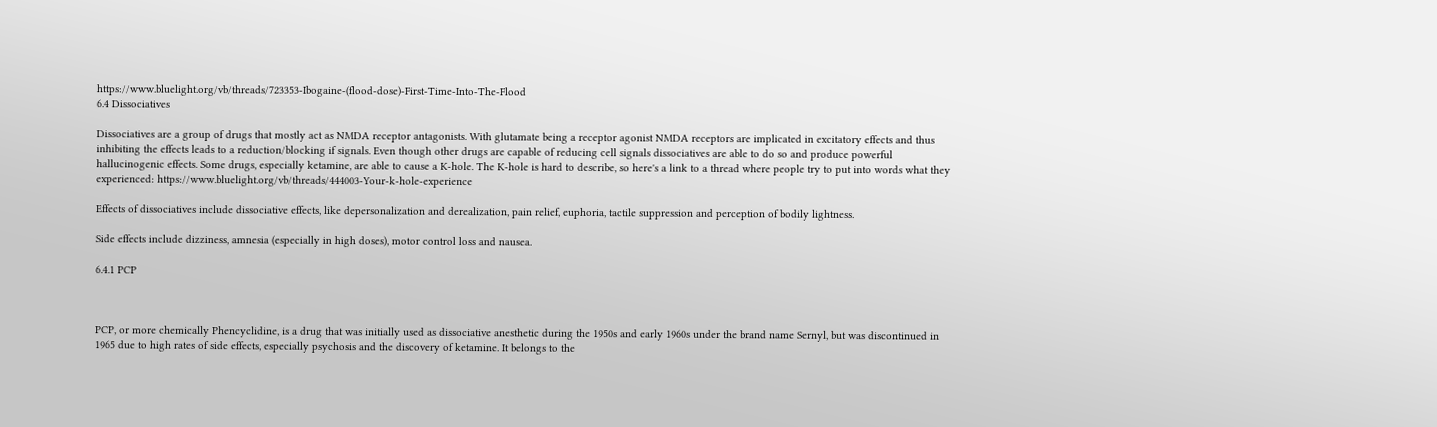https://www.bluelight.org/vb/threads/723353-Ibogaine-(flood-dose)-First-Time-Into-The-Flood
6.4 Dissociatives

Dissociatives are a group of drugs that mostly act as NMDA receptor antagonists. With glutamate being a receptor agonist NMDA receptors are implicated in excitatory effects and thus inhibiting the effects leads to a reduction/blocking if signals. Even though other drugs are capable of reducing cell signals dissociatives are able to do so and produce powerful hallucinogenic effects. Some drugs, especially ketamine, are able to cause a K-hole. The K-hole is hard to describe, so here's a link to a thread where people try to put into words what they experienced: https://www.bluelight.org/vb/threads/444003-Your-k-hole-experience

Effects of dissociatives include dissociative effects, like depersonalization and derealization, pain relief, euphoria, tactile suppression and perception of bodily lightness.

Side effects include dizziness, amnesia (especially in high doses), motor control loss and nausea.

6.4.1 PCP



PCP, or more chemically Phencyclidine, is a drug that was initially used as dissociative anesthetic during the 1950s and early 1960s under the brand name Sernyl, but was discontinued in 1965 due to high rates of side effects, especially psychosis and the discovery of ketamine. It belongs to the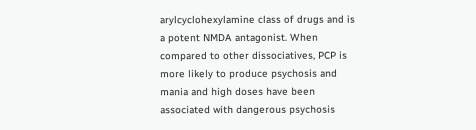arylcyclohexylamine class of drugs and is a potent NMDA antagonist. When compared to other dissociatives, PCP is more likely to produce psychosis and mania and high doses have been associated with dangerous psychosis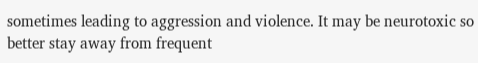sometimes leading to aggression and violence. It may be neurotoxic so better stay away from frequent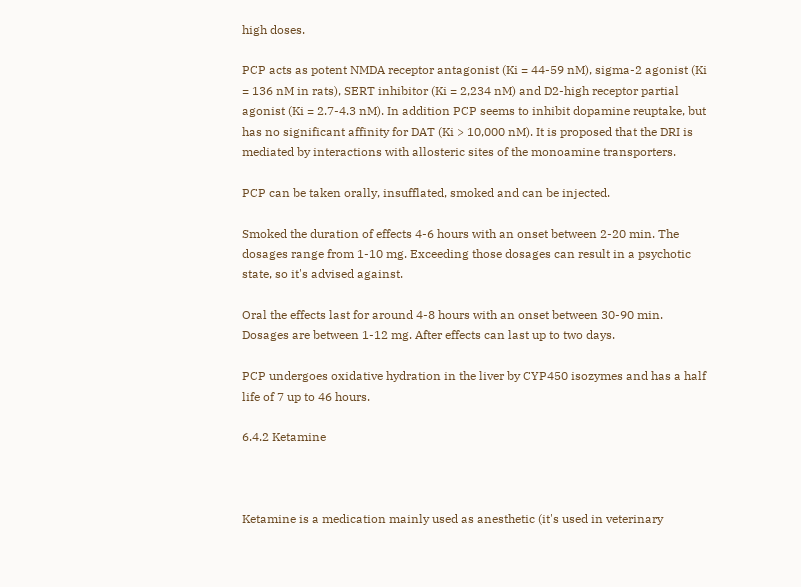high doses.

PCP acts as potent NMDA receptor antagonist (Ki = 44-59 nM), sigma-2 agonist (Ki = 136 nM in rats), SERT inhibitor (Ki = 2,234 nM) and D2-high receptor partial agonist (Ki = 2.7-4.3 nM). In addition PCP seems to inhibit dopamine reuptake, but has no significant affinity for DAT (Ki > 10,000 nM). It is proposed that the DRI is mediated by interactions with allosteric sites of the monoamine transporters.

PCP can be taken orally, insufflated, smoked and can be injected.

Smoked the duration of effects 4-6 hours with an onset between 2-20 min. The dosages range from 1-10 mg. Exceeding those dosages can result in a psychotic state, so it's advised against.

Oral the effects last for around 4-8 hours with an onset between 30-90 min. Dosages are between 1-12 mg. After effects can last up to two days.

PCP undergoes oxidative hydration in the liver by CYP450 isozymes and has a half life of 7 up to 46 hours.

6.4.2 Ketamine



Ketamine is a medication mainly used as anesthetic (it's used in veterinary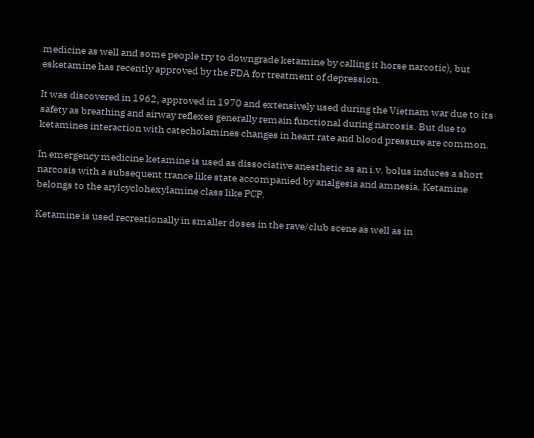medicine as well and some people try to downgrade ketamine by calling it horse narcotic), but esketamine has recently approved by the FDA for treatment of depression.

It was discovered in 1962, approved in 1970 and extensively used during the Vietnam war due to its safety as breathing and airway reflexes generally remain functional during narcosis. But due to ketamines interaction with catecholamines changes in heart rate and blood pressure are common.

In emergency medicine ketamine is used as dissociative anesthetic as an i.v. bolus induces a short narcosis with a subsequent trance like state accompanied by analgesia and amnesia. Ketamine belongs to the arylcyclohexylamine class like PCP.

Ketamine is used recreationally in smaller doses in the rave/club scene as well as in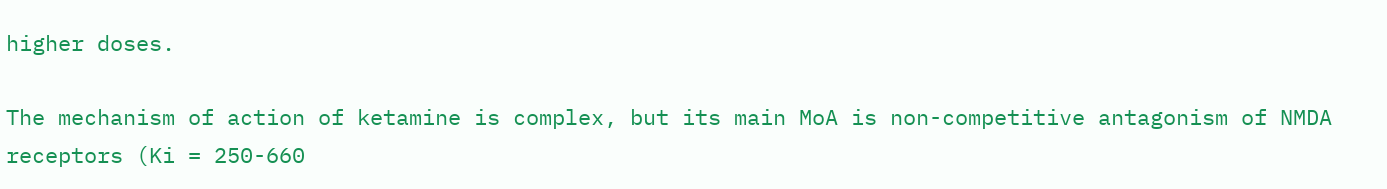higher doses.

The mechanism of action of ketamine is complex, but its main MoA is non-competitive antagonism of NMDA receptors (Ki = 250-660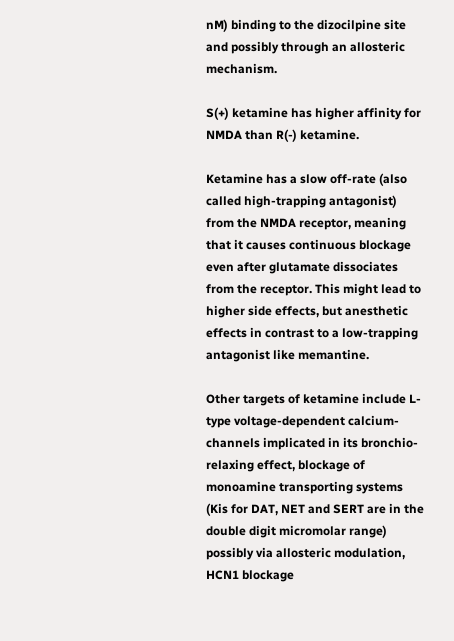nM) binding to the dizocilpine site and possibly through an allosteric mechanism.

S(+) ketamine has higher affinity for NMDA than R(-) ketamine.

Ketamine has a slow off-rate (also called high-trapping antagonist) from the NMDA receptor, meaning that it causes continuous blockage even after glutamate dissociates from the receptor. This might lead to higher side effects, but anesthetic effects in contrast to a low-trapping antagonist like memantine.

Other targets of ketamine include L-type voltage-dependent calcium-channels implicated in its bronchio-relaxing effect, blockage of monoamine transporting systems (Kis for DAT, NET and SERT are in the double digit micromolar range) possibly via allosteric modulation, HCN1 blockage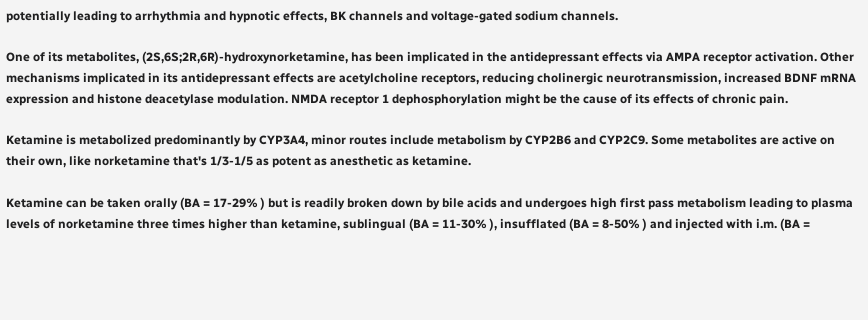potentially leading to arrhythmia and hypnotic effects, BK channels and voltage-gated sodium channels.

One of its metabolites, (2S,6S;2R,6R)-hydroxynorketamine, has been implicated in the antidepressant effects via AMPA receptor activation. Other mechanisms implicated in its antidepressant effects are acetylcholine receptors, reducing cholinergic neurotransmission, increased BDNF mRNA expression and histone deacetylase modulation. NMDA receptor 1 dephosphorylation might be the cause of its effects of chronic pain.

Ketamine is metabolized predominantly by CYP3A4, minor routes include metabolism by CYP2B6 and CYP2C9. Some metabolites are active on their own, like norketamine that's 1/3-1/5 as potent as anesthetic as ketamine.

Ketamine can be taken orally (BA = 17-29% ) but is readily broken down by bile acids and undergoes high first pass metabolism leading to plasma levels of norketamine three times higher than ketamine, sublingual (BA = 11-30% ), insufflated (BA = 8-50% ) and injected with i.m. (BA =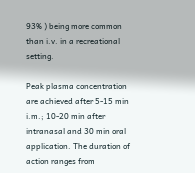93% ) being more common than i.v. in a recreational setting.

Peak plasma concentration are achieved after 5-15 min i.m.; 10-20 min after intranasal and 30 min oral application. The duration of action ranges from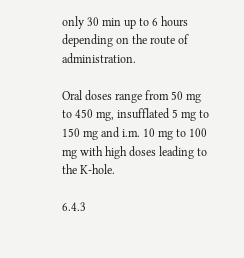only 30 min up to 6 hours depending on the route of administration.

Oral doses range from 50 mg to 450 mg, insufflated 5 mg to 150 mg and i.m. 10 mg to 100 mg with high doses leading to the K-hole.

6.4.3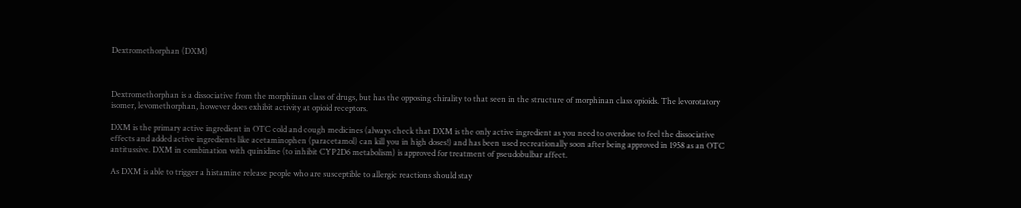Dextromethorphan (DXM)



Dextromethorphan is a dissociative from the morphinan class of drugs, but has the opposing chirality to that seen in the structure of morphinan class opioids. The levorotatory isomer, levomethorphan, however does exhibit activity at opioid receptors.

DXM is the primary active ingredient in OTC cold and cough medicines (always check that DXM is the only active ingredient as you need to overdose to feel the dissociative effects and added active ingredients like acetaminophen (paracetamol) can kill you in high doses!) and has been used recreationally soon after being approved in 1958 as an OTC antitussive. DXM in combination with quinidine (to inhibit CYP2D6 metabolism) is approved for treatment of pseudobulbar affect.

As DXM is able to trigger a histamine release people who are susceptible to allergic reactions should stay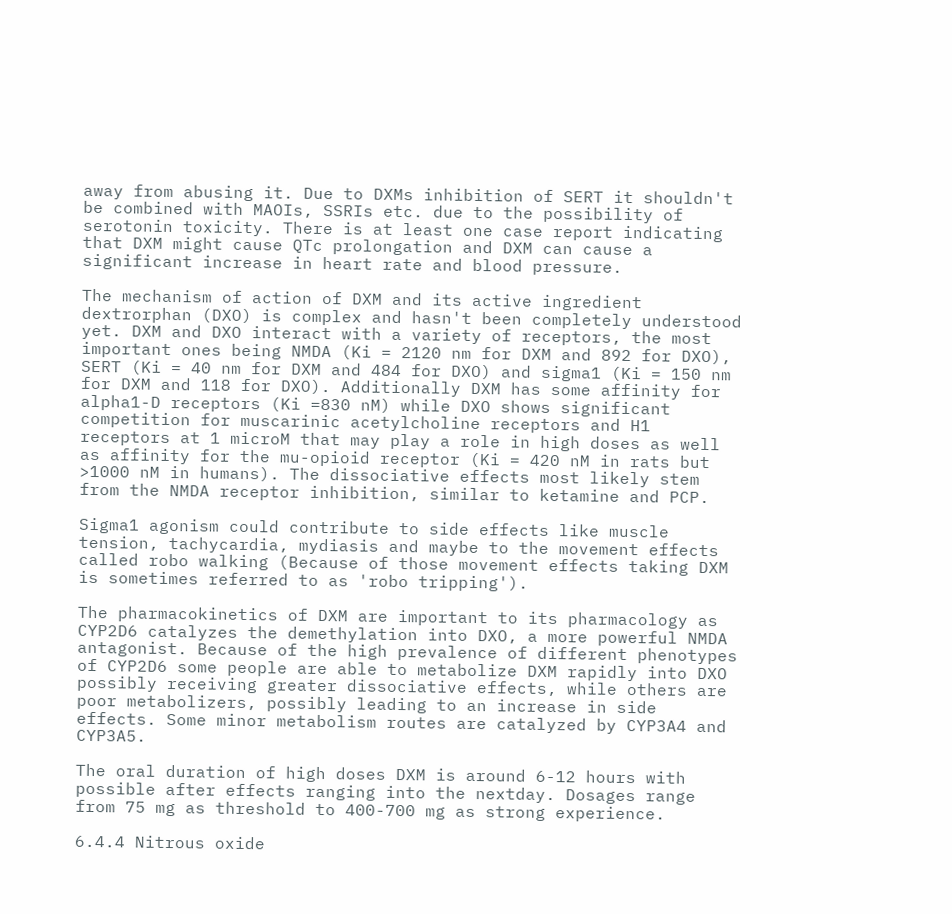away from abusing it. Due to DXMs inhibition of SERT it shouldn't be combined with MAOIs, SSRIs etc. due to the possibility of serotonin toxicity. There is at least one case report indicating that DXM might cause QTc prolongation and DXM can cause a significant increase in heart rate and blood pressure.

The mechanism of action of DXM and its active ingredient dextrorphan (DXO) is complex and hasn't been completely understood yet. DXM and DXO interact with a variety of receptors, the most important ones being NMDA (Ki = 2120 nm for DXM and 892 for DXO), SERT (Ki = 40 nm for DXM and 484 for DXO) and sigma1 (Ki = 150 nm for DXM and 118 for DXO). Additionally DXM has some affinity for alpha1-D receptors (Ki =830 nM) while DXO shows significant competition for muscarinic acetylcholine receptors and H1 receptors at 1 microM that may play a role in high doses as well as affinity for the mu-opioid receptor (Ki = 420 nM in rats but >1000 nM in humans). The dissociative effects most likely stem from the NMDA receptor inhibition, similar to ketamine and PCP.

Sigma1 agonism could contribute to side effects like muscle tension, tachycardia, mydiasis and maybe to the movement effects called robo walking (Because of those movement effects taking DXM is sometimes referred to as 'robo tripping').

The pharmacokinetics of DXM are important to its pharmacology as CYP2D6 catalyzes the demethylation into DXO, a more powerful NMDA antagonist. Because of the high prevalence of different phenotypes of CYP2D6 some people are able to metabolize DXM rapidly into DXO possibly receiving greater dissociative effects, while others are poor metabolizers, possibly leading to an increase in side effects. Some minor metabolism routes are catalyzed by CYP3A4 and CYP3A5.

The oral duration of high doses DXM is around 6-12 hours with possible after effects ranging into the nextday. Dosages range from 75 mg as threshold to 400-700 mg as strong experience.

6.4.4 Nitrous oxide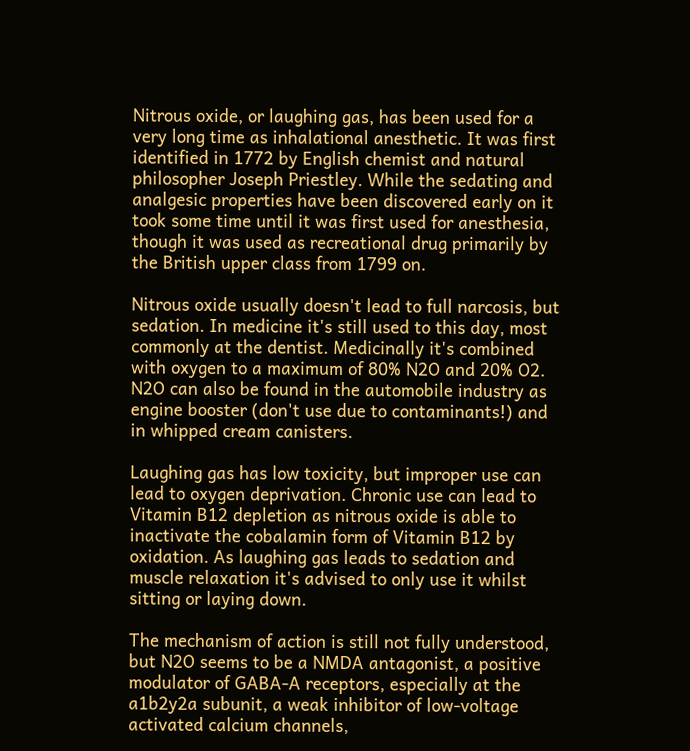Nitrous oxide, or laughing gas, has been used for a very long time as inhalational anesthetic. It was first identified in 1772 by English chemist and natural philosopher Joseph Priestley. While the sedating and analgesic properties have been discovered early on it took some time until it was first used for anesthesia, though it was used as recreational drug primarily by the British upper class from 1799 on.

Nitrous oxide usually doesn't lead to full narcosis, but sedation. In medicine it's still used to this day, most commonly at the dentist. Medicinally it's combined with oxygen to a maximum of 80% N2O and 20% O2. N2O can also be found in the automobile industry as engine booster (don't use due to contaminants!) and in whipped cream canisters.

Laughing gas has low toxicity, but improper use can lead to oxygen deprivation. Chronic use can lead to Vitamin B12 depletion as nitrous oxide is able to inactivate the cobalamin form of Vitamin B12 by oxidation. As laughing gas leads to sedation and muscle relaxation it's advised to only use it whilst sitting or laying down.

The mechanism of action is still not fully understood, but N2O seems to be a NMDA antagonist, a positive modulator of GABA-A receptors, especially at the a1b2y2a subunit, a weak inhibitor of low-voltage activated calcium channels,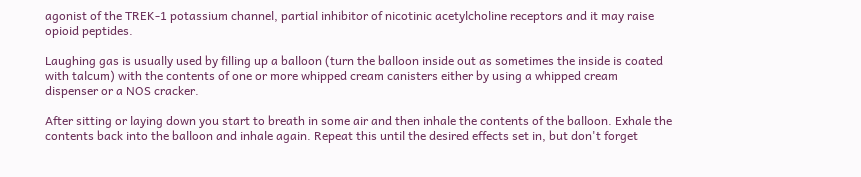agonist of the TREK-1 potassium channel, partial inhibitor of nicotinic acetylcholine receptors and it may raise opioid peptides.

Laughing gas is usually used by filling up a balloon (turn the balloon inside out as sometimes the inside is coated with talcum) with the contents of one or more whipped cream canisters either by using a whipped cream dispenser or a NOS cracker.

After sitting or laying down you start to breath in some air and then inhale the contents of the balloon. Exhale the contents back into the balloon and inhale again. Repeat this until the desired effects set in, but don't forget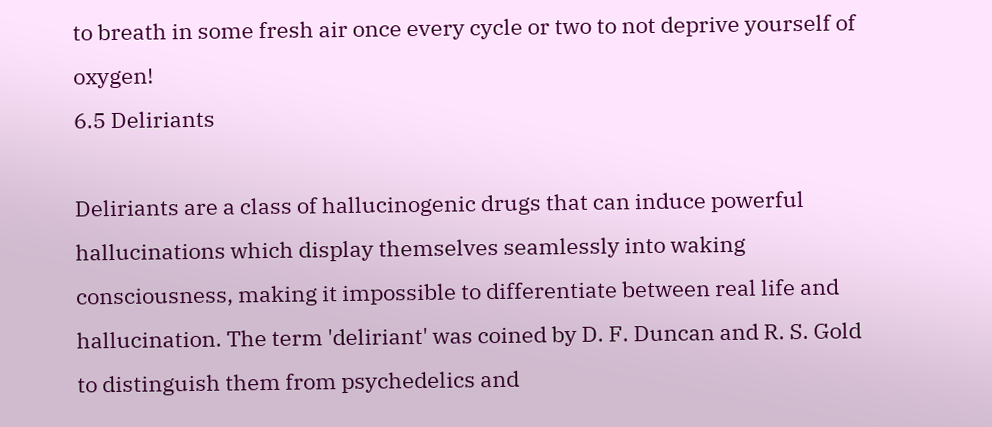to breath in some fresh air once every cycle or two to not deprive yourself of oxygen!
6.5 Deliriants

Deliriants are a class of hallucinogenic drugs that can induce powerful hallucinations which display themselves seamlessly into waking consciousness, making it impossible to differentiate between real life and hallucination. The term 'deliriant' was coined by D. F. Duncan and R. S. Gold to distinguish them from psychedelics and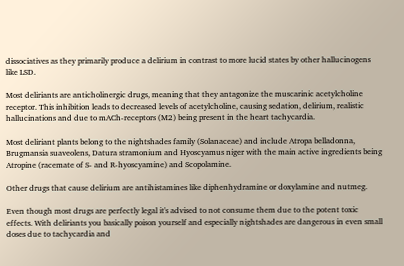dissociatives as they primarily produce a delirium in contrast to more lucid states by other hallucinogens like LSD.

Most deliriants are anticholinergic drugs, meaning that they antagonize the muscarinic acetylcholine receptor. This inhibition leads to decreased levels of acetylcholine, causing sedation, delirium, realistic hallucinations and due to mACh-receptors (M2) being present in the heart tachycardia.

Most deliriant plants belong to the nightshades family (Solanaceae) and include Atropa belladonna, Brugmansia suaveolens, Datura stramonium and Hyoscyamus niger with the main active ingredients being Atropine (racemate of S- and R-hyoscyamine) and Scopolamine.

Other drugs that cause delirium are antihistamines like diphenhydramine or doxylamine and nutmeg.

Even though most drugs are perfectly legal it's advised to not consume them due to the potent toxic effects. With deliriants you basically poison yourself and especially nightshades are dangerous in even small doses due to tachycardia and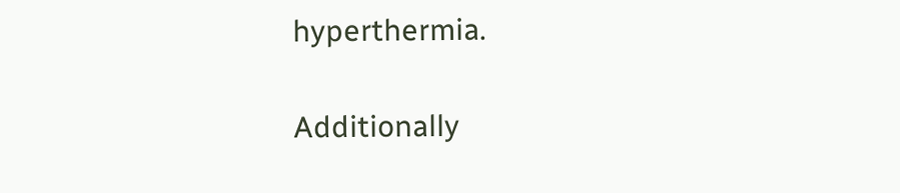hyperthermia.

Additionally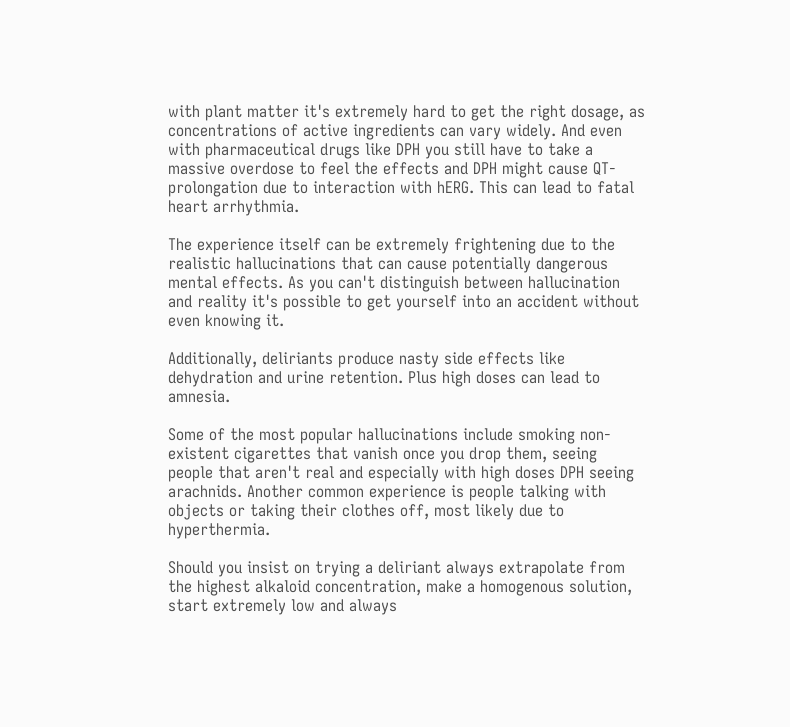with plant matter it's extremely hard to get the right dosage, as concentrations of active ingredients can vary widely. And even with pharmaceutical drugs like DPH you still have to take a massive overdose to feel the effects and DPH might cause QT-prolongation due to interaction with hERG. This can lead to fatal heart arrhythmia.

The experience itself can be extremely frightening due to the realistic hallucinations that can cause potentially dangerous mental effects. As you can't distinguish between hallucination and reality it's possible to get yourself into an accident without even knowing it.

Additionally, deliriants produce nasty side effects like dehydration and urine retention. Plus high doses can lead to amnesia.

Some of the most popular hallucinations include smoking non-existent cigarettes that vanish once you drop them, seeing people that aren't real and especially with high doses DPH seeing arachnids. Another common experience is people talking with objects or taking their clothes off, most likely due to hyperthermia.

Should you insist on trying a deliriant always extrapolate from the highest alkaloid concentration, make a homogenous solution, start extremely low and always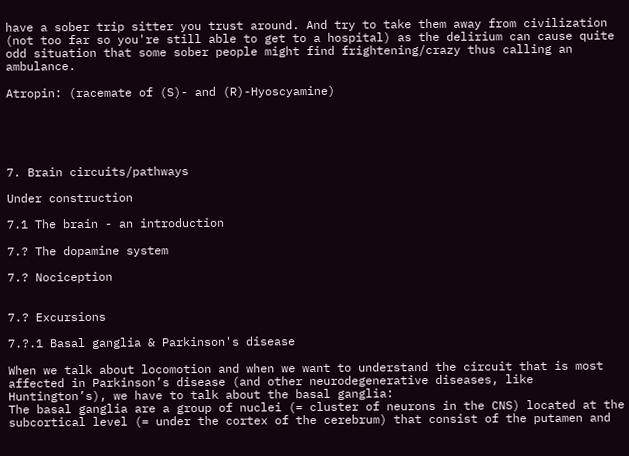have a sober trip sitter you trust around. And try to take them away from civilization (not too far so you're still able to get to a hospital) as the delirium can cause quite odd situation that some sober people might find frightening/crazy thus calling an ambulance.

Atropin: (racemate of (S)- and (R)-Hyoscyamine)





7. Brain circuits/pathways

Under construction

7.1 The brain - an introduction

7.? The dopamine system

7.? Nociception


7.? Excursions

7.?.1 Basal ganglia & Parkinson's disease

When we talk about locomotion and when we want to understand the circuit that is most affected in Parkinson’s disease (and other neurodegenerative diseases, like Huntington’s), we have to talk about the basal ganglia:
The basal ganglia are a group of nuclei (= cluster of neurons in the CNS) located at the subcortical level (= under the cortex of the cerebrum) that consist of the putamen and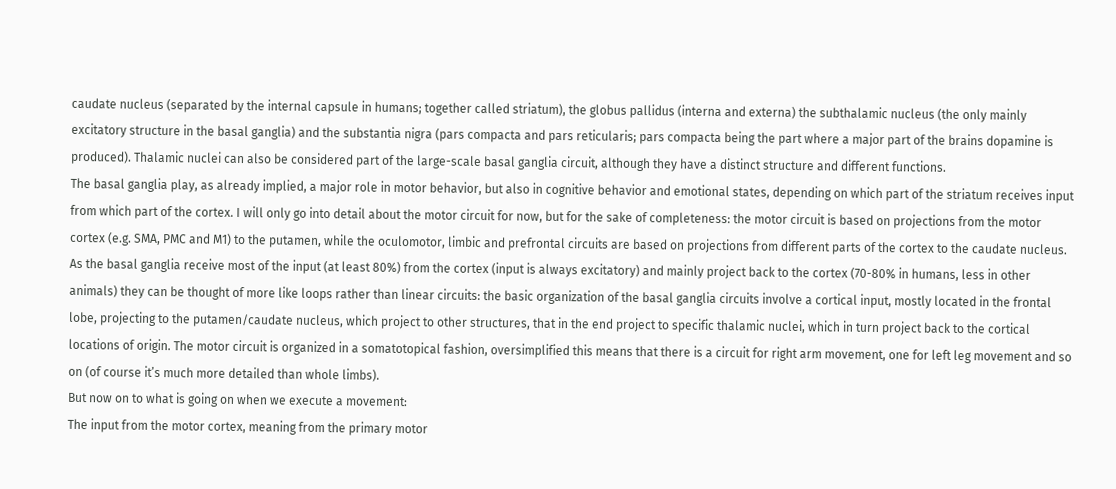caudate nucleus (separated by the internal capsule in humans; together called striatum), the globus pallidus (interna and externa) the subthalamic nucleus (the only mainly excitatory structure in the basal ganglia) and the substantia nigra (pars compacta and pars reticularis; pars compacta being the part where a major part of the brains dopamine is produced). Thalamic nuclei can also be considered part of the large-scale basal ganglia circuit, although they have a distinct structure and different functions.
The basal ganglia play, as already implied, a major role in motor behavior, but also in cognitive behavior and emotional states, depending on which part of the striatum receives input from which part of the cortex. I will only go into detail about the motor circuit for now, but for the sake of completeness: the motor circuit is based on projections from the motor cortex (e.g. SMA, PMC and M1) to the putamen, while the oculomotor, limbic and prefrontal circuits are based on projections from different parts of the cortex to the caudate nucleus.
As the basal ganglia receive most of the input (at least 80%) from the cortex (input is always excitatory) and mainly project back to the cortex (70-80% in humans, less in other animals) they can be thought of more like loops rather than linear circuits: the basic organization of the basal ganglia circuits involve a cortical input, mostly located in the frontal lobe, projecting to the putamen/caudate nucleus, which project to other structures, that in the end project to specific thalamic nuclei, which in turn project back to the cortical locations of origin. The motor circuit is organized in a somatotopical fashion, oversimplified this means that there is a circuit for right arm movement, one for left leg movement and so on (of course it’s much more detailed than whole limbs).
But now on to what is going on when we execute a movement:
The input from the motor cortex, meaning from the primary motor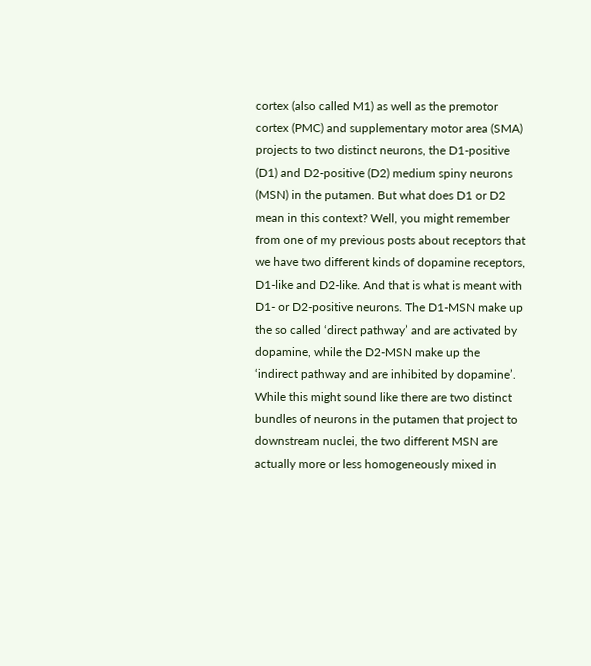cortex (also called M1) as well as the premotor cortex (PMC) and supplementary motor area (SMA) projects to two distinct neurons, the D1-positive (D1) and D2-positive (D2) medium spiny neurons (MSN) in the putamen. But what does D1 or D2 mean in this context? Well, you might remember from one of my previous posts about receptors that we have two different kinds of dopamine receptors, D1-like and D2-like. And that is what is meant with D1- or D2-positive neurons. The D1-MSN make up the so called ‘direct pathway’ and are activated by dopamine, while the D2-MSN make up the ‘indirect pathway and are inhibited by dopamine’. While this might sound like there are two distinct bundles of neurons in the putamen that project to downstream nuclei, the two different MSN are actually more or less homogeneously mixed in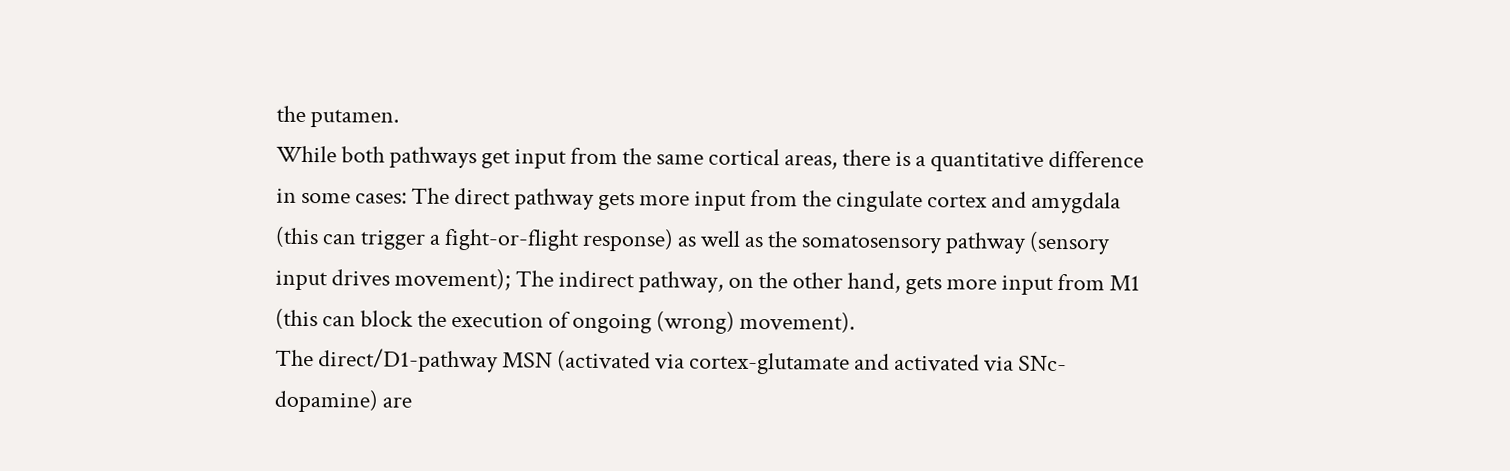the putamen.
While both pathways get input from the same cortical areas, there is a quantitative difference in some cases: The direct pathway gets more input from the cingulate cortex and amygdala (this can trigger a fight-or-flight response) as well as the somatosensory pathway (sensory input drives movement); The indirect pathway, on the other hand, gets more input from M1 (this can block the execution of ongoing (wrong) movement).
The direct/D1-pathway MSN (activated via cortex-glutamate and activated via SNc-dopamine) are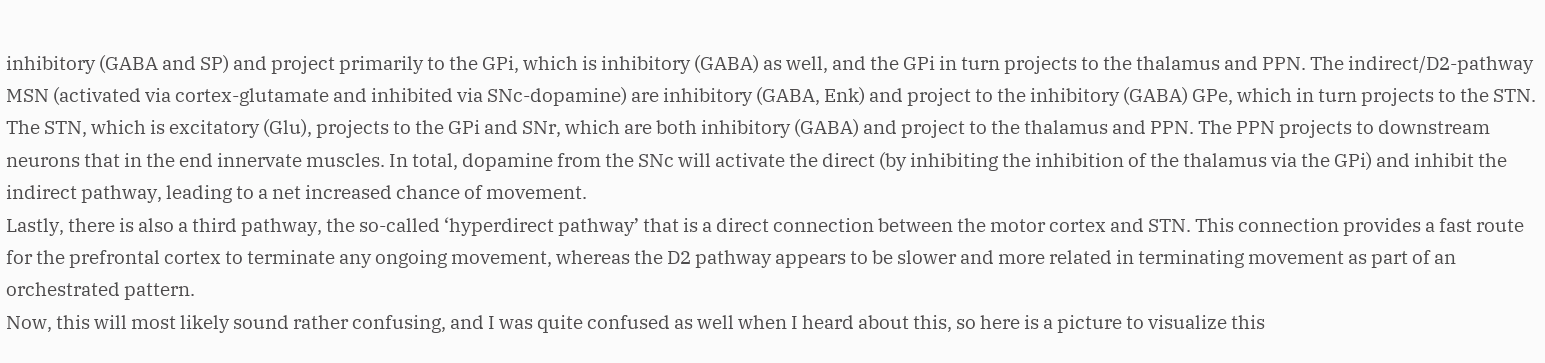inhibitory (GABA and SP) and project primarily to the GPi, which is inhibitory (GABA) as well, and the GPi in turn projects to the thalamus and PPN. The indirect/D2-pathway MSN (activated via cortex-glutamate and inhibited via SNc-dopamine) are inhibitory (GABA, Enk) and project to the inhibitory (GABA) GPe, which in turn projects to the STN. The STN, which is excitatory (Glu), projects to the GPi and SNr, which are both inhibitory (GABA) and project to the thalamus and PPN. The PPN projects to downstream neurons that in the end innervate muscles. In total, dopamine from the SNc will activate the direct (by inhibiting the inhibition of the thalamus via the GPi) and inhibit the indirect pathway, leading to a net increased chance of movement.
Lastly, there is also a third pathway, the so-called ‘hyperdirect pathway’ that is a direct connection between the motor cortex and STN. This connection provides a fast route for the prefrontal cortex to terminate any ongoing movement, whereas the D2 pathway appears to be slower and more related in terminating movement as part of an orchestrated pattern.
Now, this will most likely sound rather confusing, and I was quite confused as well when I heard about this, so here is a picture to visualize this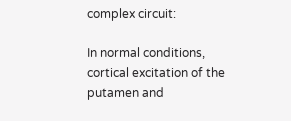complex circuit:

In normal conditions, cortical excitation of the putamen and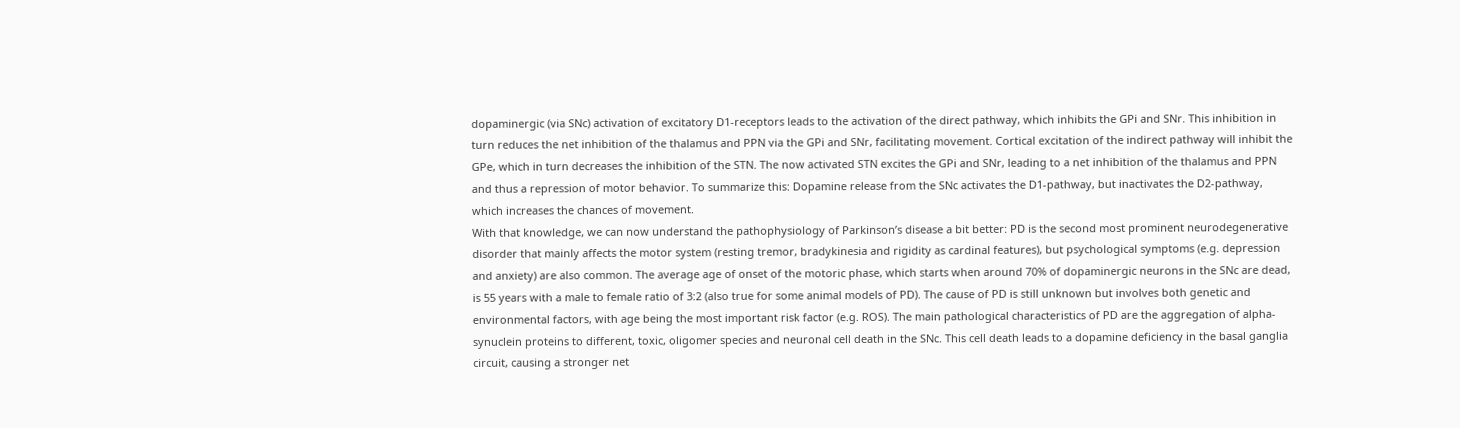dopaminergic (via SNc) activation of excitatory D1-receptors leads to the activation of the direct pathway, which inhibits the GPi and SNr. This inhibition in turn reduces the net inhibition of the thalamus and PPN via the GPi and SNr, facilitating movement. Cortical excitation of the indirect pathway will inhibit the GPe, which in turn decreases the inhibition of the STN. The now activated STN excites the GPi and SNr, leading to a net inhibition of the thalamus and PPN and thus a repression of motor behavior. To summarize this: Dopamine release from the SNc activates the D1-pathway, but inactivates the D2-pathway, which increases the chances of movement.
With that knowledge, we can now understand the pathophysiology of Parkinson’s disease a bit better: PD is the second most prominent neurodegenerative disorder that mainly affects the motor system (resting tremor, bradykinesia and rigidity as cardinal features), but psychological symptoms (e.g. depression and anxiety) are also common. The average age of onset of the motoric phase, which starts when around 70% of dopaminergic neurons in the SNc are dead, is 55 years with a male to female ratio of 3:2 (also true for some animal models of PD). The cause of PD is still unknown but involves both genetic and environmental factors, with age being the most important risk factor (e.g. ROS). The main pathological characteristics of PD are the aggregation of alpha-synuclein proteins to different, toxic, oligomer species and neuronal cell death in the SNc. This cell death leads to a dopamine deficiency in the basal ganglia circuit, causing a stronger net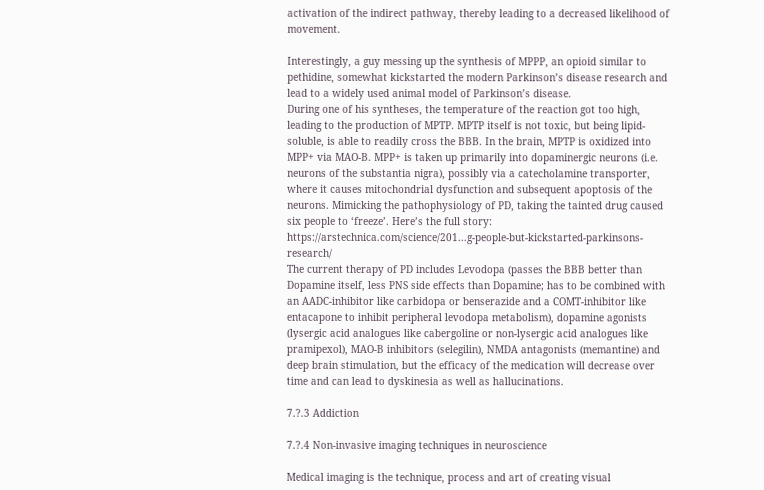activation of the indirect pathway, thereby leading to a decreased likelihood of movement.

Interestingly, a guy messing up the synthesis of MPPP, an opioid similar to pethidine, somewhat kickstarted the modern Parkinson’s disease research and lead to a widely used animal model of Parkinson’s disease.
During one of his syntheses, the temperature of the reaction got too high, leading to the production of MPTP. MPTP itself is not toxic, but being lipid-soluble, is able to readily cross the BBB. In the brain, MPTP is oxidized into MPP+ via MAO-B. MPP+ is taken up primarily into dopaminergic neurons (i.e. neurons of the substantia nigra), possibly via a catecholamine transporter, where it causes mitochondrial dysfunction and subsequent apoptosis of the neurons. Mimicking the pathophysiology of PD, taking the tainted drug caused six people to ‘freeze’. Here’s the full story: https://arstechnica.com/science/201...g-people-but-kickstarted-parkinsons-research/
The current therapy of PD includes Levodopa (passes the BBB better than Dopamine itself, less PNS side effects than Dopamine; has to be combined with an AADC-inhibitor like carbidopa or benserazide and a COMT-inhibitor like entacapone to inhibit peripheral levodopa metabolism), dopamine agonists (lysergic acid analogues like cabergoline or non-lysergic acid analogues like pramipexol), MAO-B inhibitors (selegilin), NMDA antagonists (memantine) and deep brain stimulation, but the efficacy of the medication will decrease over time and can lead to dyskinesia as well as hallucinations.

7.?.3 Addiction

7.?.4 Non-invasive imaging techniques in neuroscience

Medical imaging is the technique, process and art of creating visual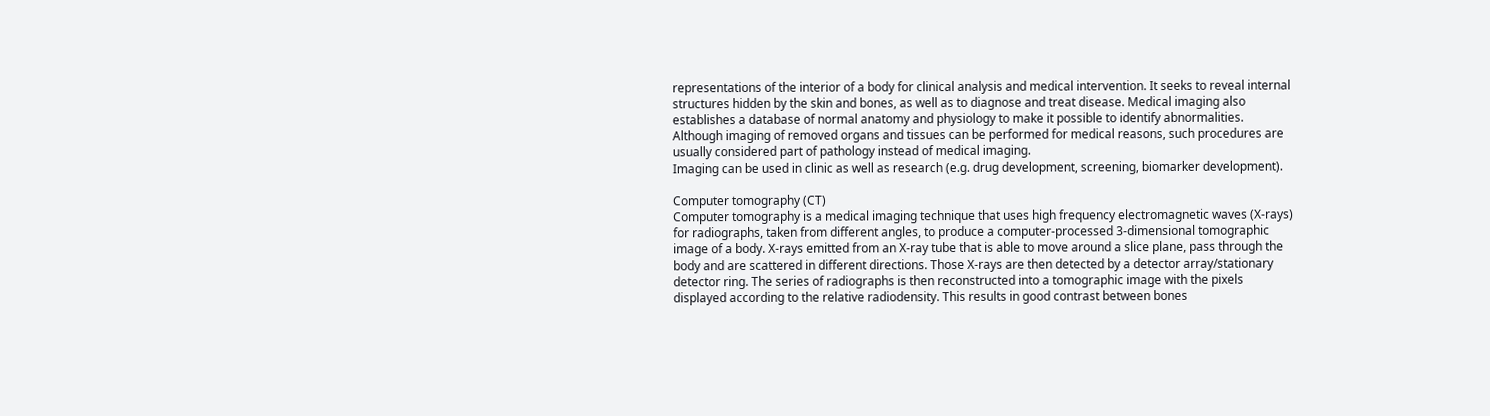representations of the interior of a body for clinical analysis and medical intervention. It seeks to reveal internal structures hidden by the skin and bones, as well as to diagnose and treat disease. Medical imaging also establishes a database of normal anatomy and physiology to make it possible to identify abnormalities. Although imaging of removed organs and tissues can be performed for medical reasons, such procedures are usually considered part of pathology instead of medical imaging.
Imaging can be used in clinic as well as research (e.g. drug development, screening, biomarker development).

Computer tomography (CT)
Computer tomography is a medical imaging technique that uses high frequency electromagnetic waves (X-rays) for radiographs, taken from different angles, to produce a computer-processed 3-dimensional tomographic image of a body. X-rays emitted from an X-ray tube that is able to move around a slice plane, pass through the body and are scattered in different directions. Those X-rays are then detected by a detector array/stationary detector ring. The series of radiographs is then reconstructed into a tomographic image with the pixels displayed according to the relative radiodensity. This results in good contrast between bones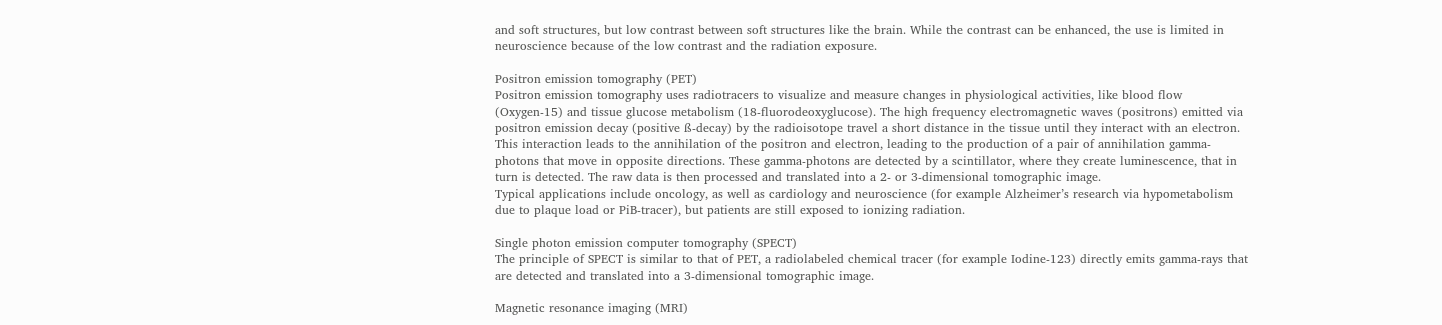and soft structures, but low contrast between soft structures like the brain. While the contrast can be enhanced, the use is limited in neuroscience because of the low contrast and the radiation exposure.

Positron emission tomography (PET)
Positron emission tomography uses radiotracers to visualize and measure changes in physiological activities, like blood flow (Oxygen-15) and tissue glucose metabolism (18-fluorodeoxyglucose). The high frequency electromagnetic waves (positrons) emitted via positron emission decay (positive ß-decay) by the radioisotope travel a short distance in the tissue until they interact with an electron. This interaction leads to the annihilation of the positron and electron, leading to the production of a pair of annihilation gamma-photons that move in opposite directions. These gamma-photons are detected by a scintillator, where they create luminescence, that in turn is detected. The raw data is then processed and translated into a 2- or 3-dimensional tomographic image.
Typical applications include oncology, as well as cardiology and neuroscience (for example Alzheimer’s research via hypometabolism due to plaque load or PiB-tracer), but patients are still exposed to ionizing radiation.

Single photon emission computer tomography (SPECT)
The principle of SPECT is similar to that of PET, a radiolabeled chemical tracer (for example Iodine-123) directly emits gamma-rays that are detected and translated into a 3-dimensional tomographic image.

Magnetic resonance imaging (MRI)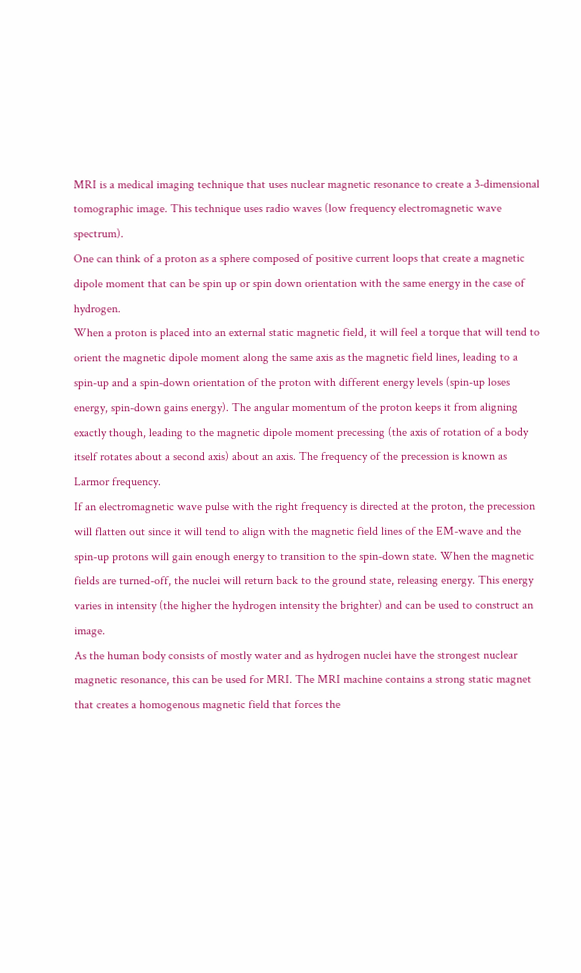MRI is a medical imaging technique that uses nuclear magnetic resonance to create a 3-dimensional tomographic image. This technique uses radio waves (low frequency electromagnetic wave spectrum).
One can think of a proton as a sphere composed of positive current loops that create a magnetic dipole moment that can be spin up or spin down orientation with the same energy in the case of hydrogen.
When a proton is placed into an external static magnetic field, it will feel a torque that will tend to orient the magnetic dipole moment along the same axis as the magnetic field lines, leading to a spin-up and a spin-down orientation of the proton with different energy levels (spin-up loses energy, spin-down gains energy). The angular momentum of the proton keeps it from aligning exactly though, leading to the magnetic dipole moment precessing (the axis of rotation of a body itself rotates about a second axis) about an axis. The frequency of the precession is known as Larmor frequency.
If an electromagnetic wave pulse with the right frequency is directed at the proton, the precession will flatten out since it will tend to align with the magnetic field lines of the EM-wave and the spin-up protons will gain enough energy to transition to the spin-down state. When the magnetic fields are turned-off, the nuclei will return back to the ground state, releasing energy. This energy varies in intensity (the higher the hydrogen intensity the brighter) and can be used to construct an image.
As the human body consists of mostly water and as hydrogen nuclei have the strongest nuclear magnetic resonance, this can be used for MRI. The MRI machine contains a strong static magnet that creates a homogenous magnetic field that forces the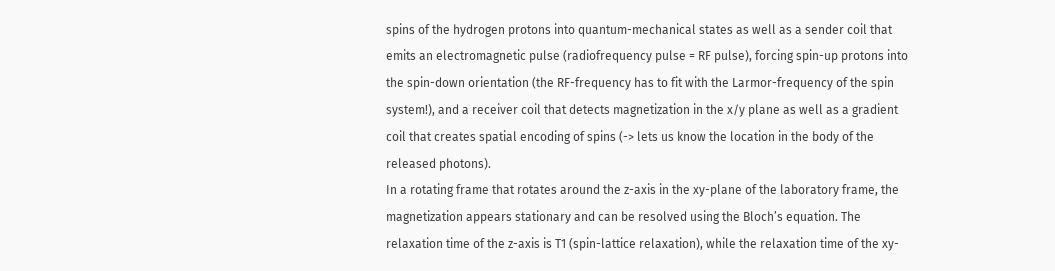spins of the hydrogen protons into quantum-mechanical states as well as a sender coil that emits an electromagnetic pulse (radiofrequency pulse = RF pulse), forcing spin-up protons into the spin-down orientation (the RF-frequency has to fit with the Larmor-frequency of the spin system!), and a receiver coil that detects magnetization in the x/y plane as well as a gradient coil that creates spatial encoding of spins (-> lets us know the location in the body of the released photons).
In a rotating frame that rotates around the z-axis in the xy-plane of the laboratory frame, the magnetization appears stationary and can be resolved using the Bloch’s equation. The relaxation time of the z-axis is T1 (spin-lattice relaxation), while the relaxation time of the xy-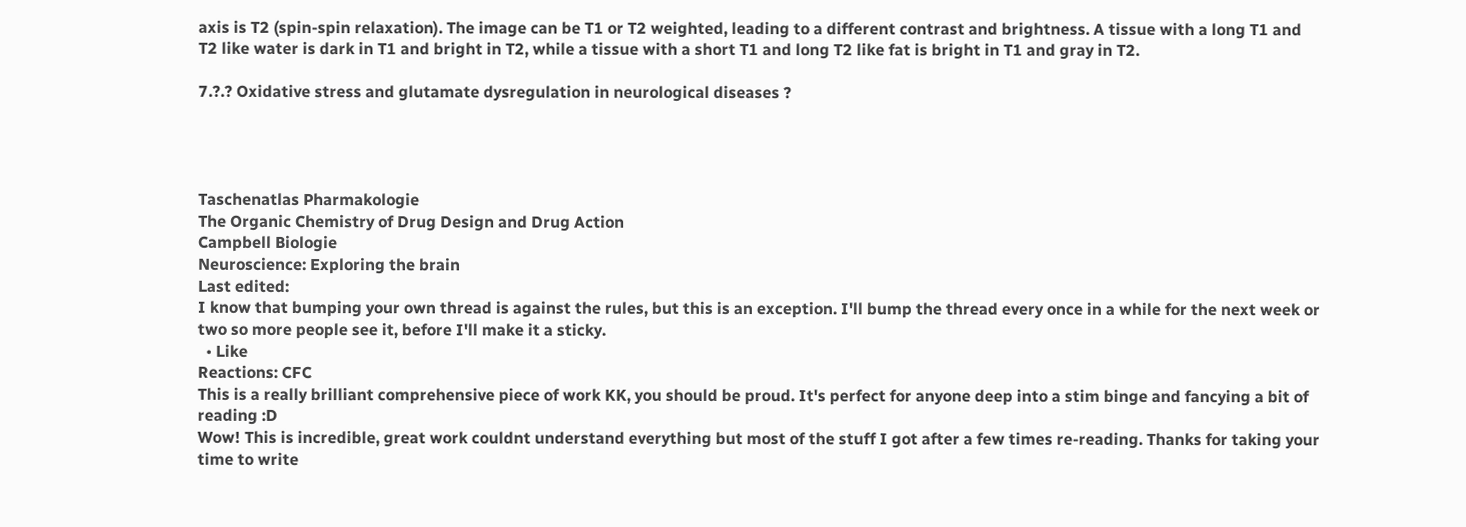axis is T2 (spin-spin relaxation). The image can be T1 or T2 weighted, leading to a different contrast and brightness. A tissue with a long T1 and T2 like water is dark in T1 and bright in T2, while a tissue with a short T1 and long T2 like fat is bright in T1 and gray in T2.

7.?.? Oxidative stress and glutamate dysregulation in neurological diseases ?




Taschenatlas Pharmakologie
The Organic Chemistry of Drug Design and Drug Action
Campbell Biologie
Neuroscience: Exploring the brain
Last edited:
I know that bumping your own thread is against the rules, but this is an exception. I'll bump the thread every once in a while for the next week or two so more people see it, before I'll make it a sticky.
  • Like
Reactions: CFC
This is a really brilliant comprehensive piece of work KK, you should be proud. It's perfect for anyone deep into a stim binge and fancying a bit of reading :D
Wow! This is incredible, great work couldnt understand everything but most of the stuff I got after a few times re-reading. Thanks for taking your time to write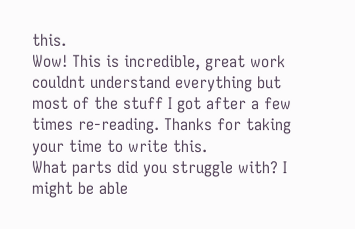this.
Wow! This is incredible, great work couldnt understand everything but most of the stuff I got after a few times re-reading. Thanks for taking your time to write this.
What parts did you struggle with? I might be able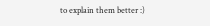to explain them better :)